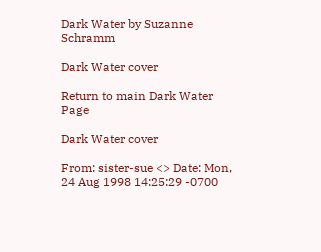Dark Water by Suzanne Schramm

Dark Water cover

Return to main Dark Water Page

Dark Water cover

From: sister-sue <> Date: Mon, 24 Aug 1998 14:25:29 -0700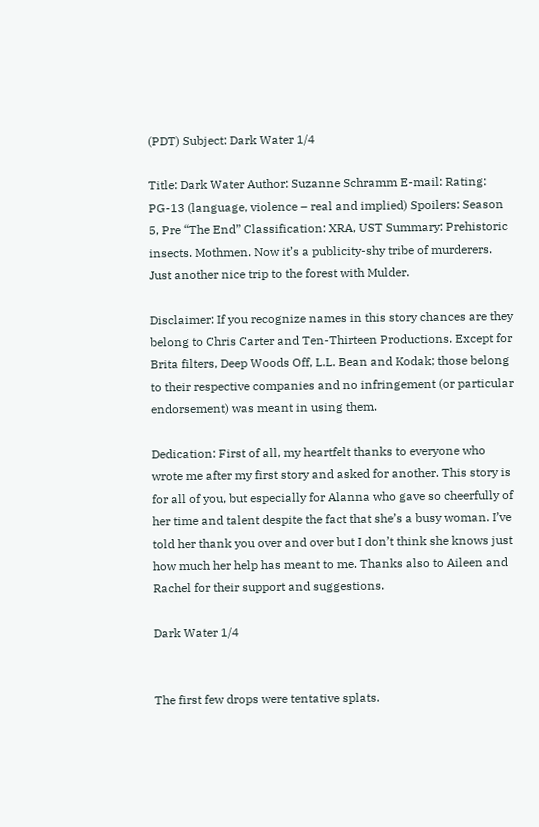(PDT) Subject: Dark Water 1/4

Title: Dark Water Author: Suzanne Schramm E-mail: Rating: PG-13 (language, violence – real and implied) Spoilers: Season 5, Pre “The End” Classification: XRA, UST Summary: Prehistoric insects. Mothmen. Now it’s a publicity-shy tribe of murderers. Just another nice trip to the forest with Mulder.

Disclaimer: If you recognize names in this story chances are they belong to Chris Carter and Ten-Thirteen Productions. Except for Brita filters, Deep Woods Off, L.L. Bean and Kodak; those belong to their respective companies and no infringement (or particular endorsement) was meant in using them.

Dedication: First of all, my heartfelt thanks to everyone who wrote me after my first story and asked for another. This story is for all of you, but especially for Alanna who gave so cheerfully of her time and talent despite the fact that she’s a busy woman. I’ve told her thank you over and over but I don’t think she knows just how much her help has meant to me. Thanks also to Aileen and Rachel for their support and suggestions.

Dark Water 1/4


The first few drops were tentative splats.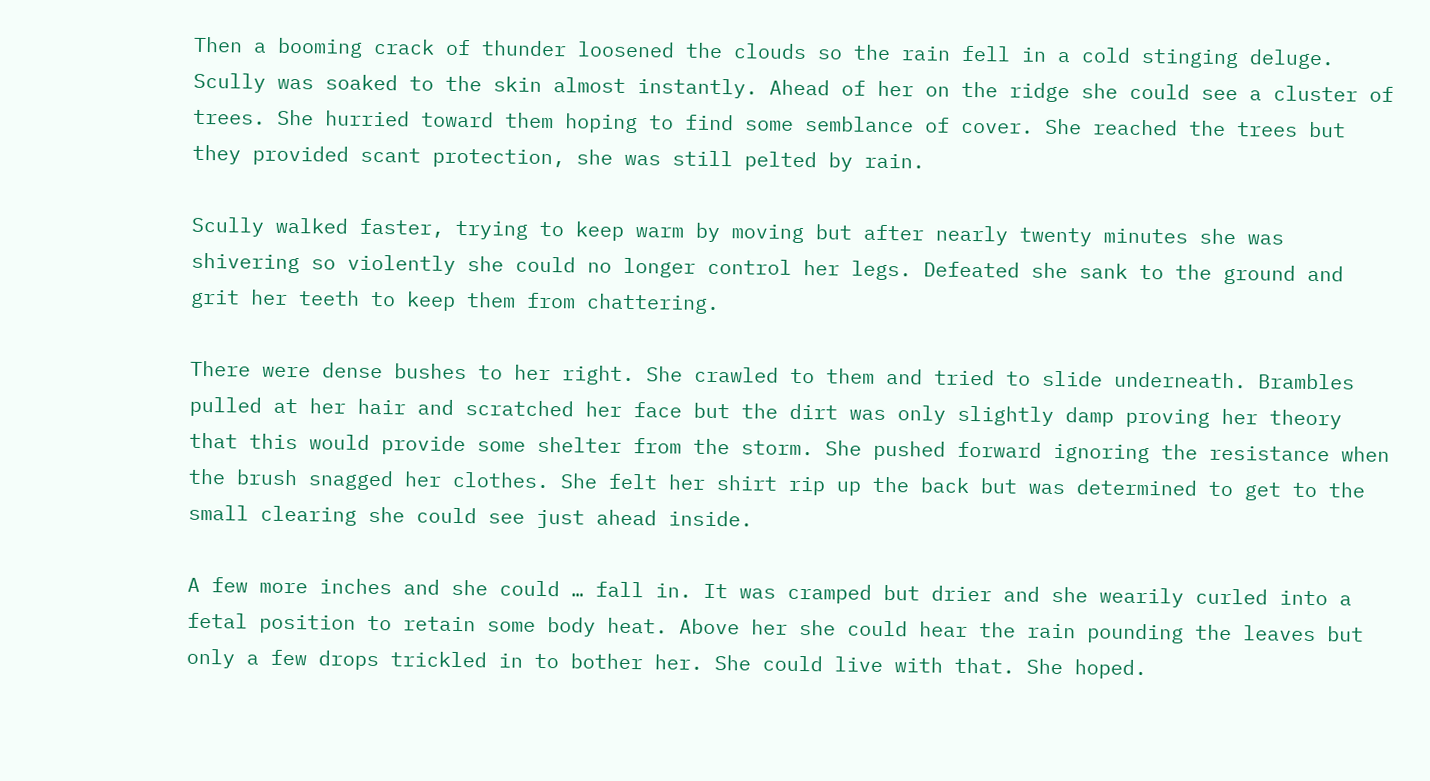Then a booming crack of thunder loosened the clouds so the rain fell in a cold stinging deluge. Scully was soaked to the skin almost instantly. Ahead of her on the ridge she could see a cluster of trees. She hurried toward them hoping to find some semblance of cover. She reached the trees but they provided scant protection, she was still pelted by rain.

Scully walked faster, trying to keep warm by moving but after nearly twenty minutes she was shivering so violently she could no longer control her legs. Defeated she sank to the ground and grit her teeth to keep them from chattering.

There were dense bushes to her right. She crawled to them and tried to slide underneath. Brambles pulled at her hair and scratched her face but the dirt was only slightly damp proving her theory that this would provide some shelter from the storm. She pushed forward ignoring the resistance when the brush snagged her clothes. She felt her shirt rip up the back but was determined to get to the small clearing she could see just ahead inside.

A few more inches and she could … fall in. It was cramped but drier and she wearily curled into a fetal position to retain some body heat. Above her she could hear the rain pounding the leaves but only a few drops trickled in to bother her. She could live with that. She hoped.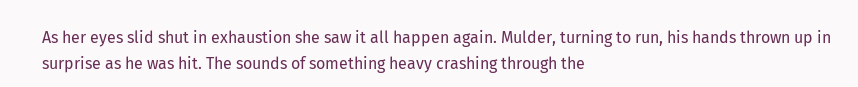As her eyes slid shut in exhaustion she saw it all happen again. Mulder, turning to run, his hands thrown up in surprise as he was hit. The sounds of something heavy crashing through the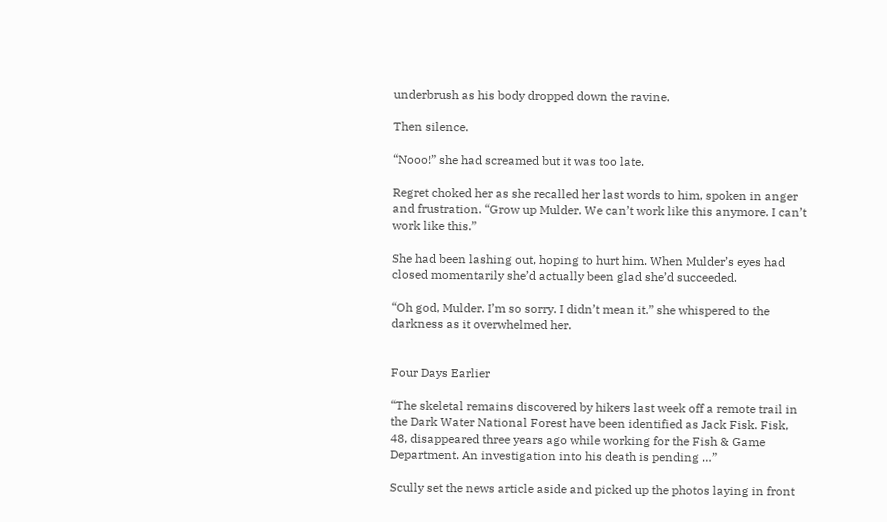underbrush as his body dropped down the ravine.

Then silence.

“Nooo!” she had screamed but it was too late.

Regret choked her as she recalled her last words to him, spoken in anger and frustration. “Grow up Mulder. We can’t work like this anymore. I can’t work like this.”

She had been lashing out, hoping to hurt him. When Mulder’s eyes had closed momentarily she’d actually been glad she’d succeeded.

“Oh god, Mulder. I’m so sorry. I didn’t mean it.” she whispered to the darkness as it overwhelmed her.


Four Days Earlier

“The skeletal remains discovered by hikers last week off a remote trail in the Dark Water National Forest have been identified as Jack Fisk. Fisk, 48, disappeared three years ago while working for the Fish & Game Department. An investigation into his death is pending …”

Scully set the news article aside and picked up the photos laying in front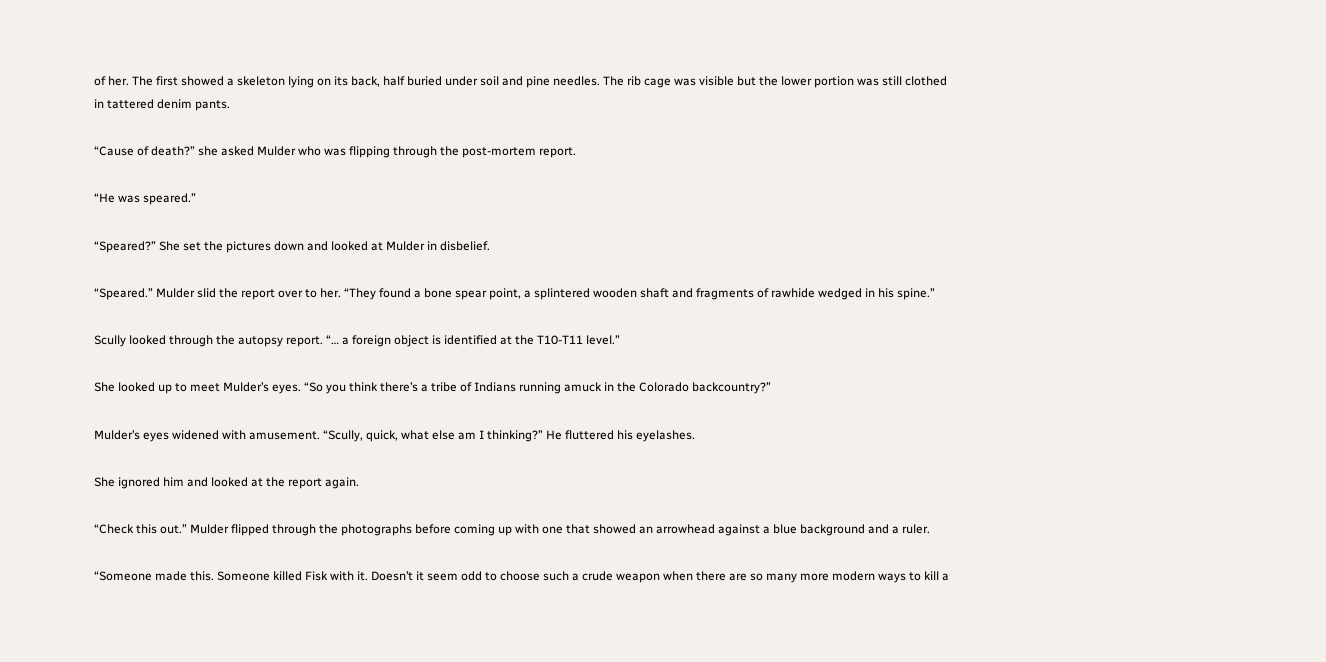of her. The first showed a skeleton lying on its back, half buried under soil and pine needles. The rib cage was visible but the lower portion was still clothed in tattered denim pants.

“Cause of death?” she asked Mulder who was flipping through the post-mortem report.

“He was speared.”

“Speared?” She set the pictures down and looked at Mulder in disbelief.

“Speared.” Mulder slid the report over to her. “They found a bone spear point, a splintered wooden shaft and fragments of rawhide wedged in his spine.”

Scully looked through the autopsy report. “… a foreign object is identified at the T10-T11 level.”

She looked up to meet Mulder’s eyes. “So you think there’s a tribe of Indians running amuck in the Colorado backcountry?”

Mulder’s eyes widened with amusement. “Scully, quick, what else am I thinking?” He fluttered his eyelashes.

She ignored him and looked at the report again.

“Check this out.” Mulder flipped through the photographs before coming up with one that showed an arrowhead against a blue background and a ruler.

“Someone made this. Someone killed Fisk with it. Doesn’t it seem odd to choose such a crude weapon when there are so many more modern ways to kill a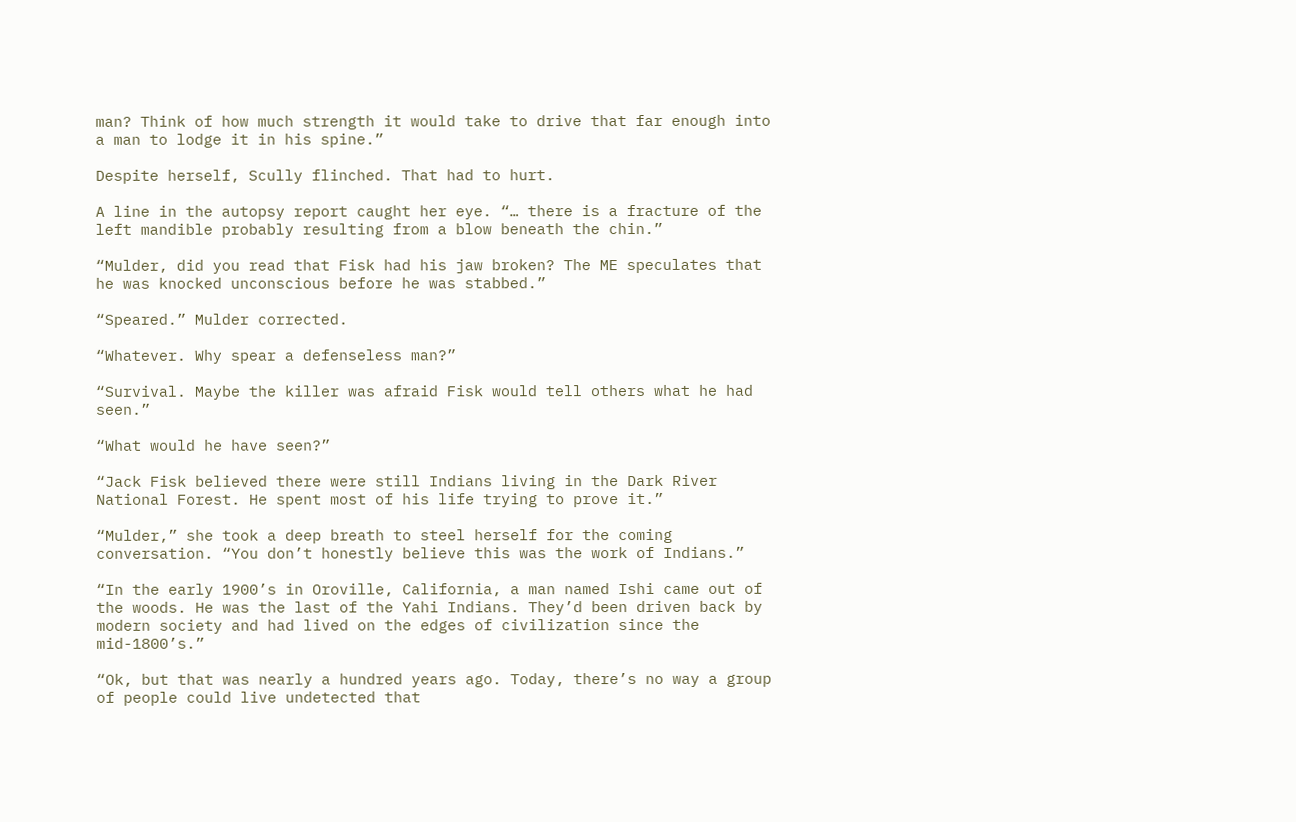man? Think of how much strength it would take to drive that far enough into a man to lodge it in his spine.”

Despite herself, Scully flinched. That had to hurt.

A line in the autopsy report caught her eye. “… there is a fracture of the left mandible probably resulting from a blow beneath the chin.”

“Mulder, did you read that Fisk had his jaw broken? The ME speculates that he was knocked unconscious before he was stabbed.”

“Speared.” Mulder corrected.

“Whatever. Why spear a defenseless man?”

“Survival. Maybe the killer was afraid Fisk would tell others what he had seen.”

“What would he have seen?”

“Jack Fisk believed there were still Indians living in the Dark River National Forest. He spent most of his life trying to prove it.”

“Mulder,” she took a deep breath to steel herself for the coming conversation. “You don’t honestly believe this was the work of Indians.”

“In the early 1900’s in Oroville, California, a man named Ishi came out of the woods. He was the last of the Yahi Indians. They’d been driven back by modern society and had lived on the edges of civilization since the mid-1800’s.”

“Ok, but that was nearly a hundred years ago. Today, there’s no way a group of people could live undetected that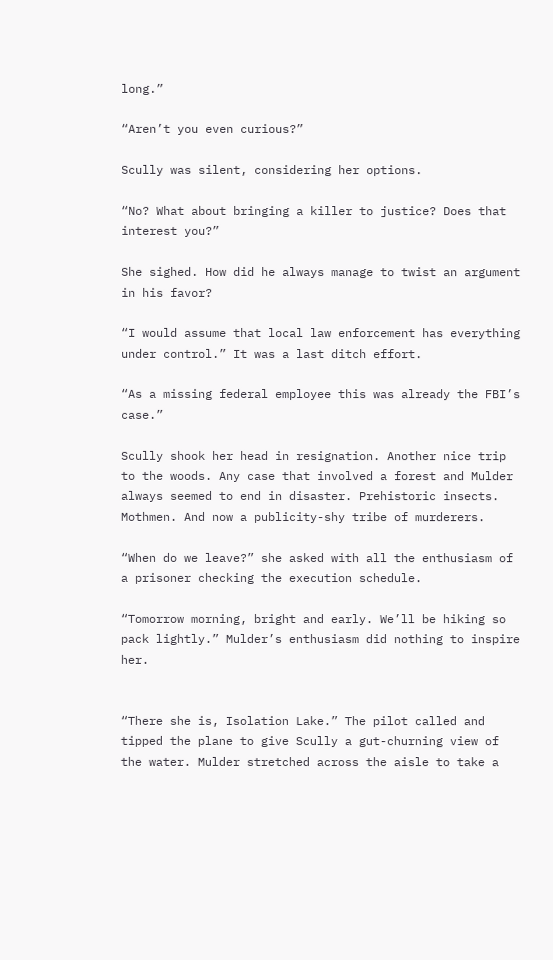long.”

“Aren’t you even curious?”

Scully was silent, considering her options.

“No? What about bringing a killer to justice? Does that interest you?”

She sighed. How did he always manage to twist an argument in his favor?

“I would assume that local law enforcement has everything under control.” It was a last ditch effort.

“As a missing federal employee this was already the FBI’s case.”

Scully shook her head in resignation. Another nice trip to the woods. Any case that involved a forest and Mulder always seemed to end in disaster. Prehistoric insects. Mothmen. And now a publicity-shy tribe of murderers.

“When do we leave?” she asked with all the enthusiasm of a prisoner checking the execution schedule.

“Tomorrow morning, bright and early. We’ll be hiking so pack lightly.” Mulder’s enthusiasm did nothing to inspire her.


“There she is, Isolation Lake.” The pilot called and tipped the plane to give Scully a gut-churning view of the water. Mulder stretched across the aisle to take a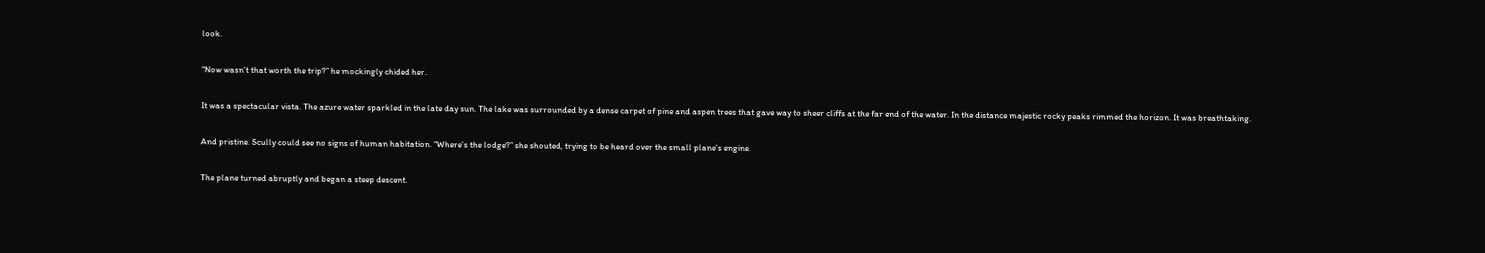look.

“Now wasn’t that worth the trip?” he mockingly chided her.

It was a spectacular vista. The azure water sparkled in the late day sun. The lake was surrounded by a dense carpet of pine and aspen trees that gave way to sheer cliffs at the far end of the water. In the distance majestic rocky peaks rimmed the horizon. It was breathtaking.

And pristine. Scully could see no signs of human habitation. “Where’s the lodge?” she shouted, trying to be heard over the small plane’s engine.

The plane turned abruptly and began a steep descent.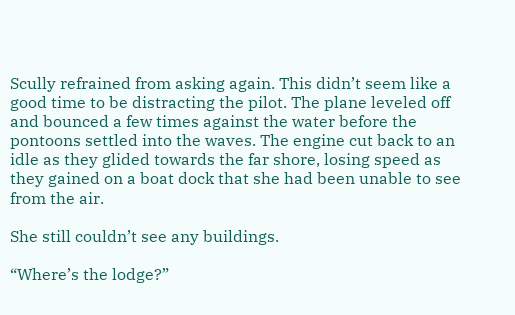Scully refrained from asking again. This didn’t seem like a good time to be distracting the pilot. The plane leveled off and bounced a few times against the water before the pontoons settled into the waves. The engine cut back to an idle as they glided towards the far shore, losing speed as they gained on a boat dock that she had been unable to see from the air.

She still couldn’t see any buildings.

“Where’s the lodge?”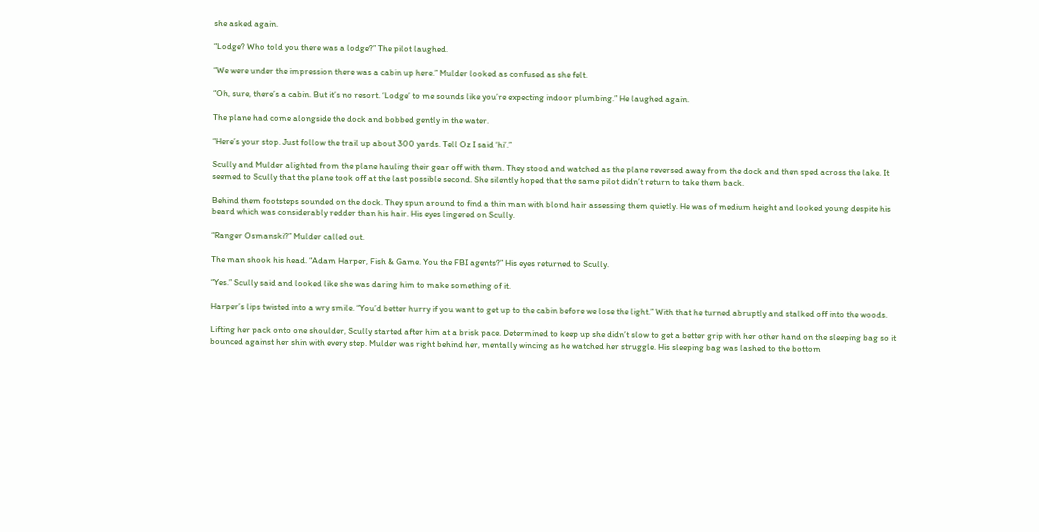she asked again.

“Lodge? Who told you there was a lodge?” The pilot laughed.

“We were under the impression there was a cabin up here.” Mulder looked as confused as she felt.

“Oh, sure, there’s a cabin. But it’s no resort. ‘Lodge’ to me sounds like you’re expecting indoor plumbing.” He laughed again.

The plane had come alongside the dock and bobbed gently in the water.

“Here’s your stop. Just follow the trail up about 300 yards. Tell Oz I said ‘hi’.”

Scully and Mulder alighted from the plane hauling their gear off with them. They stood and watched as the plane reversed away from the dock and then sped across the lake. It seemed to Scully that the plane took off at the last possible second. She silently hoped that the same pilot didn’t return to take them back.

Behind them footsteps sounded on the dock. They spun around to find a thin man with blond hair assessing them quietly. He was of medium height and looked young despite his beard which was considerably redder than his hair. His eyes lingered on Scully.

“Ranger Osmanski?” Mulder called out.

The man shook his head. “Adam Harper, Fish & Game. You the FBI agents?” His eyes returned to Scully.

“Yes.” Scully said and looked like she was daring him to make something of it.

Harper’s lips twisted into a wry smile. “You’d better hurry if you want to get up to the cabin before we lose the light.” With that he turned abruptly and stalked off into the woods.

Lifting her pack onto one shoulder, Scully started after him at a brisk pace. Determined to keep up she didn’t slow to get a better grip with her other hand on the sleeping bag so it bounced against her shin with every step. Mulder was right behind her, mentally wincing as he watched her struggle. His sleeping bag was lashed to the bottom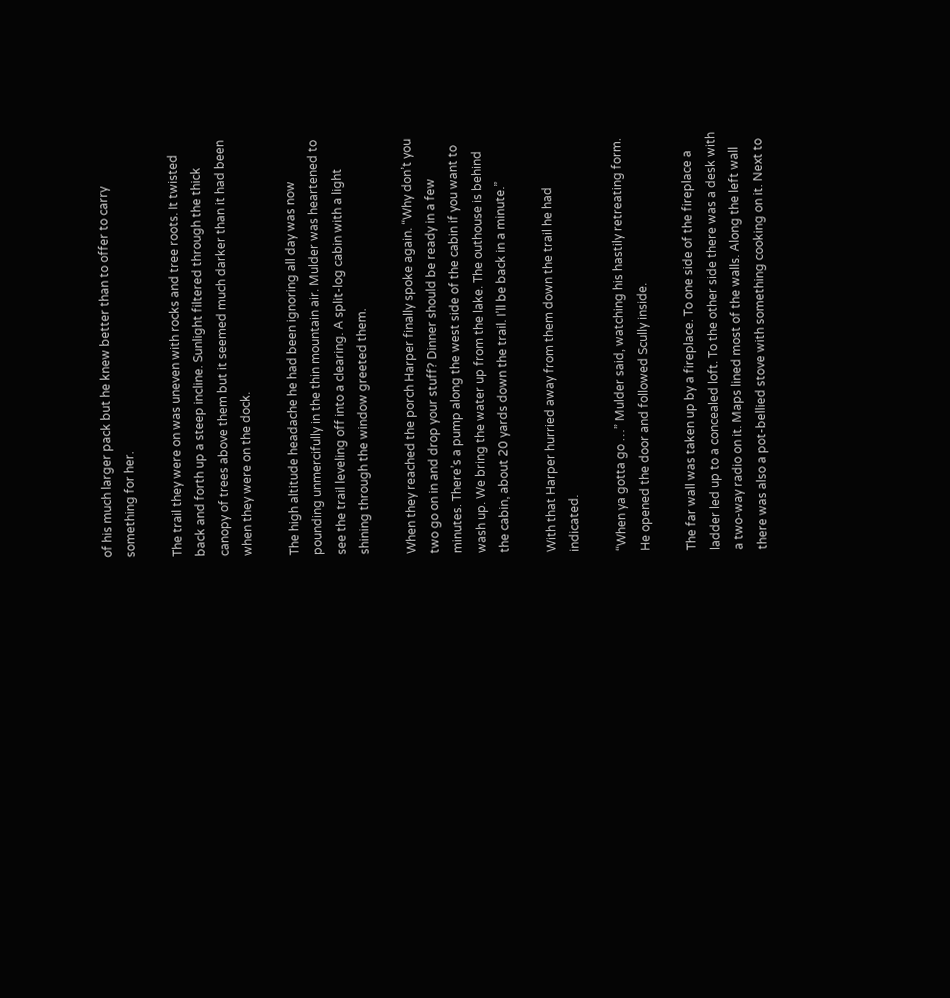of his much larger pack but he knew better than to offer to carry something for her.

The trail they were on was uneven with rocks and tree roots. It twisted back and forth up a steep incline. Sunlight filtered through the thick canopy of trees above them but it seemed much darker than it had been when they were on the dock.

The high altitude headache he had been ignoring all day was now pounding unmercifully in the thin mountain air. Mulder was heartened to see the trail leveling off into a clearing. A split-log cabin with a light shining through the window greeted them.

When they reached the porch Harper finally spoke again. “Why don’t you two go on in and drop your stuff? Dinner should be ready in a few minutes. There’s a pump along the west side of the cabin if you want to wash up. We bring the water up from the lake. The outhouse is behind the cabin, about 20 yards down the trail. I’ll be back in a minute.”

With that Harper hurried away from them down the trail he had indicated.

“When ya gotta go …” Mulder said, watching his hastily retreating form. He opened the door and followed Scully inside.

The far wall was taken up by a fireplace. To one side of the fireplace a ladder led up to a concealed loft. To the other side there was a desk with a two-way radio on it. Maps lined most of the walls. Along the left wall there was also a pot-bellied stove with something cooking on it. Next to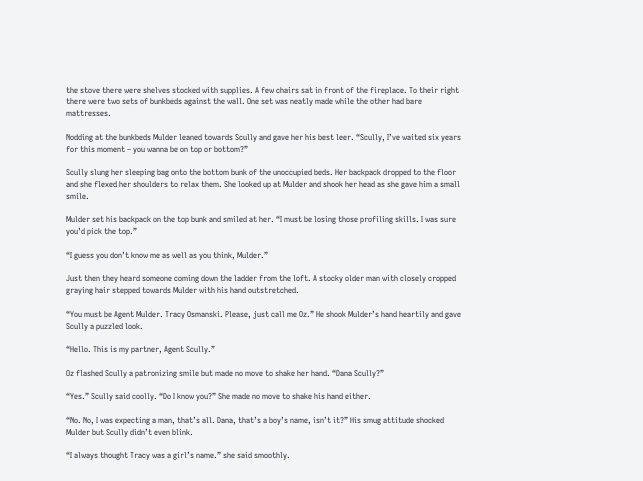the stove there were shelves stocked with supplies. A few chairs sat in front of the fireplace. To their right there were two sets of bunkbeds against the wall. One set was neatly made while the other had bare mattresses.

Nodding at the bunkbeds Mulder leaned towards Scully and gave her his best leer. “Scully, I’ve waited six years for this moment – you wanna be on top or bottom?”

Scully slung her sleeping bag onto the bottom bunk of the unoccupied beds. Her backpack dropped to the floor and she flexed her shoulders to relax them. She looked up at Mulder and shook her head as she gave him a small smile.

Mulder set his backpack on the top bunk and smiled at her. “I must be losing those profiling skills. I was sure you’d pick the top.”

“I guess you don’t know me as well as you think, Mulder.”

Just then they heard someone coming down the ladder from the loft. A stocky older man with closely cropped graying hair stepped towards Mulder with his hand outstretched.

“You must be Agent Mulder. Tracy Osmanski. Please, just call me Oz.” He shook Mulder’s hand heartily and gave Scully a puzzled look.

“Hello. This is my partner, Agent Scully.”

Oz flashed Scully a patronizing smile but made no move to shake her hand. “Dana Scully?”

“Yes.” Scully said coolly. “Do I know you?” She made no move to shake his hand either.

“No. No, I was expecting a man, that’s all. Dana, that’s a boy’s name, isn’t it?” His smug attitude shocked Mulder but Scully didn’t even blink.

“I always thought Tracy was a girl’s name.” she said smoothly.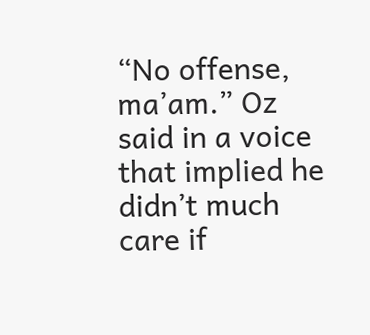“No offense, ma’am.” Oz said in a voice that implied he didn’t much care if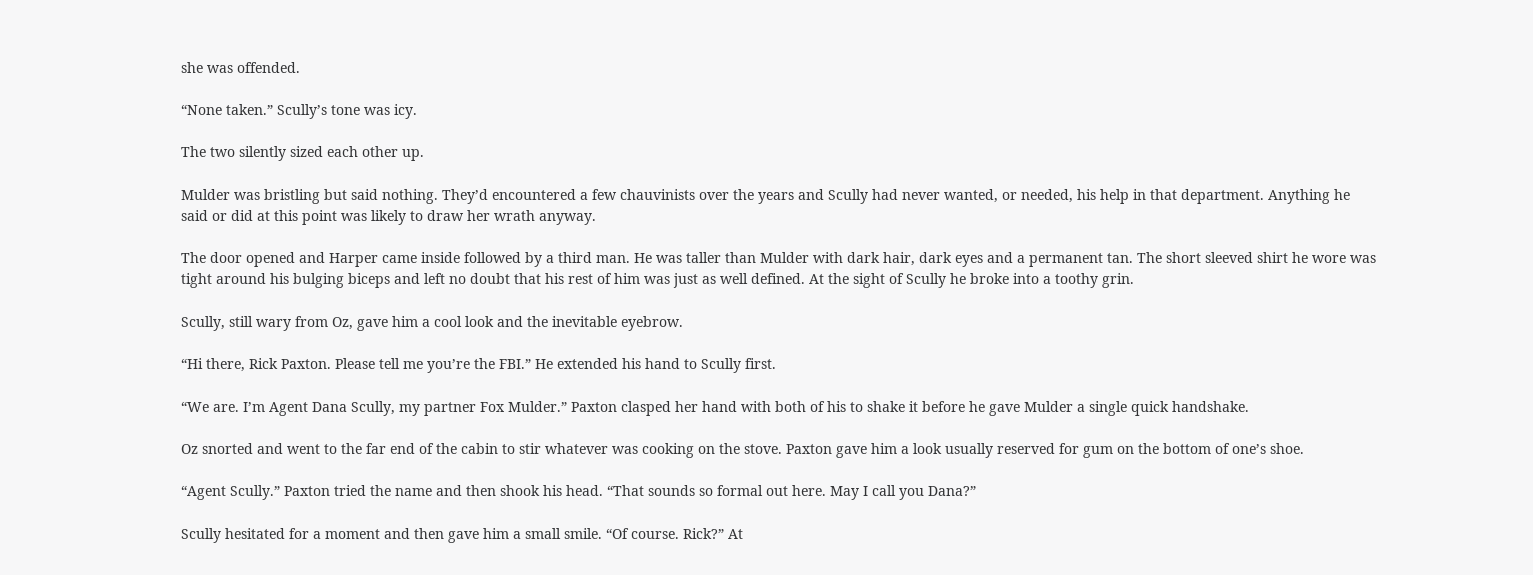she was offended.

“None taken.” Scully’s tone was icy.

The two silently sized each other up.

Mulder was bristling but said nothing. They’d encountered a few chauvinists over the years and Scully had never wanted, or needed, his help in that department. Anything he said or did at this point was likely to draw her wrath anyway.

The door opened and Harper came inside followed by a third man. He was taller than Mulder with dark hair, dark eyes and a permanent tan. The short sleeved shirt he wore was tight around his bulging biceps and left no doubt that his rest of him was just as well defined. At the sight of Scully he broke into a toothy grin.

Scully, still wary from Oz, gave him a cool look and the inevitable eyebrow.

“Hi there, Rick Paxton. Please tell me you’re the FBI.” He extended his hand to Scully first.

“We are. I’m Agent Dana Scully, my partner Fox Mulder.” Paxton clasped her hand with both of his to shake it before he gave Mulder a single quick handshake.

Oz snorted and went to the far end of the cabin to stir whatever was cooking on the stove. Paxton gave him a look usually reserved for gum on the bottom of one’s shoe.

“Agent Scully.” Paxton tried the name and then shook his head. “That sounds so formal out here. May I call you Dana?”

Scully hesitated for a moment and then gave him a small smile. “Of course. Rick?” At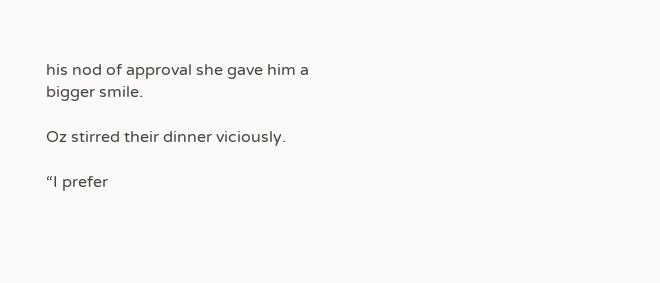his nod of approval she gave him a bigger smile.

Oz stirred their dinner viciously.

“I prefer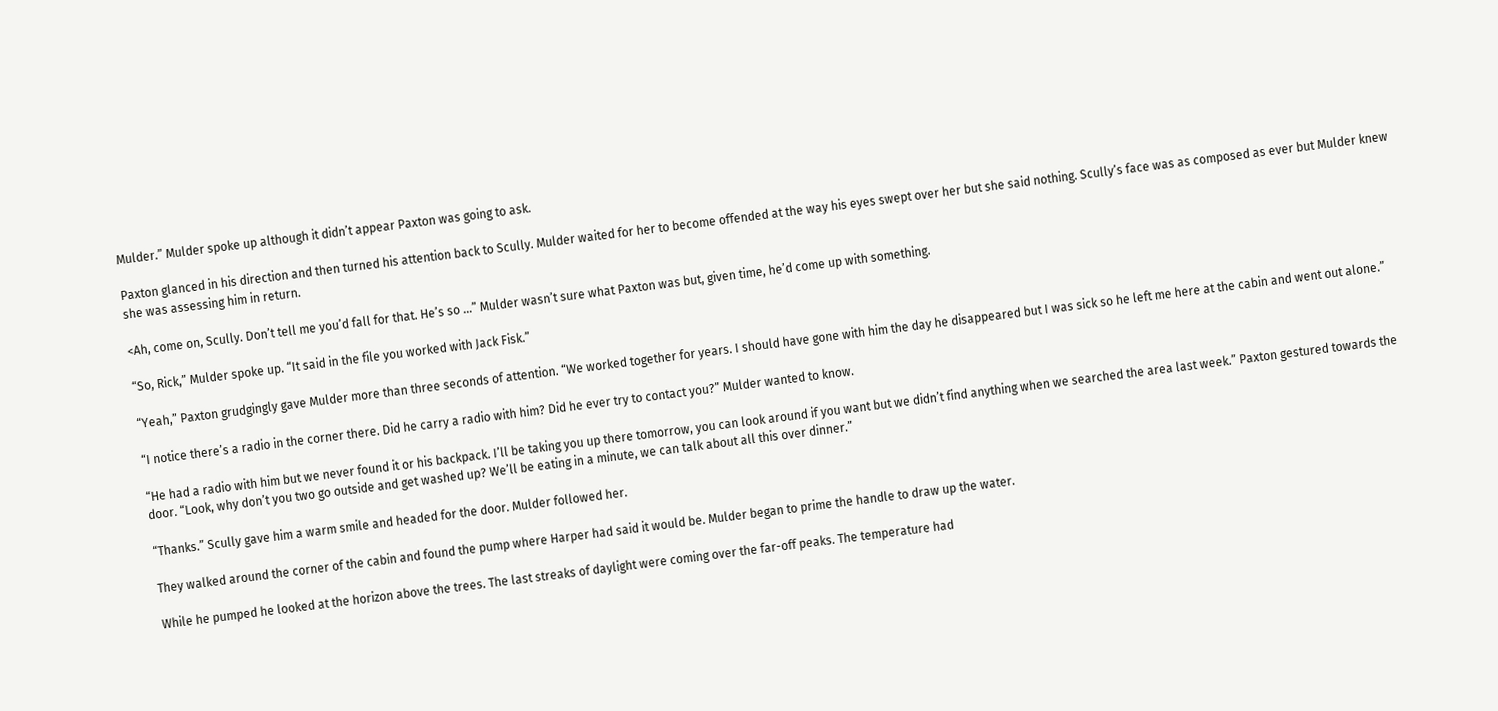Mulder.” Mulder spoke up although it didn’t appear Paxton was going to ask.

Paxton glanced in his direction and then turned his attention back to Scully. Mulder waited for her to become offended at the way his eyes swept over her but she said nothing. Scully’s face was as composed as ever but Mulder knew she was assessing him in return.

<Ah, come on, Scully. Don’t tell me you’d fall for that. He’s so …” Mulder wasn’t sure what Paxton was but, given time, he’d come up with something.

“So, Rick,” Mulder spoke up. “It said in the file you worked with Jack Fisk.”

“Yeah,” Paxton grudgingly gave Mulder more than three seconds of attention. “We worked together for years. I should have gone with him the day he disappeared but I was sick so he left me here at the cabin and went out alone.”

“I notice there’s a radio in the corner there. Did he carry a radio with him? Did he ever try to contact you?” Mulder wanted to know.

“He had a radio with him but we never found it or his backpack. I’ll be taking you up there tomorrow, you can look around if you want but we didn’t find anything when we searched the area last week.” Paxton gestured towards the door. “Look, why don’t you two go outside and get washed up? We’ll be eating in a minute, we can talk about all this over dinner.”

“Thanks.” Scully gave him a warm smile and headed for the door. Mulder followed her.

They walked around the corner of the cabin and found the pump where Harper had said it would be. Mulder began to prime the handle to draw up the water.

While he pumped he looked at the horizon above the trees. The last streaks of daylight were coming over the far-off peaks. The temperature had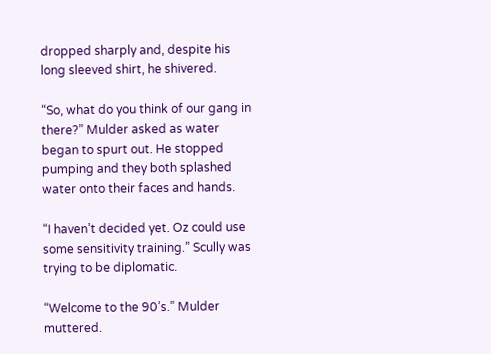dropped sharply and, despite his long sleeved shirt, he shivered.

“So, what do you think of our gang in there?” Mulder asked as water began to spurt out. He stopped pumping and they both splashed water onto their faces and hands.

“I haven’t decided yet. Oz could use some sensitivity training.” Scully was trying to be diplomatic.

“Welcome to the 90’s.” Mulder muttered.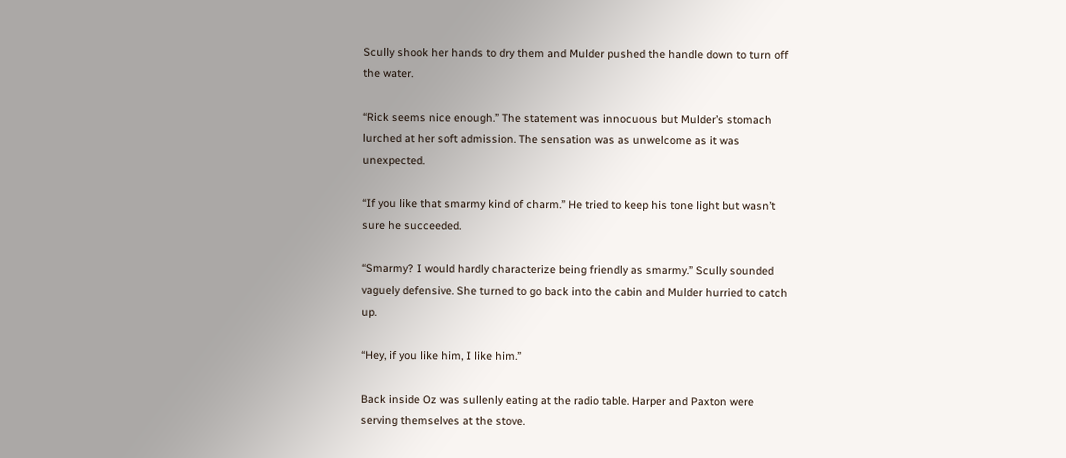Scully shook her hands to dry them and Mulder pushed the handle down to turn off the water.

“Rick seems nice enough.” The statement was innocuous but Mulder’s stomach lurched at her soft admission. The sensation was as unwelcome as it was unexpected.

“If you like that smarmy kind of charm.” He tried to keep his tone light but wasn’t sure he succeeded.

“Smarmy? I would hardly characterize being friendly as smarmy.” Scully sounded vaguely defensive. She turned to go back into the cabin and Mulder hurried to catch up.

“Hey, if you like him, I like him.”

Back inside Oz was sullenly eating at the radio table. Harper and Paxton were serving themselves at the stove.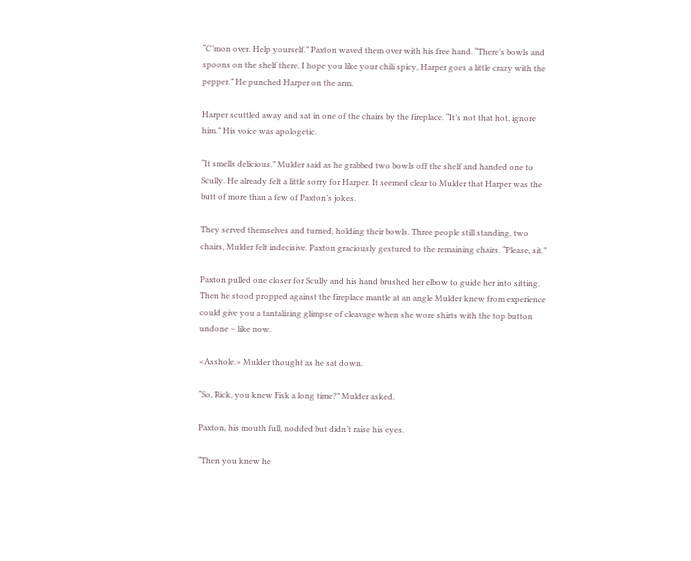“C’mon over. Help yourself.” Paxton waved them over with his free hand. “There’s bowls and spoons on the shelf there. I hope you like your chili spicy, Harper goes a little crazy with the pepper.” He punched Harper on the arm.

Harper scuttled away and sat in one of the chairs by the fireplace. “It’s not that hot, ignore him.” His voice was apologetic.

“It smells delicious.” Mulder said as he grabbed two bowls off the shelf and handed one to Scully. He already felt a little sorry for Harper. It seemed clear to Mulder that Harper was the butt of more than a few of Paxton’s jokes.

They served themselves and turned, holding their bowls. Three people still standing, two chairs, Mulder felt indecisive. Paxton graciously gestured to the remaining chairs. “Please, sit.”

Paxton pulled one closer for Scully and his hand brushed her elbow to guide her into sitting. Then he stood propped against the fireplace mantle at an angle Mulder knew from experience could give you a tantalizing glimpse of cleavage when she wore shirts with the top button undone – like now.

<Asshole.> Mulder thought as he sat down.

“So, Rick, you knew Fisk a long time?” Mulder asked.

Paxton, his mouth full, nodded but didn’t raise his eyes.

“Then you knew he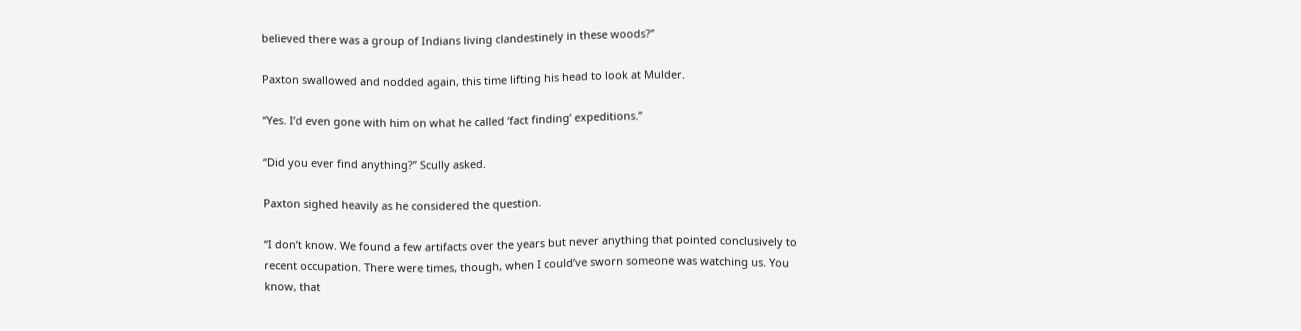believed there was a group of Indians living clandestinely in these woods?”

Paxton swallowed and nodded again, this time lifting his head to look at Mulder.

“Yes. I’d even gone with him on what he called ‘fact finding’ expeditions.”

“Did you ever find anything?” Scully asked.

Paxton sighed heavily as he considered the question.

“I don’t know. We found a few artifacts over the years but never anything that pointed conclusively to recent occupation. There were times, though, when I could’ve sworn someone was watching us. You know, that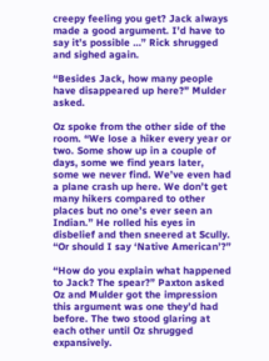creepy feeling you get? Jack always made a good argument. I’d have to say it’s possible …” Rick shrugged and sighed again.

“Besides Jack, how many people have disappeared up here?” Mulder asked.

Oz spoke from the other side of the room. “We lose a hiker every year or two. Some show up in a couple of days, some we find years later, some we never find. We’ve even had a plane crash up here. We don’t get many hikers compared to other places but no one’s ever seen an Indian.” He rolled his eyes in disbelief and then sneered at Scully. “Or should I say ‘Native American’?”

“How do you explain what happened to Jack? The spear?” Paxton asked Oz and Mulder got the impression this argument was one they’d had before. The two stood glaring at each other until Oz shrugged expansively.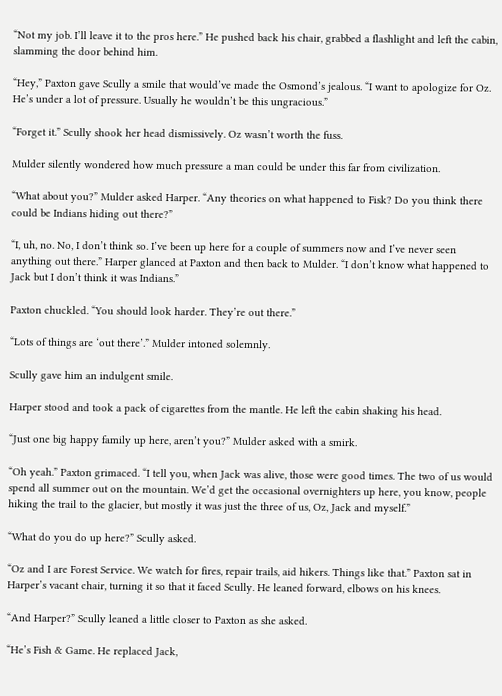“Not my job. I’ll leave it to the pros here.” He pushed back his chair, grabbed a flashlight and left the cabin, slamming the door behind him.

“Hey,” Paxton gave Scully a smile that would’ve made the Osmond’s jealous. “I want to apologize for Oz. He’s under a lot of pressure. Usually he wouldn’t be this ungracious.”

“Forget it.” Scully shook her head dismissively. Oz wasn’t worth the fuss.

Mulder silently wondered how much pressure a man could be under this far from civilization.

“What about you?” Mulder asked Harper. “Any theories on what happened to Fisk? Do you think there could be Indians hiding out there?”

“I, uh, no. No, I don’t think so. I’ve been up here for a couple of summers now and I’ve never seen anything out there.” Harper glanced at Paxton and then back to Mulder. “I don’t know what happened to Jack but I don’t think it was Indians.”

Paxton chuckled. “You should look harder. They’re out there.”

“Lots of things are ‘out there’.” Mulder intoned solemnly.

Scully gave him an indulgent smile.

Harper stood and took a pack of cigarettes from the mantle. He left the cabin shaking his head.

“Just one big happy family up here, aren’t you?” Mulder asked with a smirk.

“Oh yeah.” Paxton grimaced. “I tell you, when Jack was alive, those were good times. The two of us would spend all summer out on the mountain. We’d get the occasional overnighters up here, you know, people hiking the trail to the glacier, but mostly it was just the three of us, Oz, Jack and myself.”

“What do you do up here?” Scully asked.

“Oz and I are Forest Service. We watch for fires, repair trails, aid hikers. Things like that.” Paxton sat in Harper’s vacant chair, turning it so that it faced Scully. He leaned forward, elbows on his knees.

“And Harper?” Scully leaned a little closer to Paxton as she asked.

“He’s Fish & Game. He replaced Jack,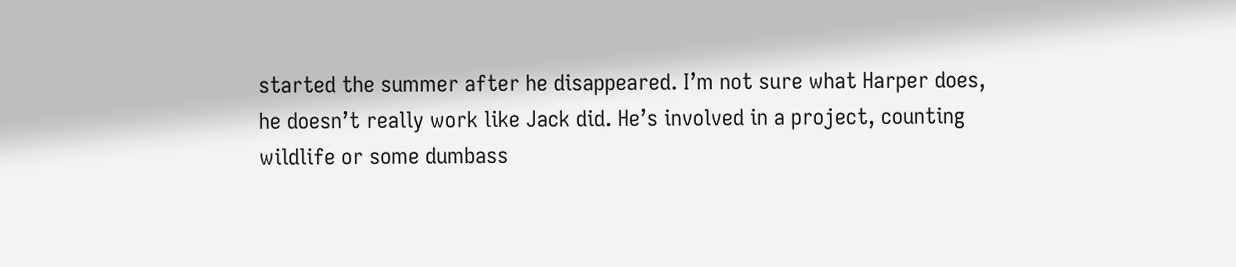started the summer after he disappeared. I’m not sure what Harper does, he doesn’t really work like Jack did. He’s involved in a project, counting wildlife or some dumbass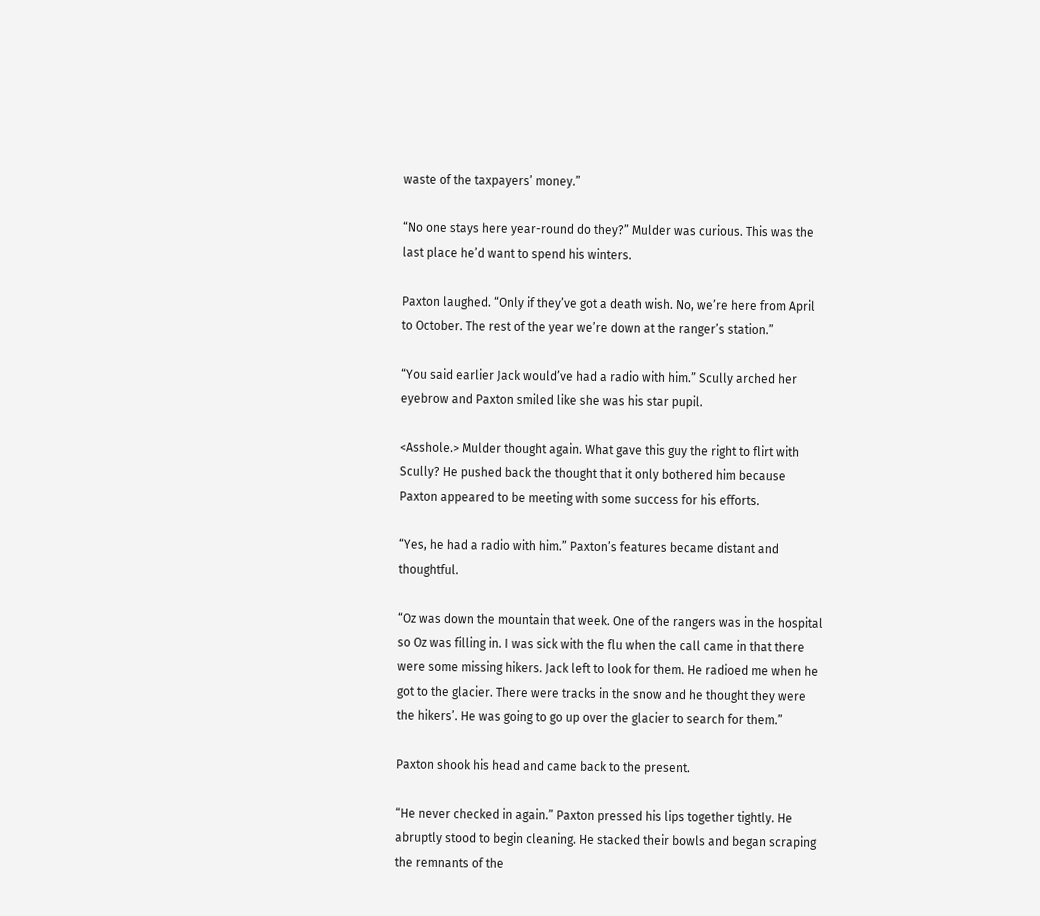waste of the taxpayers’ money.”

“No one stays here year-round do they?” Mulder was curious. This was the last place he’d want to spend his winters.

Paxton laughed. “Only if they’ve got a death wish. No, we’re here from April to October. The rest of the year we’re down at the ranger’s station.”

“You said earlier Jack would’ve had a radio with him.” Scully arched her eyebrow and Paxton smiled like she was his star pupil.

<Asshole.> Mulder thought again. What gave this guy the right to flirt with Scully? He pushed back the thought that it only bothered him because Paxton appeared to be meeting with some success for his efforts.

“Yes, he had a radio with him.” Paxton’s features became distant and thoughtful.

“Oz was down the mountain that week. One of the rangers was in the hospital so Oz was filling in. I was sick with the flu when the call came in that there were some missing hikers. Jack left to look for them. He radioed me when he got to the glacier. There were tracks in the snow and he thought they were the hikers’. He was going to go up over the glacier to search for them.”

Paxton shook his head and came back to the present.

“He never checked in again.” Paxton pressed his lips together tightly. He abruptly stood to begin cleaning. He stacked their bowls and began scraping the remnants of the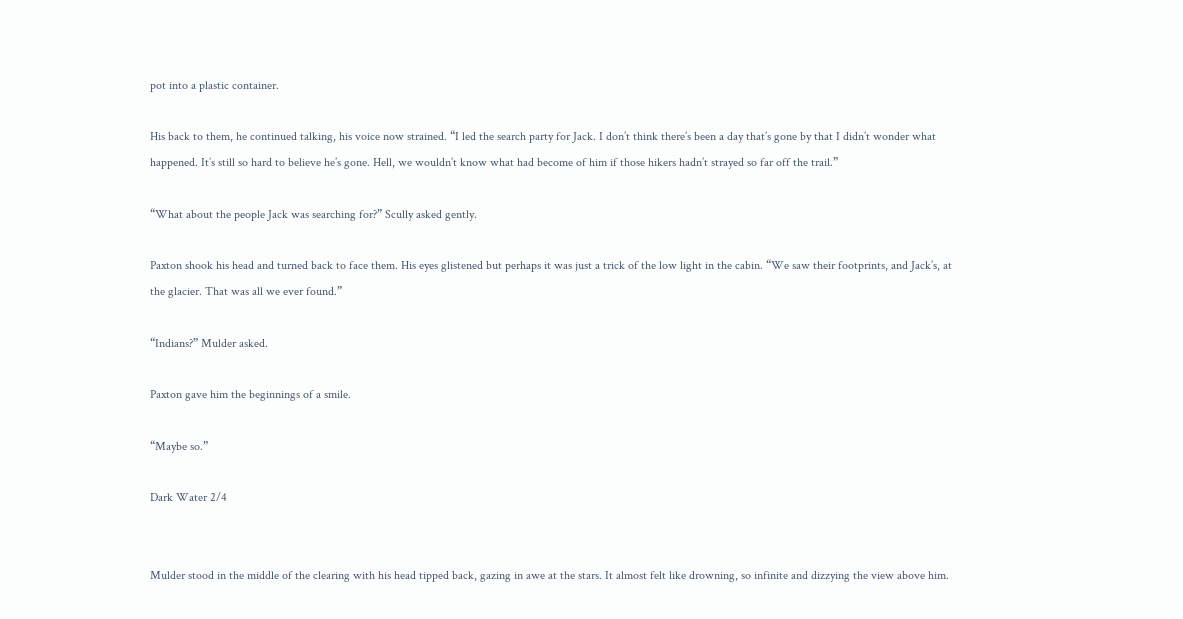pot into a plastic container.

His back to them, he continued talking, his voice now strained. “I led the search party for Jack. I don’t think there’s been a day that’s gone by that I didn’t wonder what happened. It’s still so hard to believe he’s gone. Hell, we wouldn’t know what had become of him if those hikers hadn’t strayed so far off the trail.”

“What about the people Jack was searching for?” Scully asked gently.

Paxton shook his head and turned back to face them. His eyes glistened but perhaps it was just a trick of the low light in the cabin. “We saw their footprints, and Jack’s, at the glacier. That was all we ever found.”

“Indians?” Mulder asked.

Paxton gave him the beginnings of a smile.

“Maybe so.”

Dark Water 2/4


Mulder stood in the middle of the clearing with his head tipped back, gazing in awe at the stars. It almost felt like drowning, so infinite and dizzying the view above him.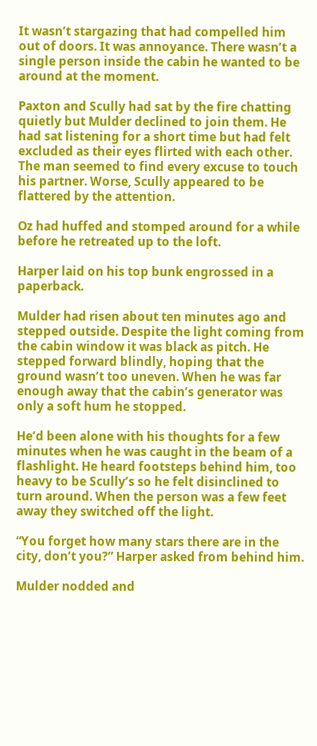It wasn’t stargazing that had compelled him out of doors. It was annoyance. There wasn’t a single person inside the cabin he wanted to be around at the moment.

Paxton and Scully had sat by the fire chatting quietly but Mulder declined to join them. He had sat listening for a short time but had felt excluded as their eyes flirted with each other. The man seemed to find every excuse to touch his partner. Worse, Scully appeared to be flattered by the attention.

Oz had huffed and stomped around for a while before he retreated up to the loft.

Harper laid on his top bunk engrossed in a paperback.

Mulder had risen about ten minutes ago and stepped outside. Despite the light coming from the cabin window it was black as pitch. He stepped forward blindly, hoping that the ground wasn’t too uneven. When he was far enough away that the cabin’s generator was only a soft hum he stopped.

He’d been alone with his thoughts for a few minutes when he was caught in the beam of a flashlight. He heard footsteps behind him, too heavy to be Scully’s so he felt disinclined to turn around. When the person was a few feet away they switched off the light.

“You forget how many stars there are in the city, don’t you?” Harper asked from behind him.

Mulder nodded and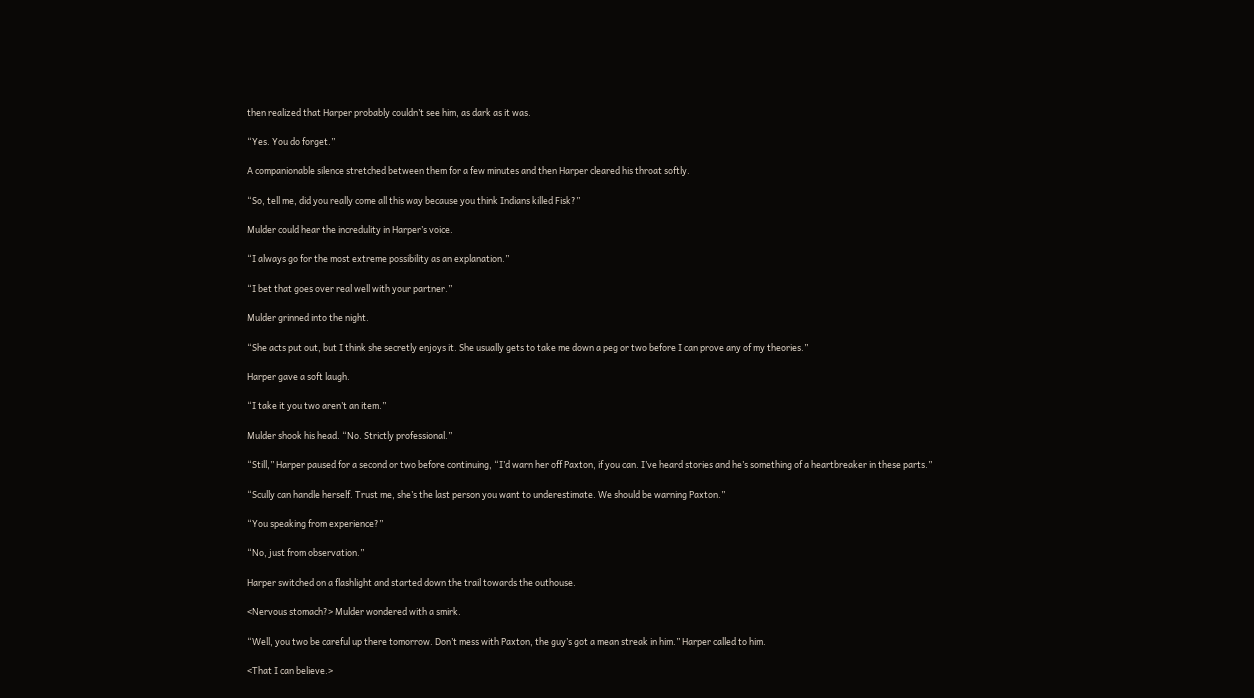then realized that Harper probably couldn’t see him, as dark as it was.

“Yes. You do forget.”

A companionable silence stretched between them for a few minutes and then Harper cleared his throat softly.

“So, tell me, did you really come all this way because you think Indians killed Fisk?”

Mulder could hear the incredulity in Harper’s voice.

“I always go for the most extreme possibility as an explanation.”

“I bet that goes over real well with your partner.”

Mulder grinned into the night.

“She acts put out, but I think she secretly enjoys it. She usually gets to take me down a peg or two before I can prove any of my theories.”

Harper gave a soft laugh.

“I take it you two aren’t an item.”

Mulder shook his head. “No. Strictly professional.”

“Still,” Harper paused for a second or two before continuing, “I’d warn her off Paxton, if you can. I’ve heard stories and he’s something of a heartbreaker in these parts.”

“Scully can handle herself. Trust me, she’s the last person you want to underestimate. We should be warning Paxton.”

“You speaking from experience?”

“No, just from observation.”

Harper switched on a flashlight and started down the trail towards the outhouse.

<Nervous stomach?> Mulder wondered with a smirk.

“Well, you two be careful up there tomorrow. Don’t mess with Paxton, the guy’s got a mean streak in him.” Harper called to him.

<That I can believe.>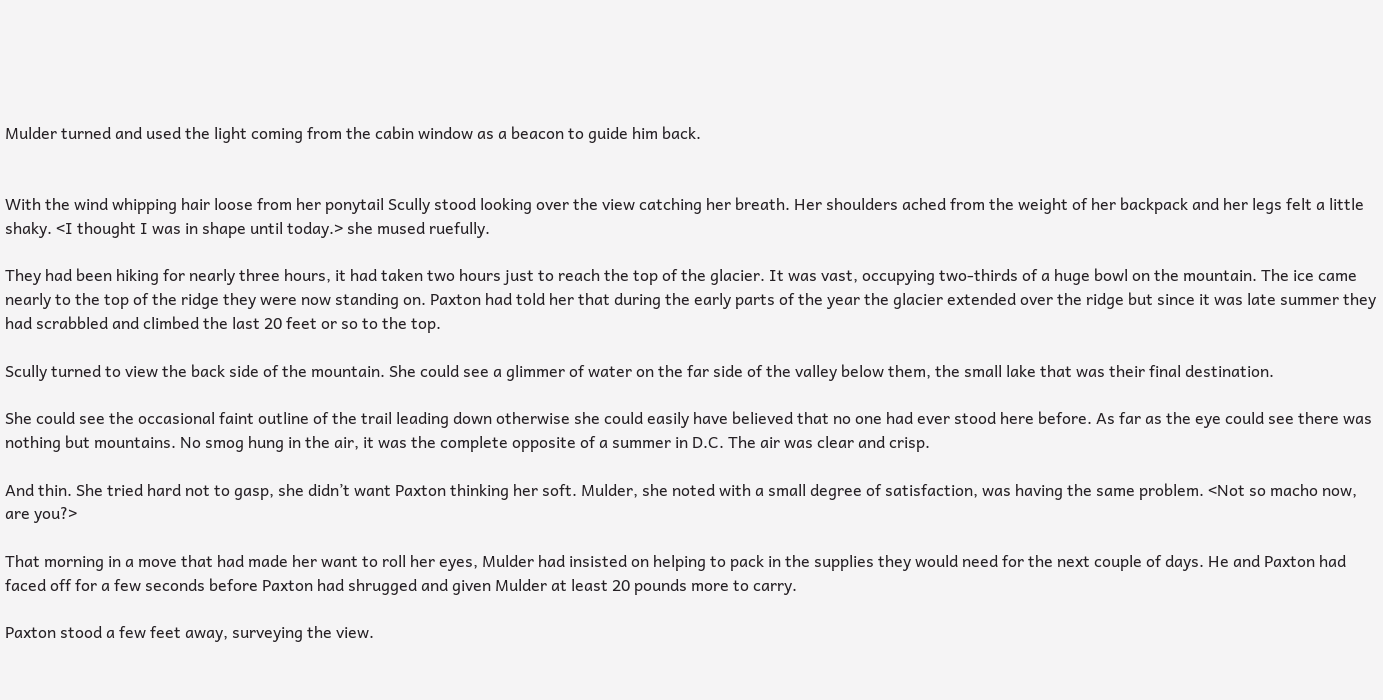Mulder turned and used the light coming from the cabin window as a beacon to guide him back.


With the wind whipping hair loose from her ponytail Scully stood looking over the view catching her breath. Her shoulders ached from the weight of her backpack and her legs felt a little shaky. <I thought I was in shape until today.> she mused ruefully.

They had been hiking for nearly three hours, it had taken two hours just to reach the top of the glacier. It was vast, occupying two-thirds of a huge bowl on the mountain. The ice came nearly to the top of the ridge they were now standing on. Paxton had told her that during the early parts of the year the glacier extended over the ridge but since it was late summer they had scrabbled and climbed the last 20 feet or so to the top.

Scully turned to view the back side of the mountain. She could see a glimmer of water on the far side of the valley below them, the small lake that was their final destination.

She could see the occasional faint outline of the trail leading down otherwise she could easily have believed that no one had ever stood here before. As far as the eye could see there was nothing but mountains. No smog hung in the air, it was the complete opposite of a summer in D.C. The air was clear and crisp.

And thin. She tried hard not to gasp, she didn’t want Paxton thinking her soft. Mulder, she noted with a small degree of satisfaction, was having the same problem. <Not so macho now, are you?>

That morning in a move that had made her want to roll her eyes, Mulder had insisted on helping to pack in the supplies they would need for the next couple of days. He and Paxton had faced off for a few seconds before Paxton had shrugged and given Mulder at least 20 pounds more to carry.

Paxton stood a few feet away, surveying the view.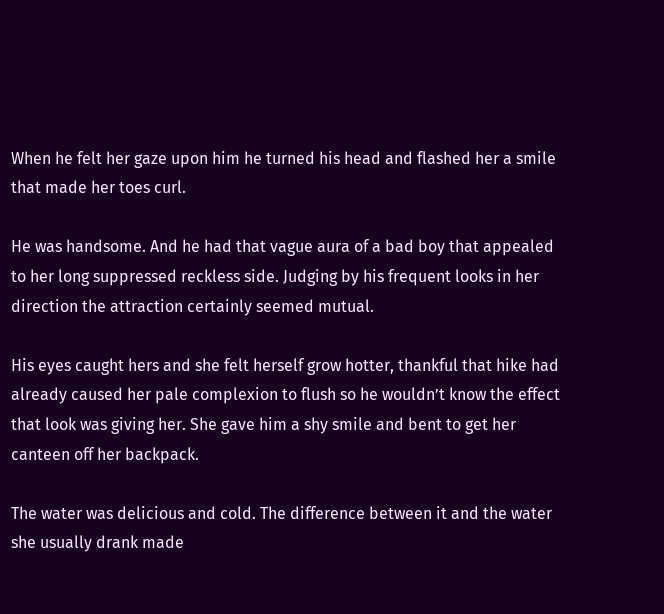When he felt her gaze upon him he turned his head and flashed her a smile that made her toes curl.

He was handsome. And he had that vague aura of a bad boy that appealed to her long suppressed reckless side. Judging by his frequent looks in her direction the attraction certainly seemed mutual.

His eyes caught hers and she felt herself grow hotter, thankful that hike had already caused her pale complexion to flush so he wouldn’t know the effect that look was giving her. She gave him a shy smile and bent to get her canteen off her backpack.

The water was delicious and cold. The difference between it and the water she usually drank made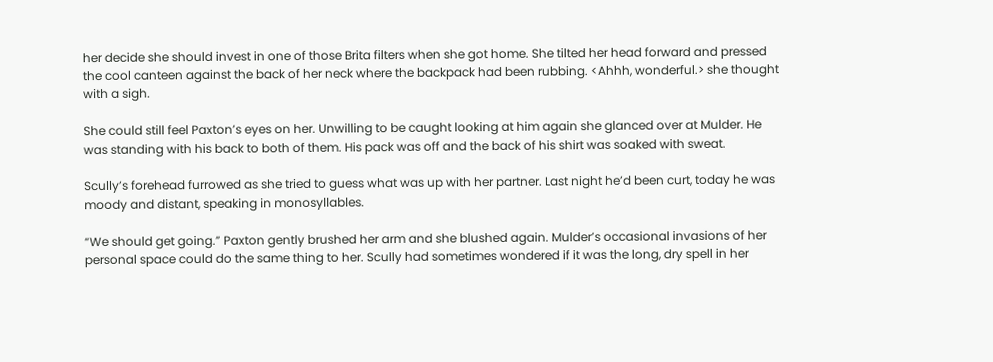her decide she should invest in one of those Brita filters when she got home. She tilted her head forward and pressed the cool canteen against the back of her neck where the backpack had been rubbing. <Ahhh, wonderful.> she thought with a sigh.

She could still feel Paxton’s eyes on her. Unwilling to be caught looking at him again she glanced over at Mulder. He was standing with his back to both of them. His pack was off and the back of his shirt was soaked with sweat.

Scully’s forehead furrowed as she tried to guess what was up with her partner. Last night he’d been curt, today he was moody and distant, speaking in monosyllables.

“We should get going.” Paxton gently brushed her arm and she blushed again. Mulder’s occasional invasions of her personal space could do the same thing to her. Scully had sometimes wondered if it was the long, dry spell in her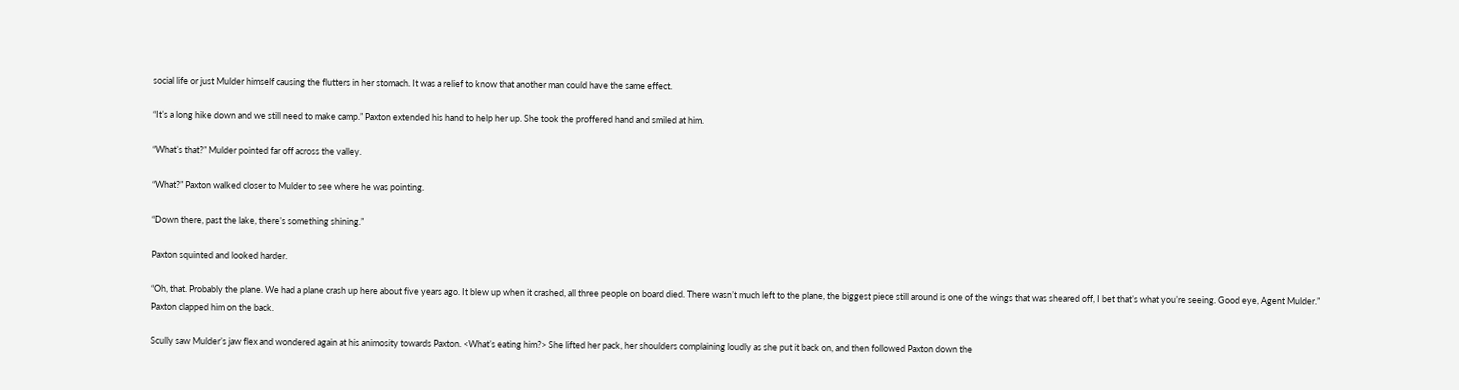social life or just Mulder himself causing the flutters in her stomach. It was a relief to know that another man could have the same effect.

“It’s a long hike down and we still need to make camp.” Paxton extended his hand to help her up. She took the proffered hand and smiled at him.

“What’s that?” Mulder pointed far off across the valley.

“What?” Paxton walked closer to Mulder to see where he was pointing.

“Down there, past the lake, there’s something shining.”

Paxton squinted and looked harder.

“Oh, that. Probably the plane. We had a plane crash up here about five years ago. It blew up when it crashed, all three people on board died. There wasn’t much left to the plane, the biggest piece still around is one of the wings that was sheared off, I bet that’s what you’re seeing. Good eye, Agent Mulder.” Paxton clapped him on the back.

Scully saw Mulder’s jaw flex and wondered again at his animosity towards Paxton. <What’s eating him?> She lifted her pack, her shoulders complaining loudly as she put it back on, and then followed Paxton down the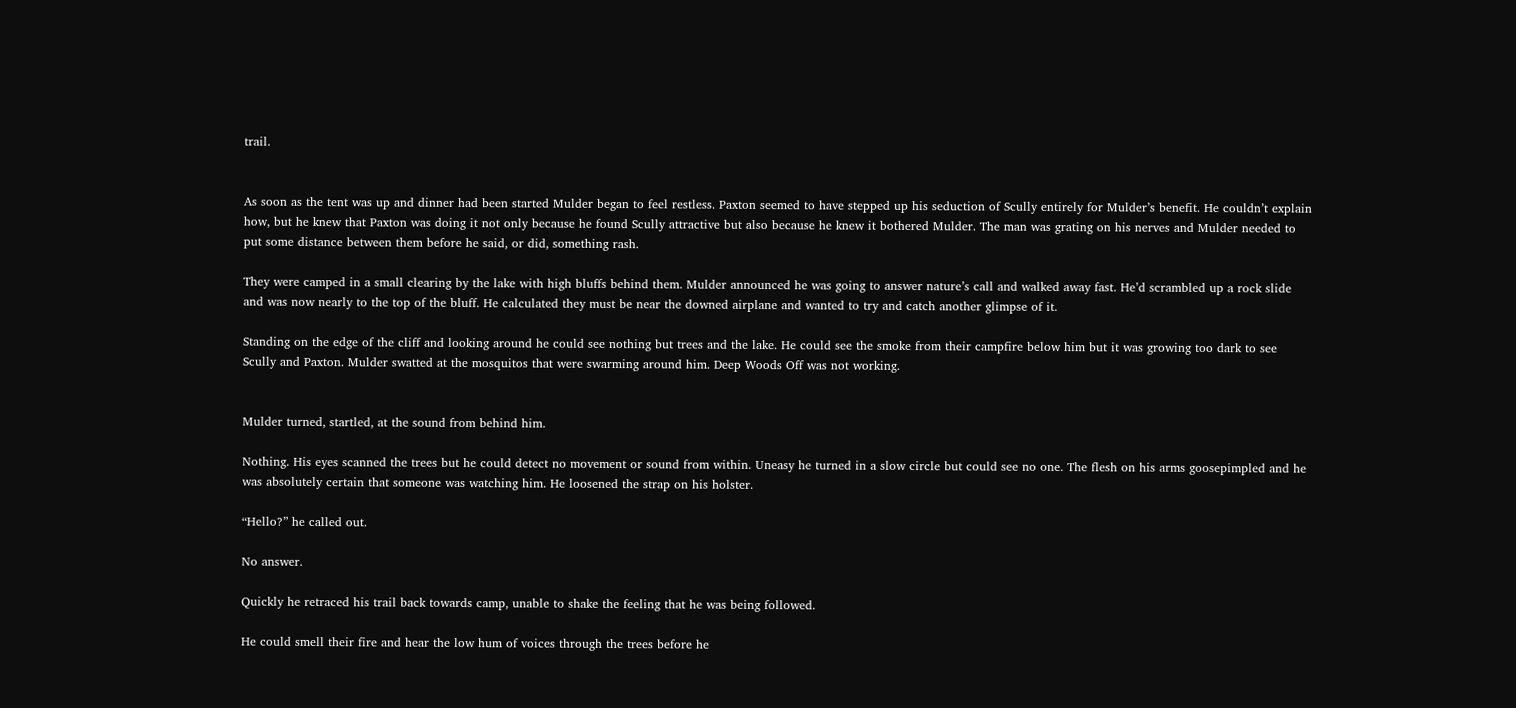trail.


As soon as the tent was up and dinner had been started Mulder began to feel restless. Paxton seemed to have stepped up his seduction of Scully entirely for Mulder’s benefit. He couldn’t explain how, but he knew that Paxton was doing it not only because he found Scully attractive but also because he knew it bothered Mulder. The man was grating on his nerves and Mulder needed to put some distance between them before he said, or did, something rash.

They were camped in a small clearing by the lake with high bluffs behind them. Mulder announced he was going to answer nature’s call and walked away fast. He’d scrambled up a rock slide and was now nearly to the top of the bluff. He calculated they must be near the downed airplane and wanted to try and catch another glimpse of it.

Standing on the edge of the cliff and looking around he could see nothing but trees and the lake. He could see the smoke from their campfire below him but it was growing too dark to see Scully and Paxton. Mulder swatted at the mosquitos that were swarming around him. Deep Woods Off was not working.


Mulder turned, startled, at the sound from behind him.

Nothing. His eyes scanned the trees but he could detect no movement or sound from within. Uneasy he turned in a slow circle but could see no one. The flesh on his arms goosepimpled and he was absolutely certain that someone was watching him. He loosened the strap on his holster.

“Hello?” he called out.

No answer.

Quickly he retraced his trail back towards camp, unable to shake the feeling that he was being followed.

He could smell their fire and hear the low hum of voices through the trees before he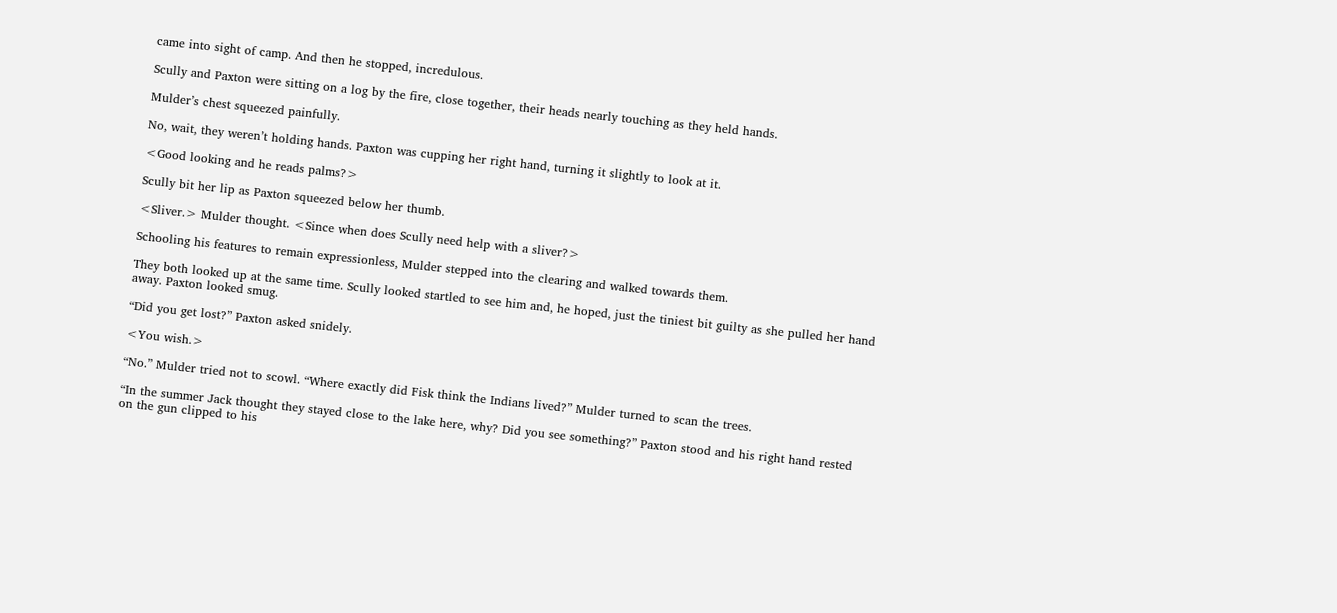came into sight of camp. And then he stopped, incredulous.

Scully and Paxton were sitting on a log by the fire, close together, their heads nearly touching as they held hands.

Mulder’s chest squeezed painfully.

No, wait, they weren’t holding hands. Paxton was cupping her right hand, turning it slightly to look at it.

<Good looking and he reads palms?>

Scully bit her lip as Paxton squeezed below her thumb.

<Sliver.> Mulder thought. <Since when does Scully need help with a sliver?>

Schooling his features to remain expressionless, Mulder stepped into the clearing and walked towards them.

They both looked up at the same time. Scully looked startled to see him and, he hoped, just the tiniest bit guilty as she pulled her hand away. Paxton looked smug.

“Did you get lost?” Paxton asked snidely.

<You wish.>

“No.” Mulder tried not to scowl. “Where exactly did Fisk think the Indians lived?” Mulder turned to scan the trees.

“In the summer Jack thought they stayed close to the lake here, why? Did you see something?” Paxton stood and his right hand rested on the gun clipped to his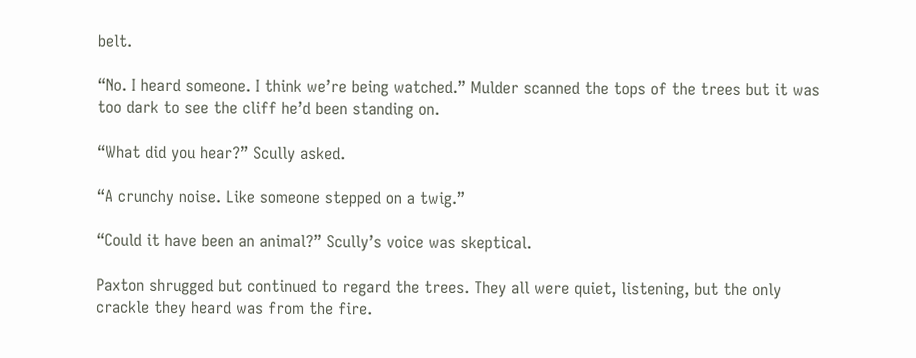belt.

“No. I heard someone. I think we’re being watched.” Mulder scanned the tops of the trees but it was too dark to see the cliff he’d been standing on.

“What did you hear?” Scully asked.

“A crunchy noise. Like someone stepped on a twig.”

“Could it have been an animal?” Scully’s voice was skeptical.

Paxton shrugged but continued to regard the trees. They all were quiet, listening, but the only crackle they heard was from the fire.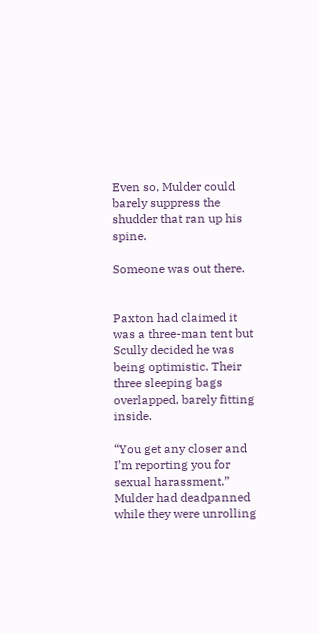Even so, Mulder could barely suppress the shudder that ran up his spine.

Someone was out there.


Paxton had claimed it was a three-man tent but Scully decided he was being optimistic. Their three sleeping bags overlapped, barely fitting inside.

“You get any closer and I’m reporting you for sexual harassment.” Mulder had deadpanned while they were unrolling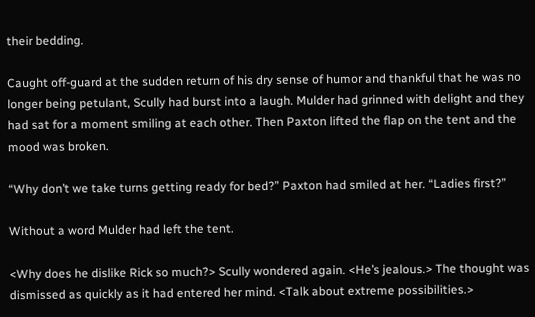their bedding.

Caught off-guard at the sudden return of his dry sense of humor and thankful that he was no longer being petulant, Scully had burst into a laugh. Mulder had grinned with delight and they had sat for a moment smiling at each other. Then Paxton lifted the flap on the tent and the mood was broken.

“Why don’t we take turns getting ready for bed?” Paxton had smiled at her. “Ladies first?”

Without a word Mulder had left the tent.

<Why does he dislike Rick so much?> Scully wondered again. <He’s jealous.> The thought was dismissed as quickly as it had entered her mind. <Talk about extreme possibilities.>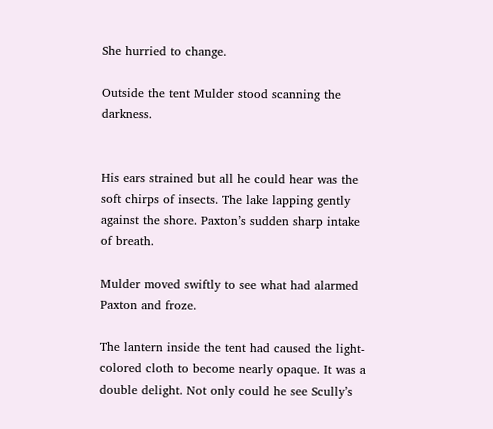She hurried to change.

Outside the tent Mulder stood scanning the darkness.


His ears strained but all he could hear was the soft chirps of insects. The lake lapping gently against the shore. Paxton’s sudden sharp intake of breath.

Mulder moved swiftly to see what had alarmed Paxton and froze.

The lantern inside the tent had caused the light-colored cloth to become nearly opaque. It was a double delight. Not only could he see Scully’s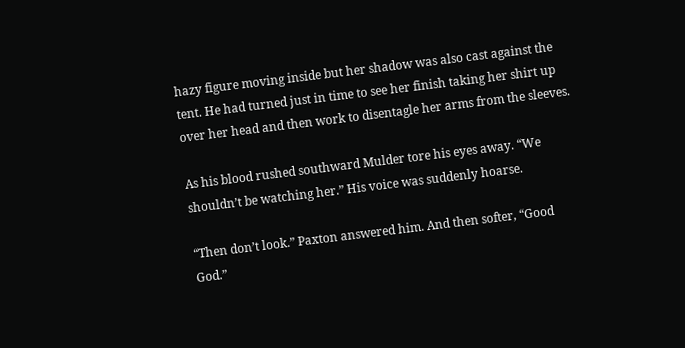hazy figure moving inside but her shadow was also cast against the tent. He had turned just in time to see her finish taking her shirt up over her head and then work to disentagle her arms from the sleeves.

As his blood rushed southward Mulder tore his eyes away. “We shouldn’t be watching her.” His voice was suddenly hoarse.

“Then don’t look.” Paxton answered him. And then softer, “Good God.”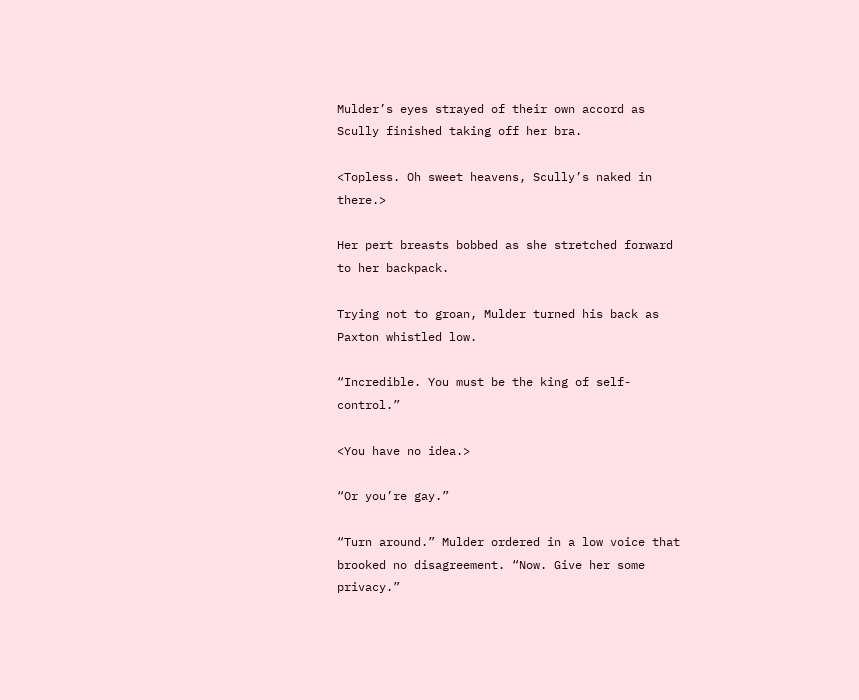Mulder’s eyes strayed of their own accord as Scully finished taking off her bra.

<Topless. Oh sweet heavens, Scully’s naked in there.>

Her pert breasts bobbed as she stretched forward to her backpack.

Trying not to groan, Mulder turned his back as Paxton whistled low.

“Incredible. You must be the king of self-control.”

<You have no idea.>

“Or you’re gay.”

“Turn around.” Mulder ordered in a low voice that brooked no disagreement. “Now. Give her some privacy.”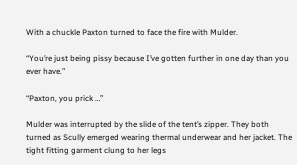With a chuckle Paxton turned to face the fire with Mulder.

“You’re just being pissy because I’ve gotten further in one day than you ever have.”

“Paxton, you prick …”

Mulder was interrupted by the slide of the tent’s zipper. They both turned as Scully emerged wearing thermal underwear and her jacket. The tight fitting garment clung to her legs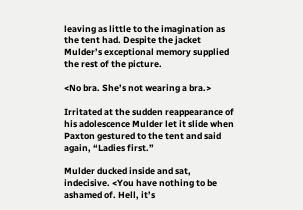leaving as little to the imagination as the tent had. Despite the jacket Mulder’s exceptional memory supplied the rest of the picture.

<No bra. She’s not wearing a bra.>

Irritated at the sudden reappearance of his adolescence Mulder let it slide when Paxton gestured to the tent and said again, “Ladies first.”

Mulder ducked inside and sat, indecisive. <You have nothing to be ashamed of. Hell, it’s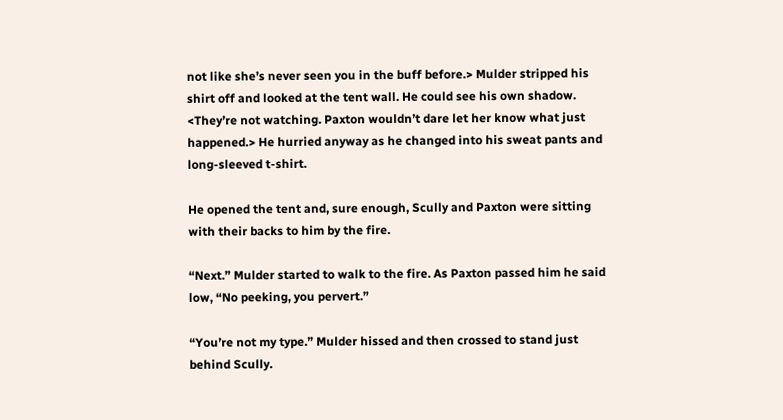not like she’s never seen you in the buff before.> Mulder stripped his shirt off and looked at the tent wall. He could see his own shadow. <They’re not watching. Paxton wouldn’t dare let her know what just happened.> He hurried anyway as he changed into his sweat pants and long-sleeved t-shirt.

He opened the tent and, sure enough, Scully and Paxton were sitting with their backs to him by the fire.

“Next.” Mulder started to walk to the fire. As Paxton passed him he said low, “No peeking, you pervert.”

“You’re not my type.” Mulder hissed and then crossed to stand just behind Scully.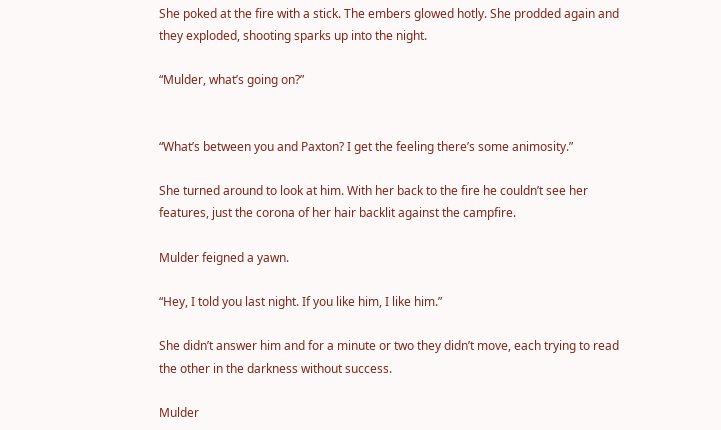She poked at the fire with a stick. The embers glowed hotly. She prodded again and they exploded, shooting sparks up into the night.

“Mulder, what’s going on?”


“What’s between you and Paxton? I get the feeling there’s some animosity.”

She turned around to look at him. With her back to the fire he couldn’t see her features, just the corona of her hair backlit against the campfire.

Mulder feigned a yawn.

“Hey, I told you last night. If you like him, I like him.”

She didn’t answer him and for a minute or two they didn’t move, each trying to read the other in the darkness without success.

Mulder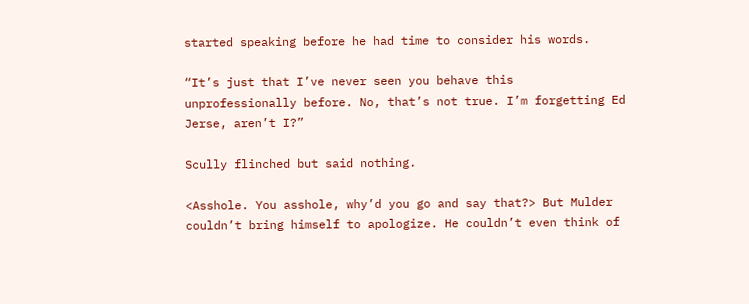started speaking before he had time to consider his words.

“It’s just that I’ve never seen you behave this unprofessionally before. No, that’s not true. I’m forgetting Ed Jerse, aren’t I?”

Scully flinched but said nothing.

<Asshole. You asshole, why’d you go and say that?> But Mulder couldn’t bring himself to apologize. He couldn’t even think of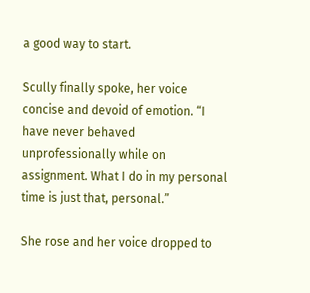a good way to start.

Scully finally spoke, her voice concise and devoid of emotion. “I have never behaved unprofessionally while on assignment. What I do in my personal time is just that, personal.”

She rose and her voice dropped to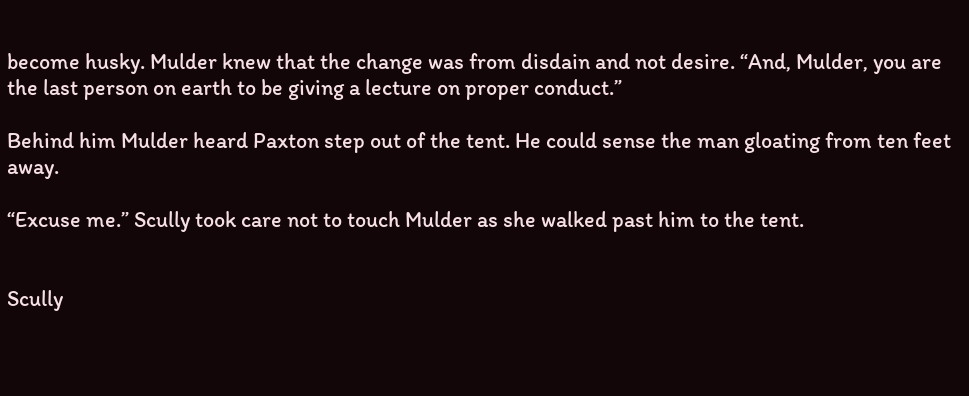become husky. Mulder knew that the change was from disdain and not desire. “And, Mulder, you are the last person on earth to be giving a lecture on proper conduct.”

Behind him Mulder heard Paxton step out of the tent. He could sense the man gloating from ten feet away.

“Excuse me.” Scully took care not to touch Mulder as she walked past him to the tent.


Scully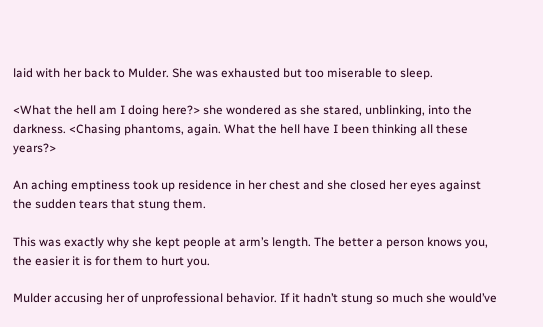laid with her back to Mulder. She was exhausted but too miserable to sleep.

<What the hell am I doing here?> she wondered as she stared, unblinking, into the darkness. <Chasing phantoms, again. What the hell have I been thinking all these years?>

An aching emptiness took up residence in her chest and she closed her eyes against the sudden tears that stung them.

This was exactly why she kept people at arm’s length. The better a person knows you, the easier it is for them to hurt you.

Mulder accusing her of unprofessional behavior. If it hadn’t stung so much she would’ve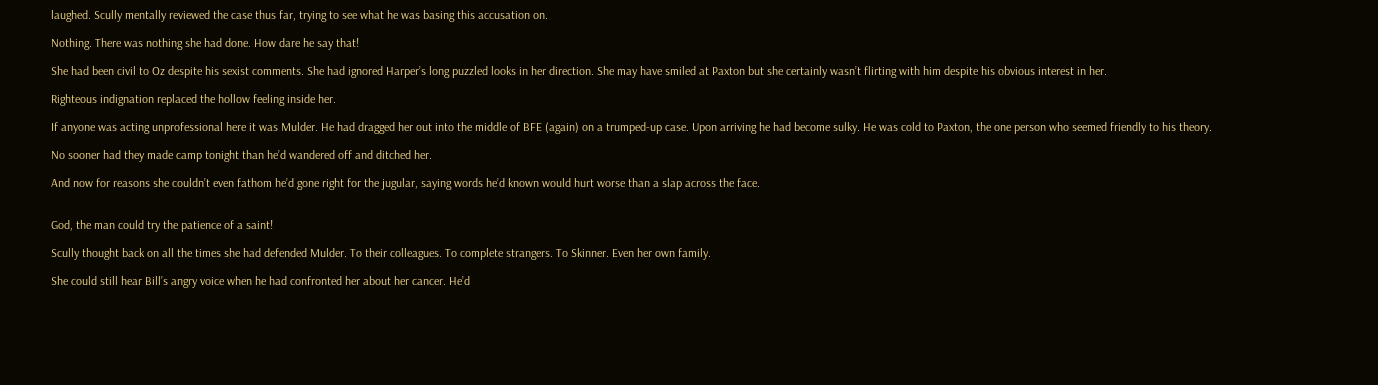laughed. Scully mentally reviewed the case thus far, trying to see what he was basing this accusation on.

Nothing. There was nothing she had done. How dare he say that!

She had been civil to Oz despite his sexist comments. She had ignored Harper’s long puzzled looks in her direction. She may have smiled at Paxton but she certainly wasn’t flirting with him despite his obvious interest in her.

Righteous indignation replaced the hollow feeling inside her.

If anyone was acting unprofessional here it was Mulder. He had dragged her out into the middle of BFE (again) on a trumped-up case. Upon arriving he had become sulky. He was cold to Paxton, the one person who seemed friendly to his theory.

No sooner had they made camp tonight than he’d wandered off and ditched her.

And now for reasons she couldn’t even fathom he’d gone right for the jugular, saying words he’d known would hurt worse than a slap across the face.


God, the man could try the patience of a saint!

Scully thought back on all the times she had defended Mulder. To their colleagues. To complete strangers. To Skinner. Even her own family.

She could still hear Bill’s angry voice when he had confronted her about her cancer. He’d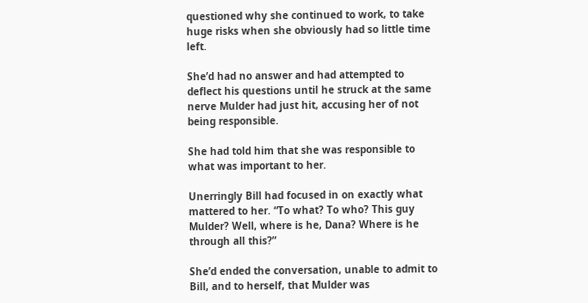questioned why she continued to work, to take huge risks when she obviously had so little time left.

She’d had no answer and had attempted to deflect his questions until he struck at the same nerve Mulder had just hit, accusing her of not being responsible.

She had told him that she was responsible to what was important to her.

Unerringly Bill had focused in on exactly what mattered to her. “To what? To who? This guy Mulder? Well, where is he, Dana? Where is he through all this?”

She’d ended the conversation, unable to admit to Bill, and to herself, that Mulder was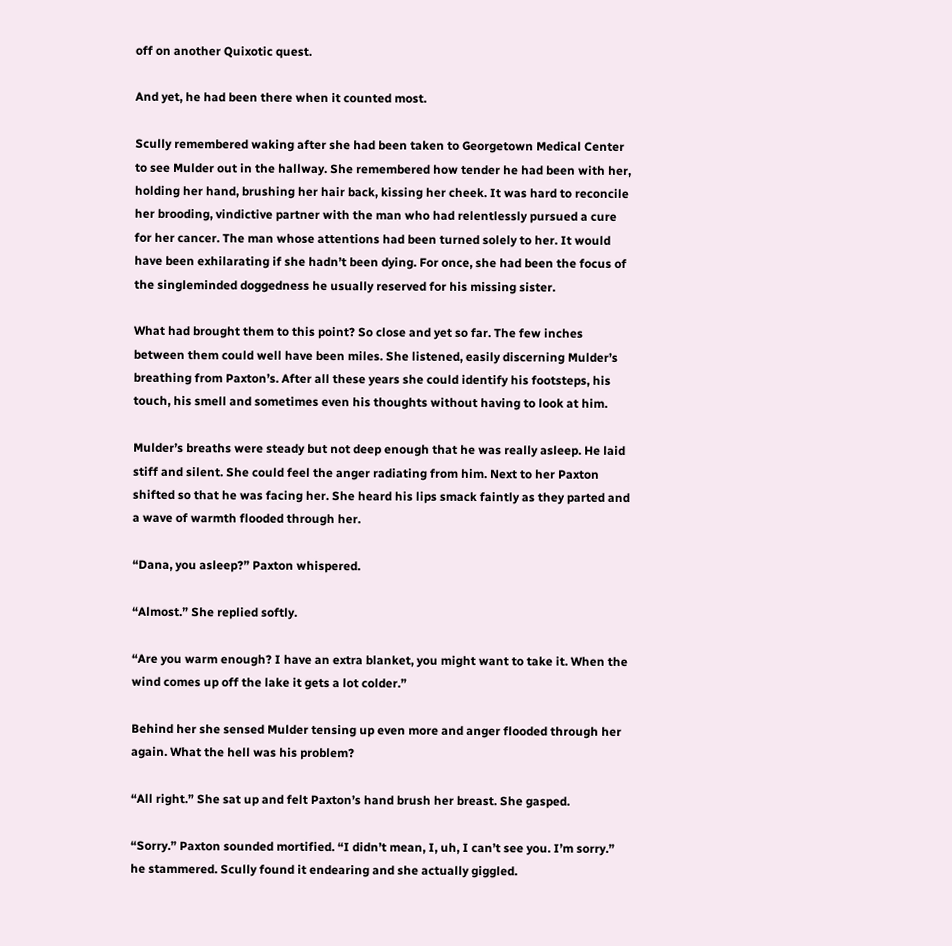off on another Quixotic quest.

And yet, he had been there when it counted most.

Scully remembered waking after she had been taken to Georgetown Medical Center to see Mulder out in the hallway. She remembered how tender he had been with her, holding her hand, brushing her hair back, kissing her cheek. It was hard to reconcile her brooding, vindictive partner with the man who had relentlessly pursued a cure for her cancer. The man whose attentions had been turned solely to her. It would have been exhilarating if she hadn’t been dying. For once, she had been the focus of the singleminded doggedness he usually reserved for his missing sister.

What had brought them to this point? So close and yet so far. The few inches between them could well have been miles. She listened, easily discerning Mulder’s breathing from Paxton’s. After all these years she could identify his footsteps, his touch, his smell and sometimes even his thoughts without having to look at him.

Mulder’s breaths were steady but not deep enough that he was really asleep. He laid stiff and silent. She could feel the anger radiating from him. Next to her Paxton shifted so that he was facing her. She heard his lips smack faintly as they parted and a wave of warmth flooded through her.

“Dana, you asleep?” Paxton whispered.

“Almost.” She replied softly.

“Are you warm enough? I have an extra blanket, you might want to take it. When the wind comes up off the lake it gets a lot colder.”

Behind her she sensed Mulder tensing up even more and anger flooded through her again. What the hell was his problem?

“All right.” She sat up and felt Paxton’s hand brush her breast. She gasped.

“Sorry.” Paxton sounded mortified. “I didn’t mean, I, uh, I can’t see you. I’m sorry.” he stammered. Scully found it endearing and she actually giggled.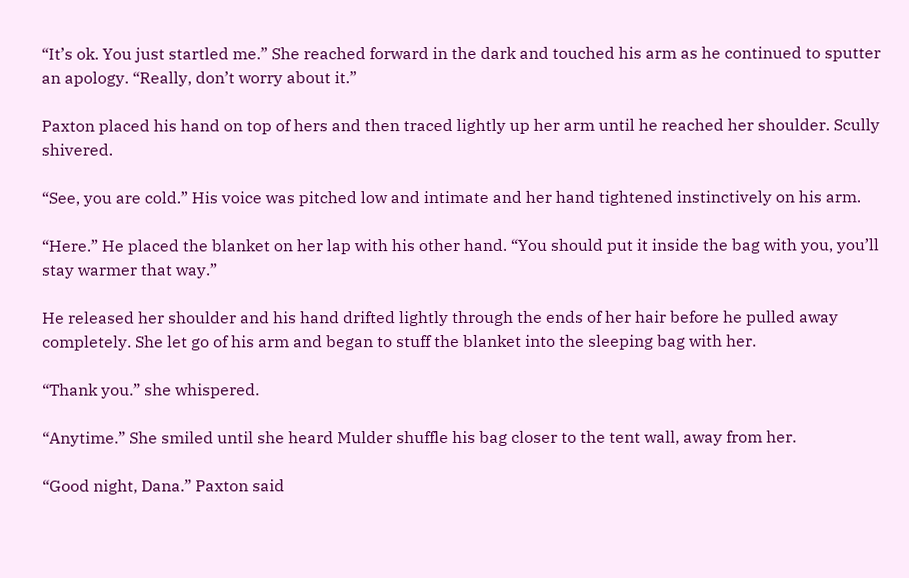“It’s ok. You just startled me.” She reached forward in the dark and touched his arm as he continued to sputter an apology. “Really, don’t worry about it.”

Paxton placed his hand on top of hers and then traced lightly up her arm until he reached her shoulder. Scully shivered.

“See, you are cold.” His voice was pitched low and intimate and her hand tightened instinctively on his arm.

“Here.” He placed the blanket on her lap with his other hand. “You should put it inside the bag with you, you’ll stay warmer that way.”

He released her shoulder and his hand drifted lightly through the ends of her hair before he pulled away completely. She let go of his arm and began to stuff the blanket into the sleeping bag with her.

“Thank you.” she whispered.

“Anytime.” She smiled until she heard Mulder shuffle his bag closer to the tent wall, away from her.

“Good night, Dana.” Paxton said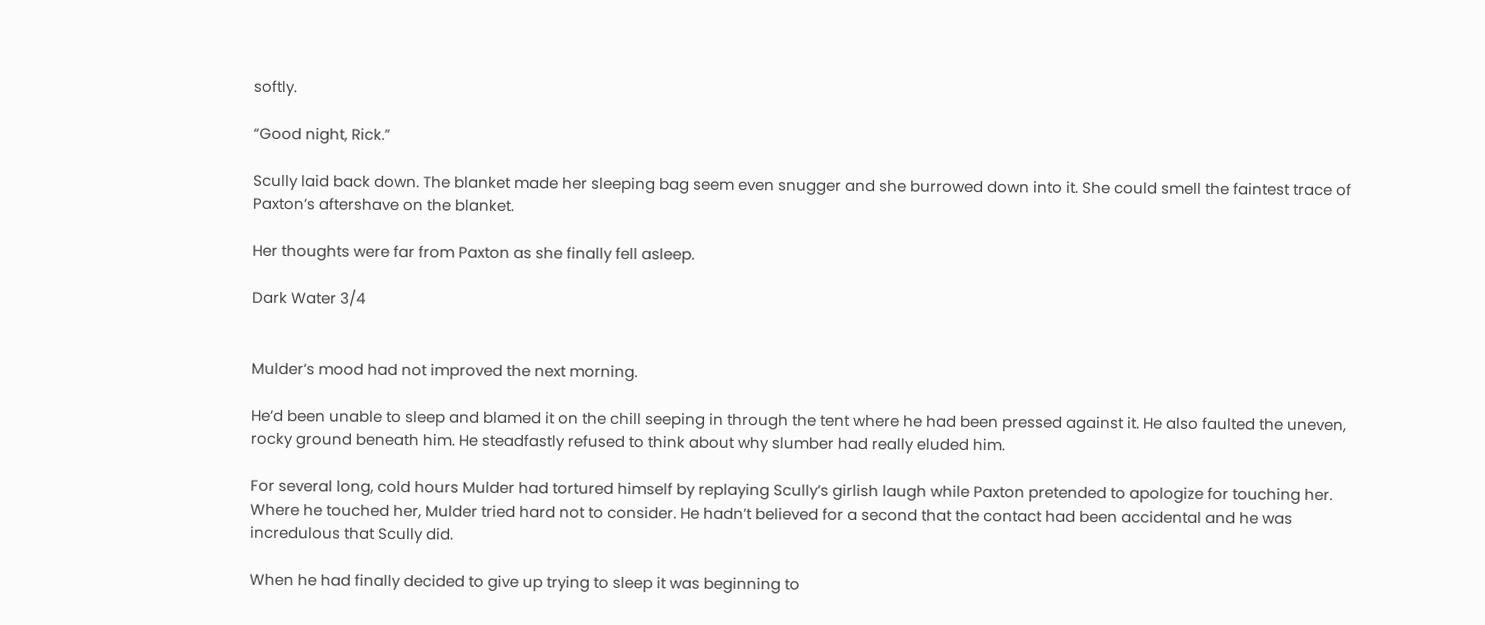softly.

“Good night, Rick.”

Scully laid back down. The blanket made her sleeping bag seem even snugger and she burrowed down into it. She could smell the faintest trace of Paxton’s aftershave on the blanket.

Her thoughts were far from Paxton as she finally fell asleep.

Dark Water 3/4


Mulder’s mood had not improved the next morning.

He’d been unable to sleep and blamed it on the chill seeping in through the tent where he had been pressed against it. He also faulted the uneven, rocky ground beneath him. He steadfastly refused to think about why slumber had really eluded him.

For several long, cold hours Mulder had tortured himself by replaying Scully’s girlish laugh while Paxton pretended to apologize for touching her. Where he touched her, Mulder tried hard not to consider. He hadn’t believed for a second that the contact had been accidental and he was incredulous that Scully did.

When he had finally decided to give up trying to sleep it was beginning to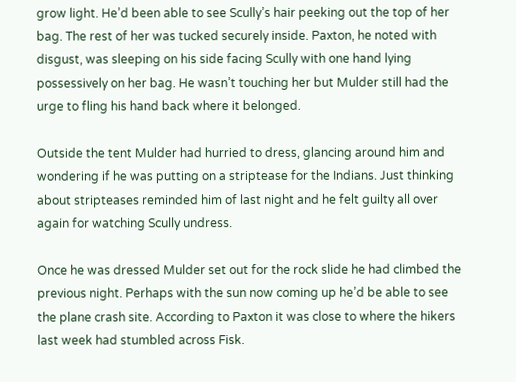grow light. He’d been able to see Scully’s hair peeking out the top of her bag. The rest of her was tucked securely inside. Paxton, he noted with disgust, was sleeping on his side facing Scully with one hand lying possessively on her bag. He wasn’t touching her but Mulder still had the urge to fling his hand back where it belonged.

Outside the tent Mulder had hurried to dress, glancing around him and wondering if he was putting on a striptease for the Indians. Just thinking about stripteases reminded him of last night and he felt guilty all over again for watching Scully undress.

Once he was dressed Mulder set out for the rock slide he had climbed the previous night. Perhaps with the sun now coming up he’d be able to see the plane crash site. According to Paxton it was close to where the hikers last week had stumbled across Fisk.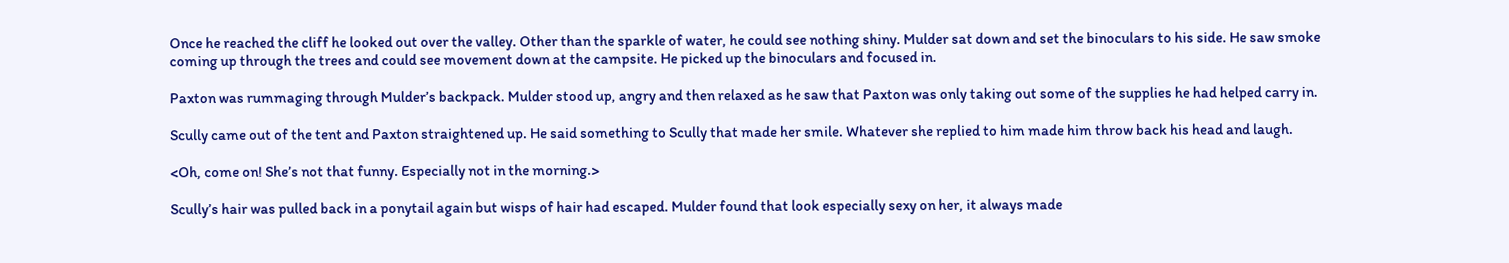Once he reached the cliff he looked out over the valley. Other than the sparkle of water, he could see nothing shiny. Mulder sat down and set the binoculars to his side. He saw smoke coming up through the trees and could see movement down at the campsite. He picked up the binoculars and focused in.

Paxton was rummaging through Mulder’s backpack. Mulder stood up, angry and then relaxed as he saw that Paxton was only taking out some of the supplies he had helped carry in.

Scully came out of the tent and Paxton straightened up. He said something to Scully that made her smile. Whatever she replied to him made him throw back his head and laugh.

<Oh, come on! She’s not that funny. Especially not in the morning.>

Scully’s hair was pulled back in a ponytail again but wisps of hair had escaped. Mulder found that look especially sexy on her, it always made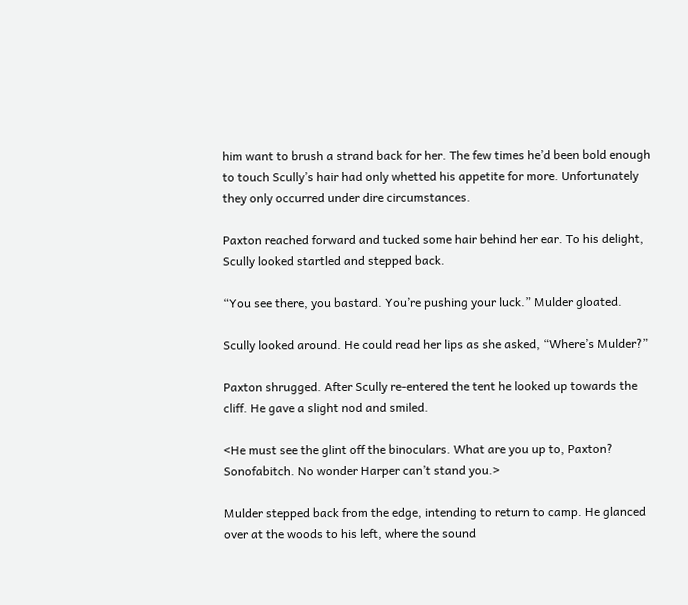him want to brush a strand back for her. The few times he’d been bold enough to touch Scully’s hair had only whetted his appetite for more. Unfortunately they only occurred under dire circumstances.

Paxton reached forward and tucked some hair behind her ear. To his delight, Scully looked startled and stepped back.

“You see there, you bastard. You’re pushing your luck.” Mulder gloated.

Scully looked around. He could read her lips as she asked, “Where’s Mulder?”

Paxton shrugged. After Scully re-entered the tent he looked up towards the cliff. He gave a slight nod and smiled.

<He must see the glint off the binoculars. What are you up to, Paxton? Sonofabitch. No wonder Harper can’t stand you.>

Mulder stepped back from the edge, intending to return to camp. He glanced over at the woods to his left, where the sound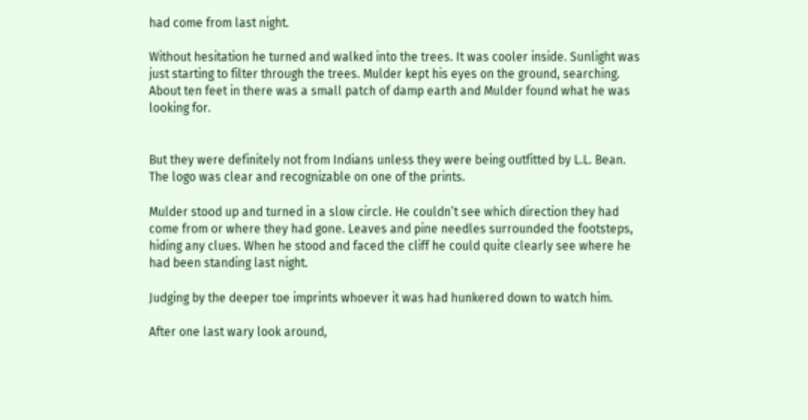had come from last night.

Without hesitation he turned and walked into the trees. It was cooler inside. Sunlight was just starting to filter through the trees. Mulder kept his eyes on the ground, searching. About ten feet in there was a small patch of damp earth and Mulder found what he was looking for.


But they were definitely not from Indians unless they were being outfitted by L.L. Bean. The logo was clear and recognizable on one of the prints.

Mulder stood up and turned in a slow circle. He couldn’t see which direction they had come from or where they had gone. Leaves and pine needles surrounded the footsteps, hiding any clues. When he stood and faced the cliff he could quite clearly see where he had been standing last night.

Judging by the deeper toe imprints whoever it was had hunkered down to watch him.

After one last wary look around,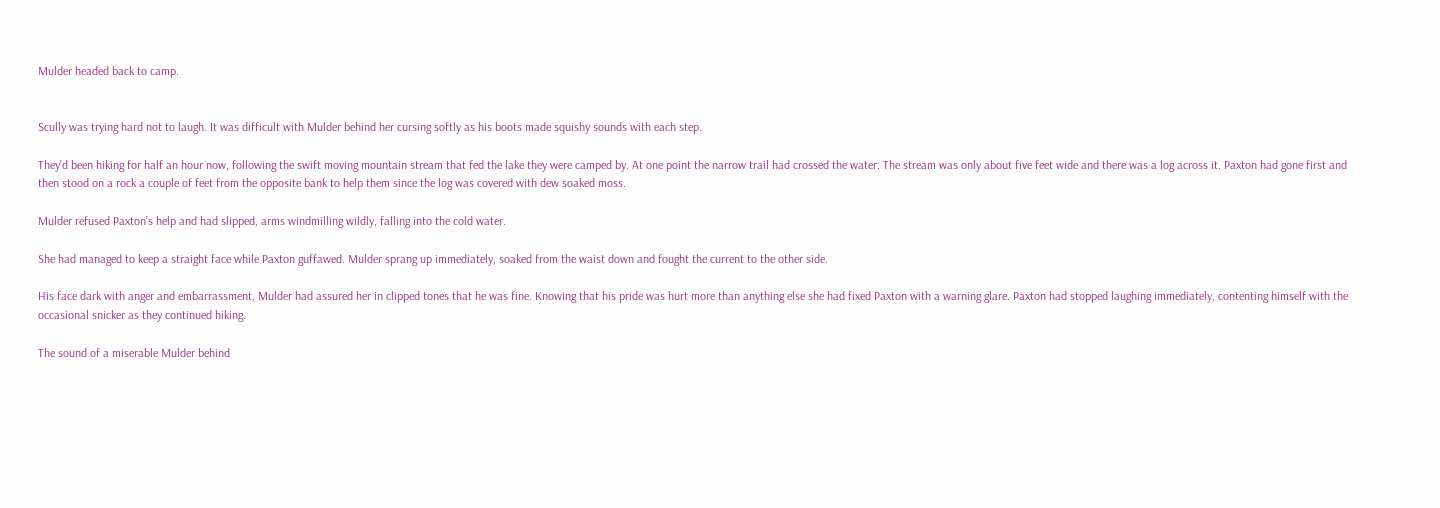Mulder headed back to camp.


Scully was trying hard not to laugh. It was difficult with Mulder behind her cursing softly as his boots made squishy sounds with each step.

They’d been hiking for half an hour now, following the swift moving mountain stream that fed the lake they were camped by. At one point the narrow trail had crossed the water. The stream was only about five feet wide and there was a log across it. Paxton had gone first and then stood on a rock a couple of feet from the opposite bank to help them since the log was covered with dew soaked moss.

Mulder refused Paxton’s help and had slipped, arms windmilling wildly, falling into the cold water.

She had managed to keep a straight face while Paxton guffawed. Mulder sprang up immediately, soaked from the waist down and fought the current to the other side.

His face dark with anger and embarrassment, Mulder had assured her in clipped tones that he was fine. Knowing that his pride was hurt more than anything else she had fixed Paxton with a warning glare. Paxton had stopped laughing immediately, contenting himself with the occasional snicker as they continued hiking.

The sound of a miserable Mulder behind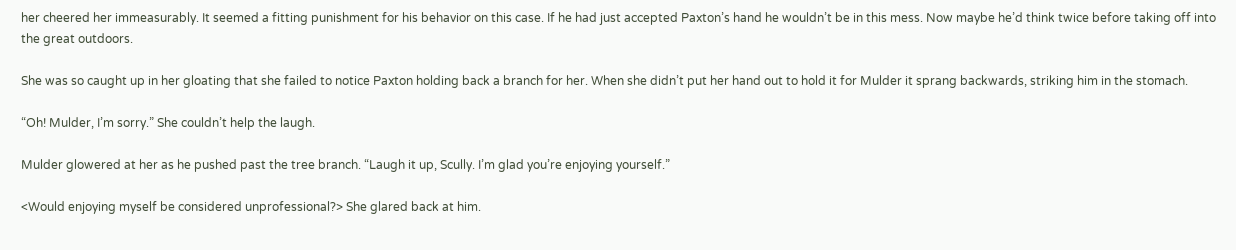her cheered her immeasurably. It seemed a fitting punishment for his behavior on this case. If he had just accepted Paxton’s hand he wouldn’t be in this mess. Now maybe he’d think twice before taking off into the great outdoors.

She was so caught up in her gloating that she failed to notice Paxton holding back a branch for her. When she didn’t put her hand out to hold it for Mulder it sprang backwards, striking him in the stomach.

“Oh! Mulder, I’m sorry.” She couldn’t help the laugh.

Mulder glowered at her as he pushed past the tree branch. “Laugh it up, Scully. I’m glad you’re enjoying yourself.”

<Would enjoying myself be considered unprofessional?> She glared back at him.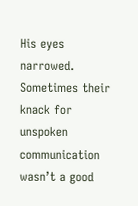His eyes narrowed. Sometimes their knack for unspoken communication wasn’t a good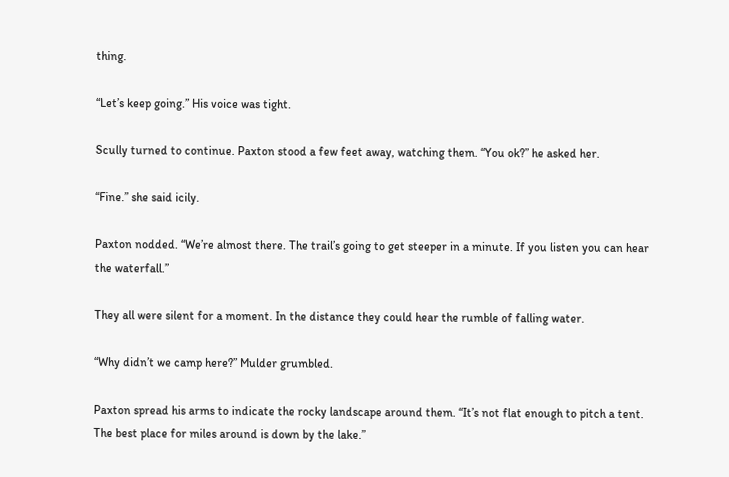thing.

“Let’s keep going.” His voice was tight.

Scully turned to continue. Paxton stood a few feet away, watching them. “You ok?” he asked her.

“Fine.” she said icily.

Paxton nodded. “We’re almost there. The trail’s going to get steeper in a minute. If you listen you can hear the waterfall.”

They all were silent for a moment. In the distance they could hear the rumble of falling water.

“Why didn’t we camp here?” Mulder grumbled.

Paxton spread his arms to indicate the rocky landscape around them. “It’s not flat enough to pitch a tent. The best place for miles around is down by the lake.”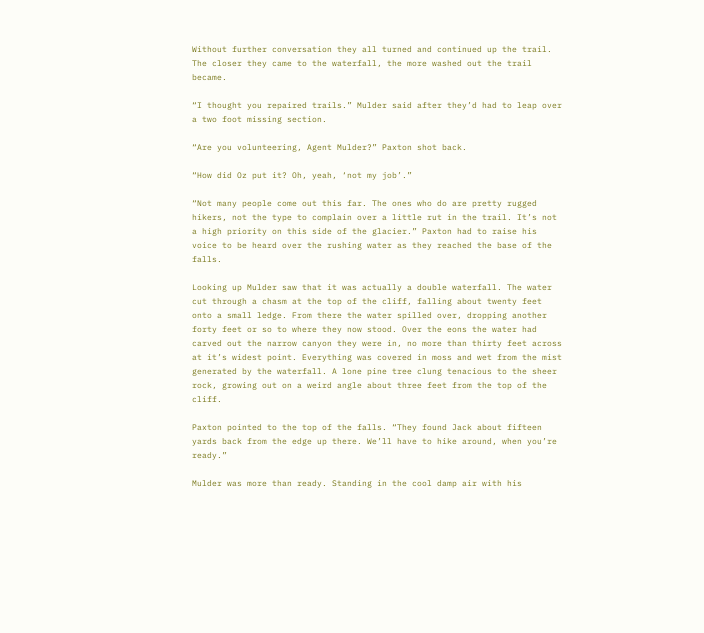Without further conversation they all turned and continued up the trail. The closer they came to the waterfall, the more washed out the trail became.

“I thought you repaired trails.” Mulder said after they’d had to leap over a two foot missing section.

“Are you volunteering, Agent Mulder?” Paxton shot back.

“How did Oz put it? Oh, yeah, ‘not my job’.”

“Not many people come out this far. The ones who do are pretty rugged hikers, not the type to complain over a little rut in the trail. It’s not a high priority on this side of the glacier.” Paxton had to raise his voice to be heard over the rushing water as they reached the base of the falls.

Looking up Mulder saw that it was actually a double waterfall. The water cut through a chasm at the top of the cliff, falling about twenty feet onto a small ledge. From there the water spilled over, dropping another forty feet or so to where they now stood. Over the eons the water had carved out the narrow canyon they were in, no more than thirty feet across at it’s widest point. Everything was covered in moss and wet from the mist generated by the waterfall. A lone pine tree clung tenacious to the sheer rock, growing out on a weird angle about three feet from the top of the cliff.

Paxton pointed to the top of the falls. “They found Jack about fifteen yards back from the edge up there. We’ll have to hike around, when you’re ready.”

Mulder was more than ready. Standing in the cool damp air with his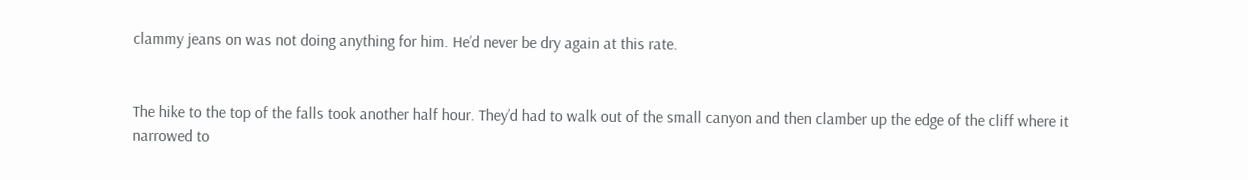clammy jeans on was not doing anything for him. He’d never be dry again at this rate.


The hike to the top of the falls took another half hour. They’d had to walk out of the small canyon and then clamber up the edge of the cliff where it narrowed to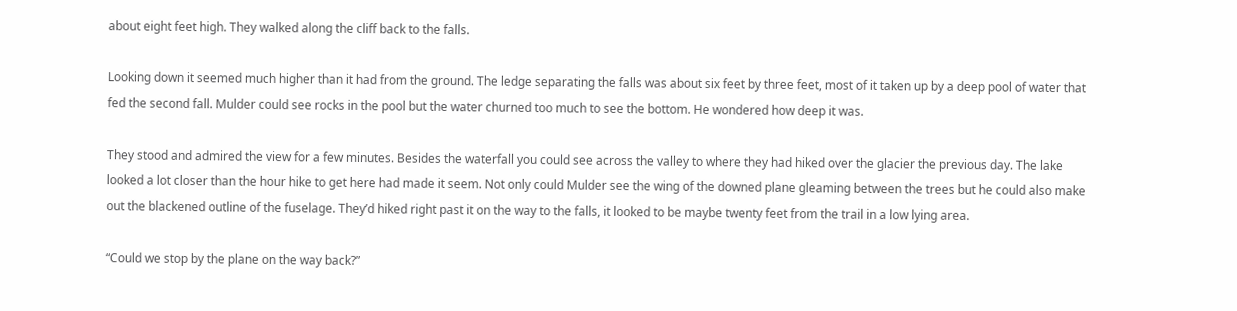about eight feet high. They walked along the cliff back to the falls.

Looking down it seemed much higher than it had from the ground. The ledge separating the falls was about six feet by three feet, most of it taken up by a deep pool of water that fed the second fall. Mulder could see rocks in the pool but the water churned too much to see the bottom. He wondered how deep it was.

They stood and admired the view for a few minutes. Besides the waterfall you could see across the valley to where they had hiked over the glacier the previous day. The lake looked a lot closer than the hour hike to get here had made it seem. Not only could Mulder see the wing of the downed plane gleaming between the trees but he could also make out the blackened outline of the fuselage. They’d hiked right past it on the way to the falls, it looked to be maybe twenty feet from the trail in a low lying area.

“Could we stop by the plane on the way back?”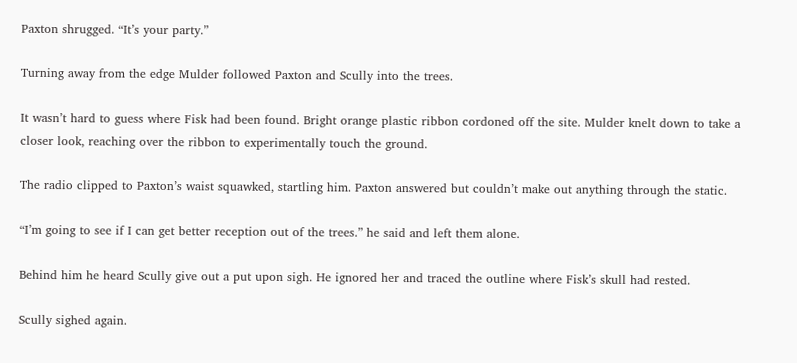Paxton shrugged. “It’s your party.”

Turning away from the edge Mulder followed Paxton and Scully into the trees.

It wasn’t hard to guess where Fisk had been found. Bright orange plastic ribbon cordoned off the site. Mulder knelt down to take a closer look, reaching over the ribbon to experimentally touch the ground.

The radio clipped to Paxton’s waist squawked, startling him. Paxton answered but couldn’t make out anything through the static.

“I’m going to see if I can get better reception out of the trees.” he said and left them alone.

Behind him he heard Scully give out a put upon sigh. He ignored her and traced the outline where Fisk’s skull had rested.

Scully sighed again.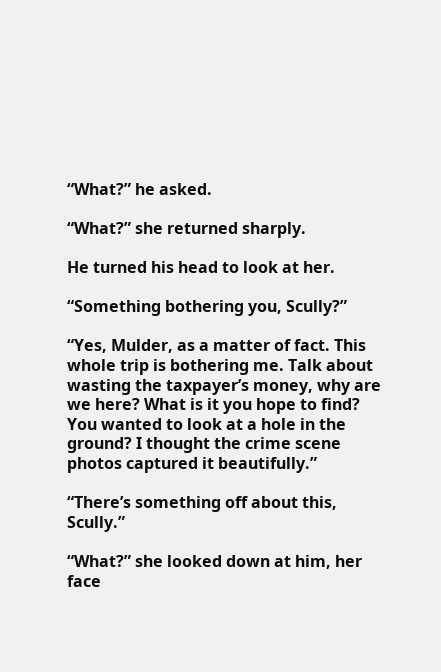“What?” he asked.

“What?” she returned sharply.

He turned his head to look at her.

“Something bothering you, Scully?”

“Yes, Mulder, as a matter of fact. This whole trip is bothering me. Talk about wasting the taxpayer’s money, why are we here? What is it you hope to find? You wanted to look at a hole in the ground? I thought the crime scene photos captured it beautifully.”

“There’s something off about this, Scully.”

“What?” she looked down at him, her face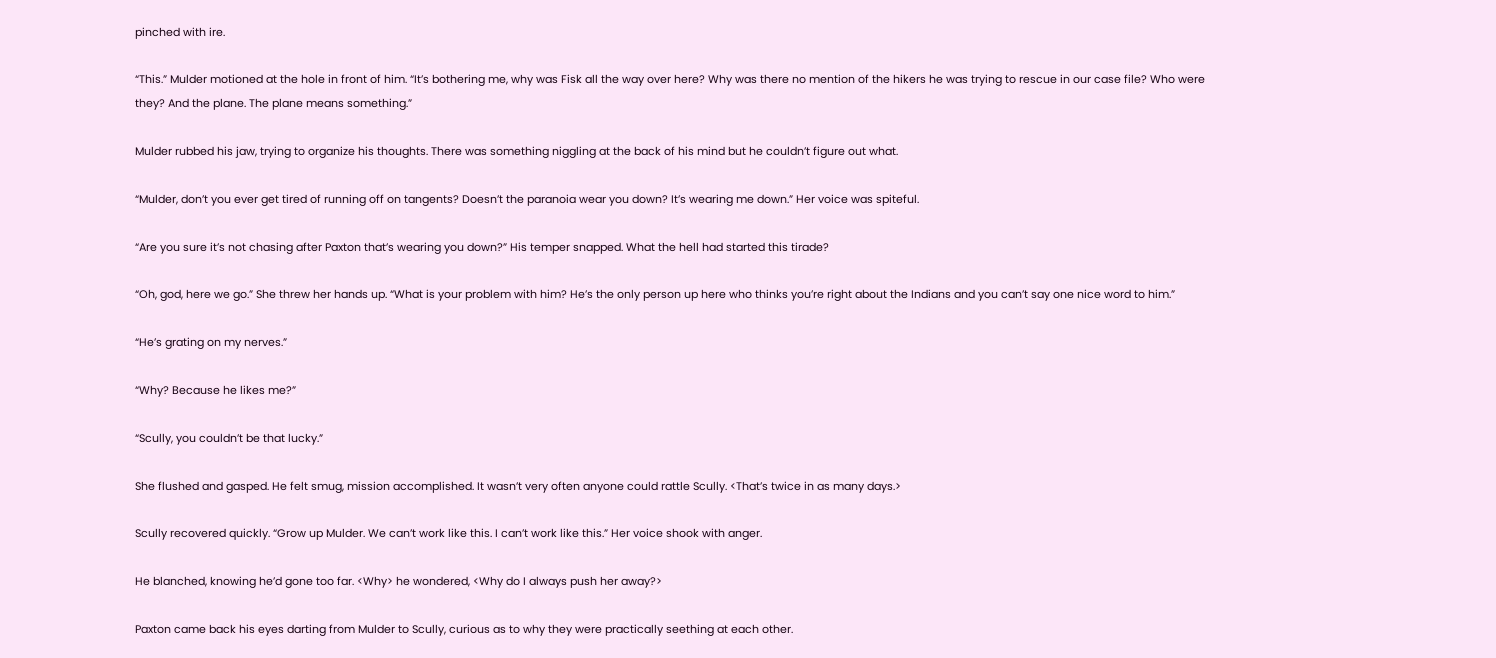pinched with ire.

“This.” Mulder motioned at the hole in front of him. “It’s bothering me, why was Fisk all the way over here? Why was there no mention of the hikers he was trying to rescue in our case file? Who were they? And the plane. The plane means something.”

Mulder rubbed his jaw, trying to organize his thoughts. There was something niggling at the back of his mind but he couldn’t figure out what.

“Mulder, don’t you ever get tired of running off on tangents? Doesn’t the paranoia wear you down? It’s wearing me down.” Her voice was spiteful.

“Are you sure it’s not chasing after Paxton that’s wearing you down?” His temper snapped. What the hell had started this tirade?

“Oh, god, here we go.” She threw her hands up. “What is your problem with him? He’s the only person up here who thinks you’re right about the Indians and you can’t say one nice word to him.”

“He’s grating on my nerves.”

“Why? Because he likes me?”

“Scully, you couldn’t be that lucky.”

She flushed and gasped. He felt smug, mission accomplished. It wasn’t very often anyone could rattle Scully. <That’s twice in as many days.>

Scully recovered quickly. “Grow up Mulder. We can’t work like this. I can’t work like this.” Her voice shook with anger.

He blanched, knowing he’d gone too far. <Why> he wondered, <Why do I always push her away?>

Paxton came back his eyes darting from Mulder to Scully, curious as to why they were practically seething at each other.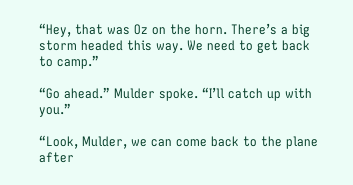“Hey, that was Oz on the horn. There’s a big storm headed this way. We need to get back to camp.”

“Go ahead.” Mulder spoke. “I’ll catch up with you.”

“Look, Mulder, we can come back to the plane after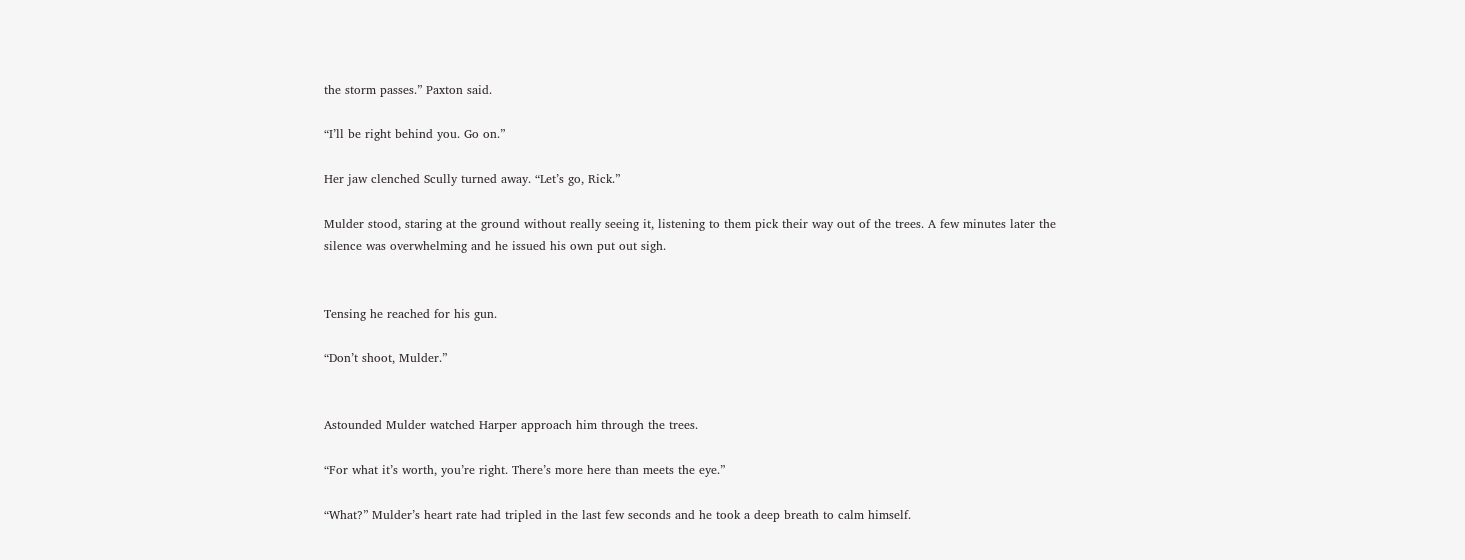the storm passes.” Paxton said.

“I’ll be right behind you. Go on.”

Her jaw clenched Scully turned away. “Let’s go, Rick.”

Mulder stood, staring at the ground without really seeing it, listening to them pick their way out of the trees. A few minutes later the silence was overwhelming and he issued his own put out sigh.


Tensing he reached for his gun.

“Don’t shoot, Mulder.”


Astounded Mulder watched Harper approach him through the trees.

“For what it’s worth, you’re right. There’s more here than meets the eye.”

“What?” Mulder’s heart rate had tripled in the last few seconds and he took a deep breath to calm himself.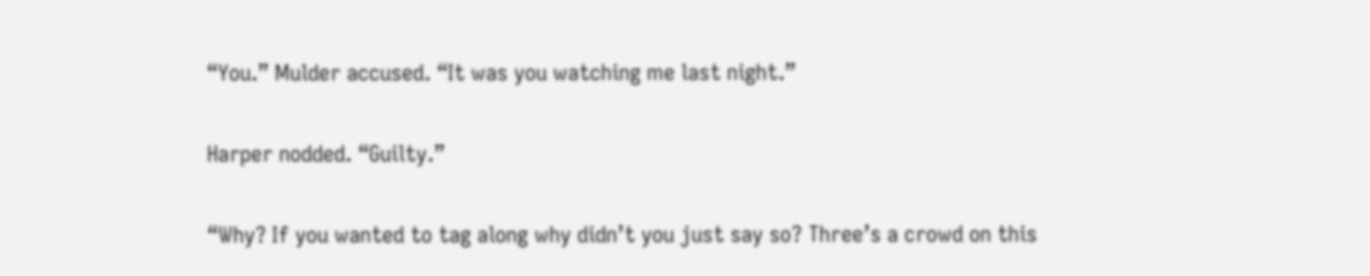“You.” Mulder accused. “It was you watching me last night.”

Harper nodded. “Guilty.”

“Why? If you wanted to tag along why didn’t you just say so? Three’s a crowd on this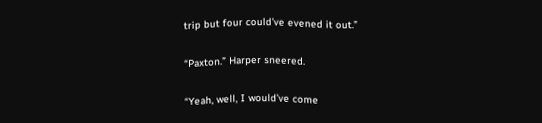trip but four could’ve evened it out.”

“Paxton.” Harper sneered.

“Yeah, well, I would’ve come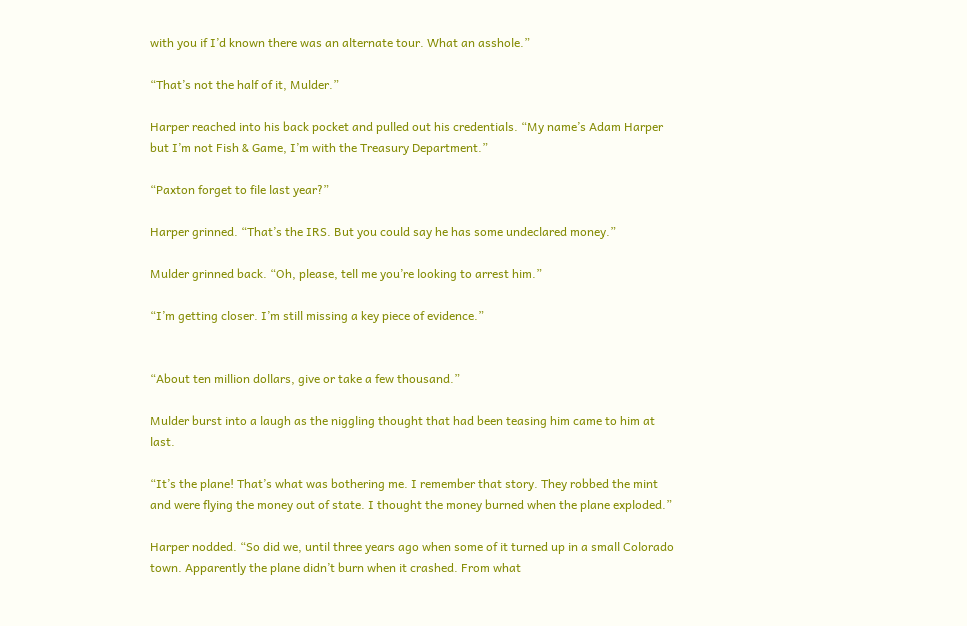with you if I’d known there was an alternate tour. What an asshole.”

“That’s not the half of it, Mulder.”

Harper reached into his back pocket and pulled out his credentials. “My name’s Adam Harper but I’m not Fish & Game, I’m with the Treasury Department.”

“Paxton forget to file last year?”

Harper grinned. “That’s the IRS. But you could say he has some undeclared money.”

Mulder grinned back. “Oh, please, tell me you’re looking to arrest him.”

“I’m getting closer. I’m still missing a key piece of evidence.”


“About ten million dollars, give or take a few thousand.”

Mulder burst into a laugh as the niggling thought that had been teasing him came to him at last.

“It’s the plane! That’s what was bothering me. I remember that story. They robbed the mint and were flying the money out of state. I thought the money burned when the plane exploded.”

Harper nodded. “So did we, until three years ago when some of it turned up in a small Colorado town. Apparently the plane didn’t burn when it crashed. From what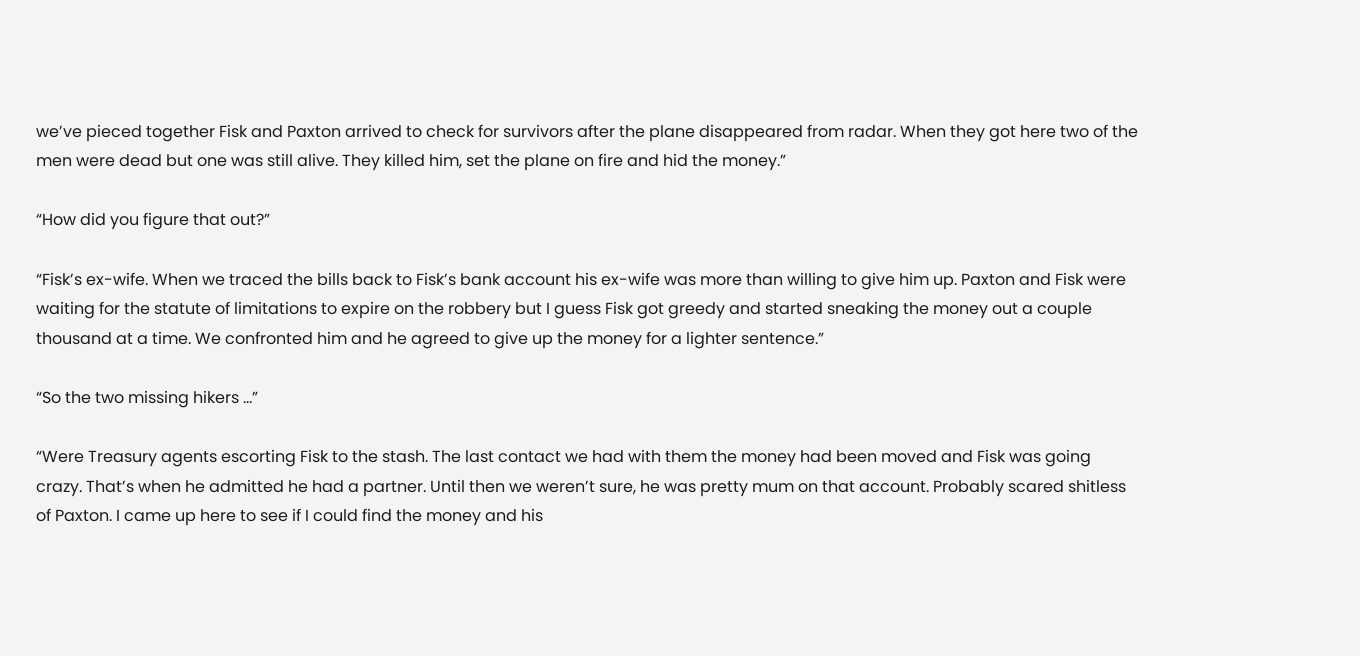we’ve pieced together Fisk and Paxton arrived to check for survivors after the plane disappeared from radar. When they got here two of the men were dead but one was still alive. They killed him, set the plane on fire and hid the money.”

“How did you figure that out?”

“Fisk’s ex-wife. When we traced the bills back to Fisk’s bank account his ex-wife was more than willing to give him up. Paxton and Fisk were waiting for the statute of limitations to expire on the robbery but I guess Fisk got greedy and started sneaking the money out a couple thousand at a time. We confronted him and he agreed to give up the money for a lighter sentence.”

“So the two missing hikers …”

“Were Treasury agents escorting Fisk to the stash. The last contact we had with them the money had been moved and Fisk was going crazy. That’s when he admitted he had a partner. Until then we weren’t sure, he was pretty mum on that account. Probably scared shitless of Paxton. I came up here to see if I could find the money and his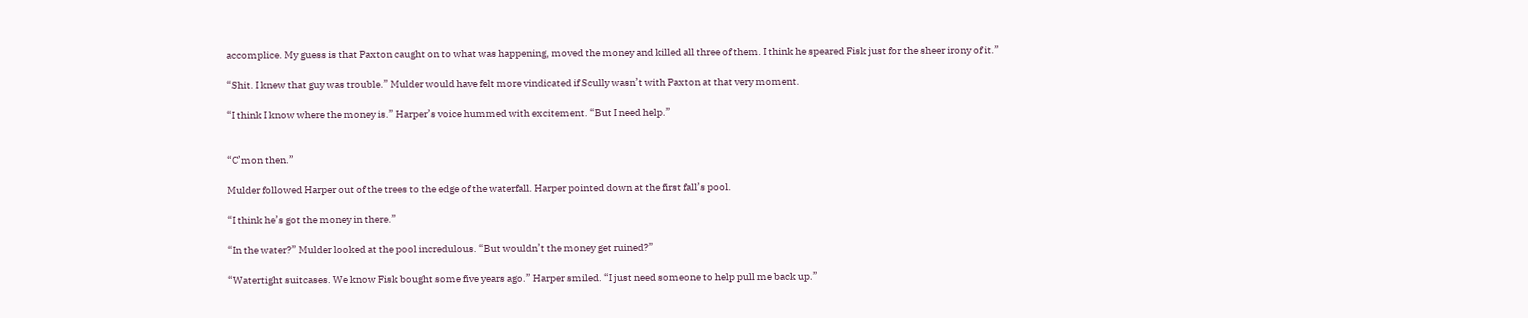accomplice. My guess is that Paxton caught on to what was happening, moved the money and killed all three of them. I think he speared Fisk just for the sheer irony of it.”

“Shit. I knew that guy was trouble.” Mulder would have felt more vindicated if Scully wasn’t with Paxton at that very moment.

“I think I know where the money is.” Harper’s voice hummed with excitement. “But I need help.”


“C’mon then.”

Mulder followed Harper out of the trees to the edge of the waterfall. Harper pointed down at the first fall’s pool.

“I think he’s got the money in there.”

“In the water?” Mulder looked at the pool incredulous. “But wouldn’t the money get ruined?”

“Watertight suitcases. We know Fisk bought some five years ago.” Harper smiled. “I just need someone to help pull me back up.”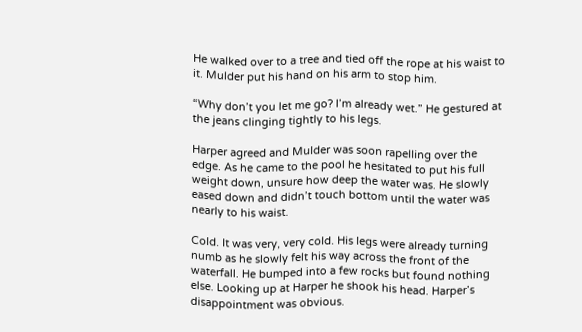He walked over to a tree and tied off the rope at his waist to it. Mulder put his hand on his arm to stop him.

“Why don’t you let me go? I’m already wet.” He gestured at the jeans clinging tightly to his legs.

Harper agreed and Mulder was soon rapelling over the edge. As he came to the pool he hesitated to put his full weight down, unsure how deep the water was. He slowly eased down and didn’t touch bottom until the water was nearly to his waist.

Cold. It was very, very cold. His legs were already turning numb as he slowly felt his way across the front of the waterfall. He bumped into a few rocks but found nothing else. Looking up at Harper he shook his head. Harper’s disappointment was obvious.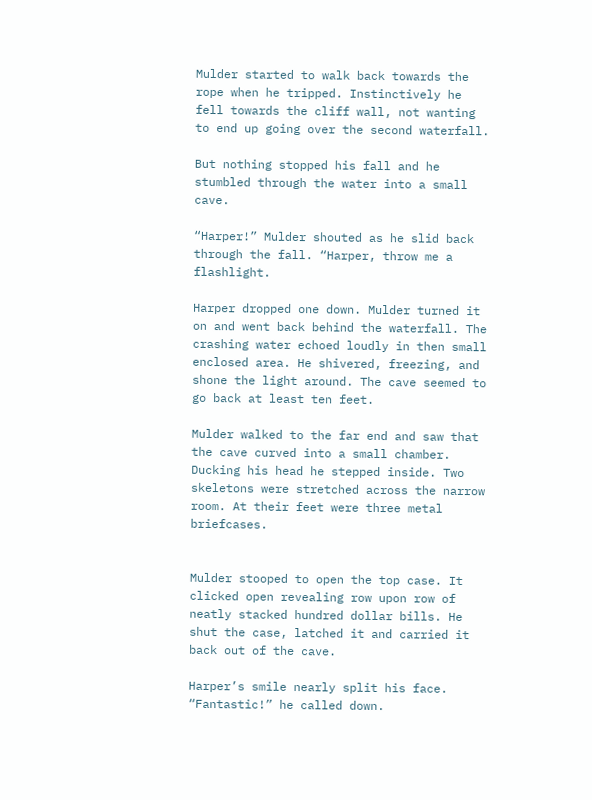Mulder started to walk back towards the rope when he tripped. Instinctively he fell towards the cliff wall, not wanting to end up going over the second waterfall.

But nothing stopped his fall and he stumbled through the water into a small cave.

“Harper!” Mulder shouted as he slid back through the fall. “Harper, throw me a flashlight.

Harper dropped one down. Mulder turned it on and went back behind the waterfall. The crashing water echoed loudly in then small enclosed area. He shivered, freezing, and shone the light around. The cave seemed to go back at least ten feet.

Mulder walked to the far end and saw that the cave curved into a small chamber. Ducking his head he stepped inside. Two skeletons were stretched across the narrow room. At their feet were three metal briefcases.


Mulder stooped to open the top case. It clicked open revealing row upon row of neatly stacked hundred dollar bills. He shut the case, latched it and carried it back out of the cave.

Harper’s smile nearly split his face. “Fantastic!” he called down.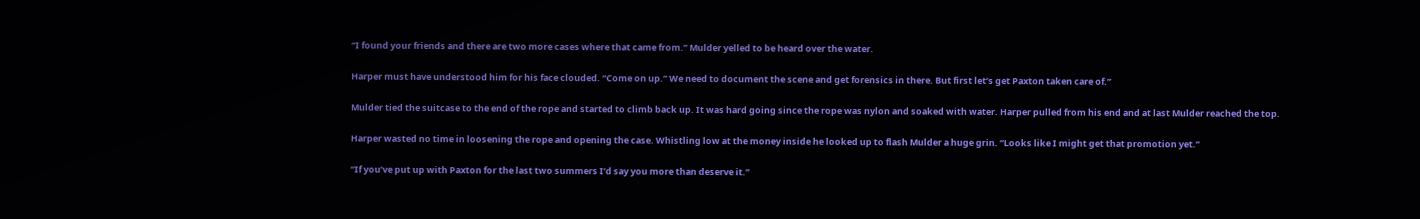“I found your friends and there are two more cases where that came from.” Mulder yelled to be heard over the water.

Harper must have understood him for his face clouded. “Come on up.” We need to document the scene and get forensics in there. But first let’s get Paxton taken care of.”

Mulder tied the suitcase to the end of the rope and started to climb back up. It was hard going since the rope was nylon and soaked with water. Harper pulled from his end and at last Mulder reached the top.

Harper wasted no time in loosening the rope and opening the case. Whistling low at the money inside he looked up to flash Mulder a huge grin. “Looks like I might get that promotion yet.”

“If you’ve put up with Paxton for the last two summers I’d say you more than deserve it.”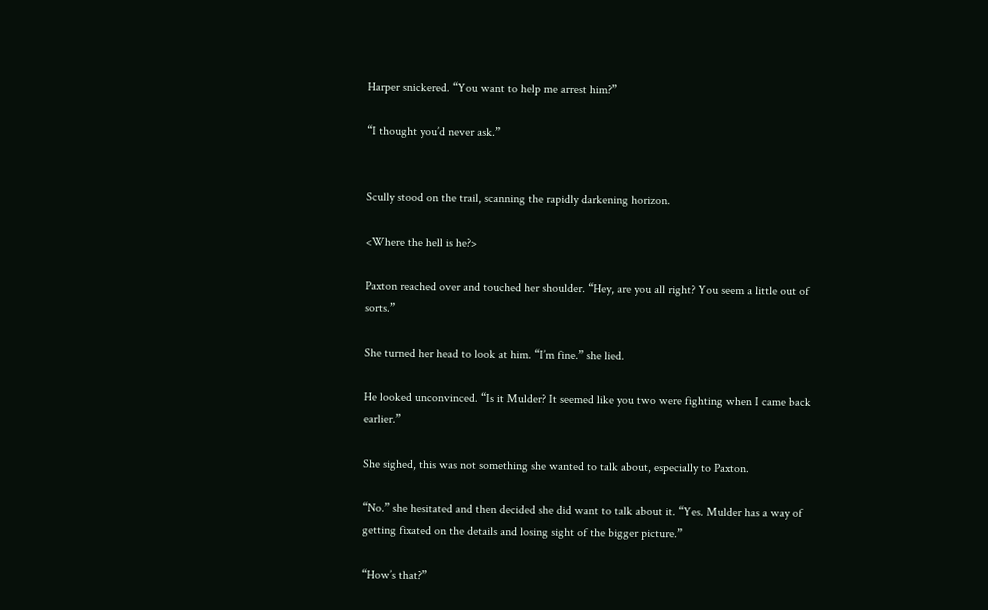Harper snickered. “You want to help me arrest him?”

“I thought you’d never ask.”


Scully stood on the trail, scanning the rapidly darkening horizon.

<Where the hell is he?>

Paxton reached over and touched her shoulder. “Hey, are you all right? You seem a little out of sorts.”

She turned her head to look at him. “I’m fine.” she lied.

He looked unconvinced. “Is it Mulder? It seemed like you two were fighting when I came back earlier.”

She sighed, this was not something she wanted to talk about, especially to Paxton.

“No.” she hesitated and then decided she did want to talk about it. “Yes. Mulder has a way of getting fixated on the details and losing sight of the bigger picture.”

“How’s that?”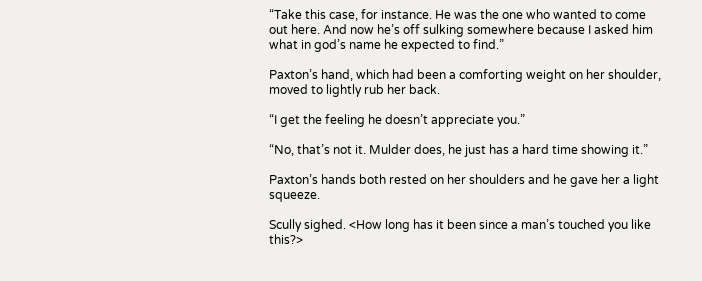“Take this case, for instance. He was the one who wanted to come out here. And now he’s off sulking somewhere because I asked him what in god’s name he expected to find.”

Paxton’s hand, which had been a comforting weight on her shoulder, moved to lightly rub her back.

“I get the feeling he doesn’t appreciate you.”

“No, that’s not it. Mulder does, he just has a hard time showing it.”

Paxton’s hands both rested on her shoulders and he gave her a light squeeze.

Scully sighed. <How long has it been since a man’s touched you like this?>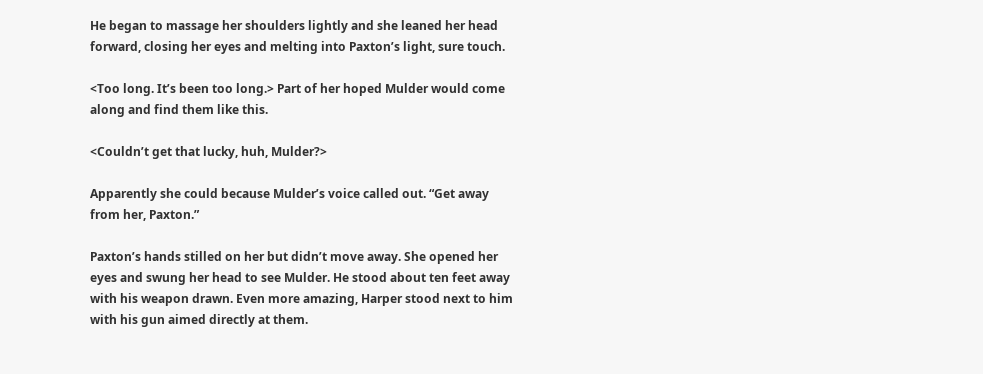He began to massage her shoulders lightly and she leaned her head forward, closing her eyes and melting into Paxton’s light, sure touch.

<Too long. It’s been too long.> Part of her hoped Mulder would come along and find them like this.

<Couldn’t get that lucky, huh, Mulder?>

Apparently she could because Mulder’s voice called out. “Get away from her, Paxton.”

Paxton’s hands stilled on her but didn’t move away. She opened her eyes and swung her head to see Mulder. He stood about ten feet away with his weapon drawn. Even more amazing, Harper stood next to him with his gun aimed directly at them.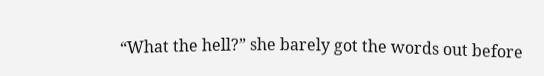“What the hell?” she barely got the words out before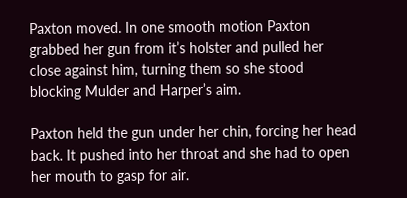Paxton moved. In one smooth motion Paxton grabbed her gun from it’s holster and pulled her close against him, turning them so she stood blocking Mulder and Harper’s aim.

Paxton held the gun under her chin, forcing her head back. It pushed into her throat and she had to open her mouth to gasp for air.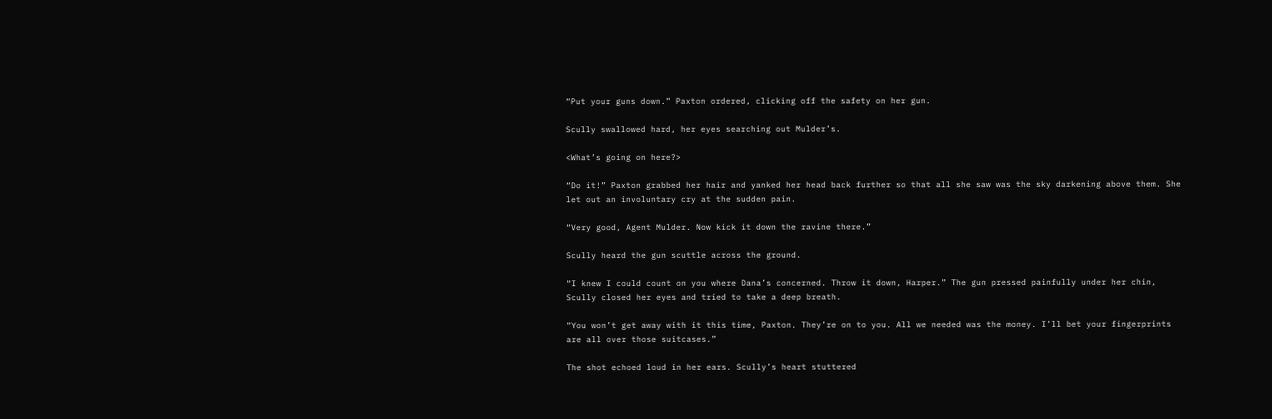“Put your guns down.” Paxton ordered, clicking off the safety on her gun.

Scully swallowed hard, her eyes searching out Mulder’s.

<What’s going on here?>

“Do it!” Paxton grabbed her hair and yanked her head back further so that all she saw was the sky darkening above them. She let out an involuntary cry at the sudden pain.

“Very good, Agent Mulder. Now kick it down the ravine there.”

Scully heard the gun scuttle across the ground.

“I knew I could count on you where Dana’s concerned. Throw it down, Harper.” The gun pressed painfully under her chin, Scully closed her eyes and tried to take a deep breath.

“You won’t get away with it this time, Paxton. They’re on to you. All we needed was the money. I’ll bet your fingerprints are all over those suitcases.”

The shot echoed loud in her ears. Scully’s heart stuttered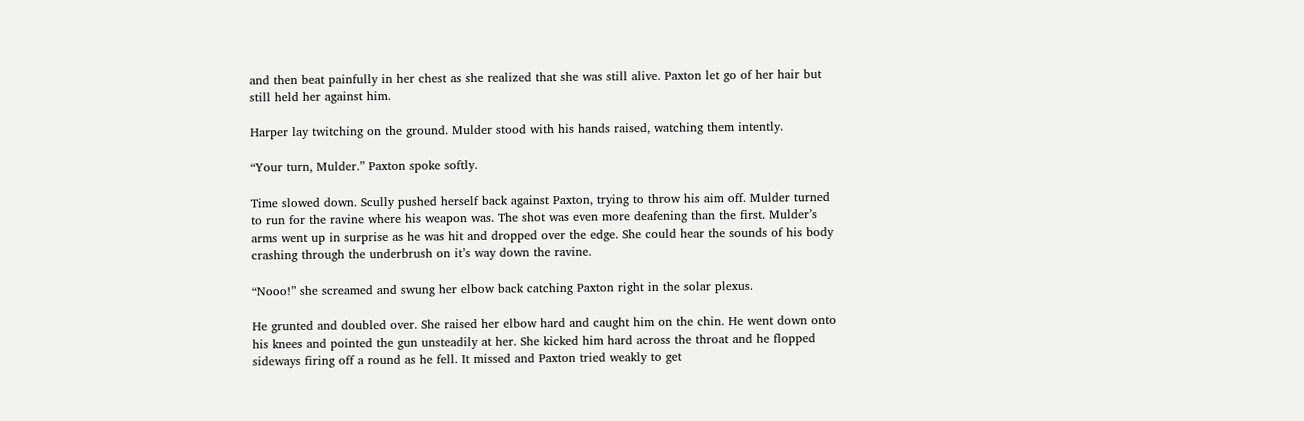and then beat painfully in her chest as she realized that she was still alive. Paxton let go of her hair but still held her against him.

Harper lay twitching on the ground. Mulder stood with his hands raised, watching them intently.

“Your turn, Mulder.” Paxton spoke softly.

Time slowed down. Scully pushed herself back against Paxton, trying to throw his aim off. Mulder turned to run for the ravine where his weapon was. The shot was even more deafening than the first. Mulder’s arms went up in surprise as he was hit and dropped over the edge. She could hear the sounds of his body crashing through the underbrush on it’s way down the ravine.

“Nooo!” she screamed and swung her elbow back catching Paxton right in the solar plexus.

He grunted and doubled over. She raised her elbow hard and caught him on the chin. He went down onto his knees and pointed the gun unsteadily at her. She kicked him hard across the throat and he flopped sideways firing off a round as he fell. It missed and Paxton tried weakly to get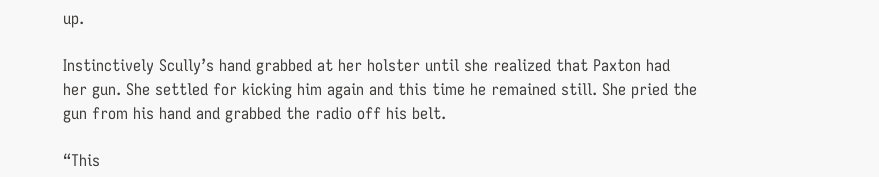up.

Instinctively Scully’s hand grabbed at her holster until she realized that Paxton had her gun. She settled for kicking him again and this time he remained still. She pried the gun from his hand and grabbed the radio off his belt.

“This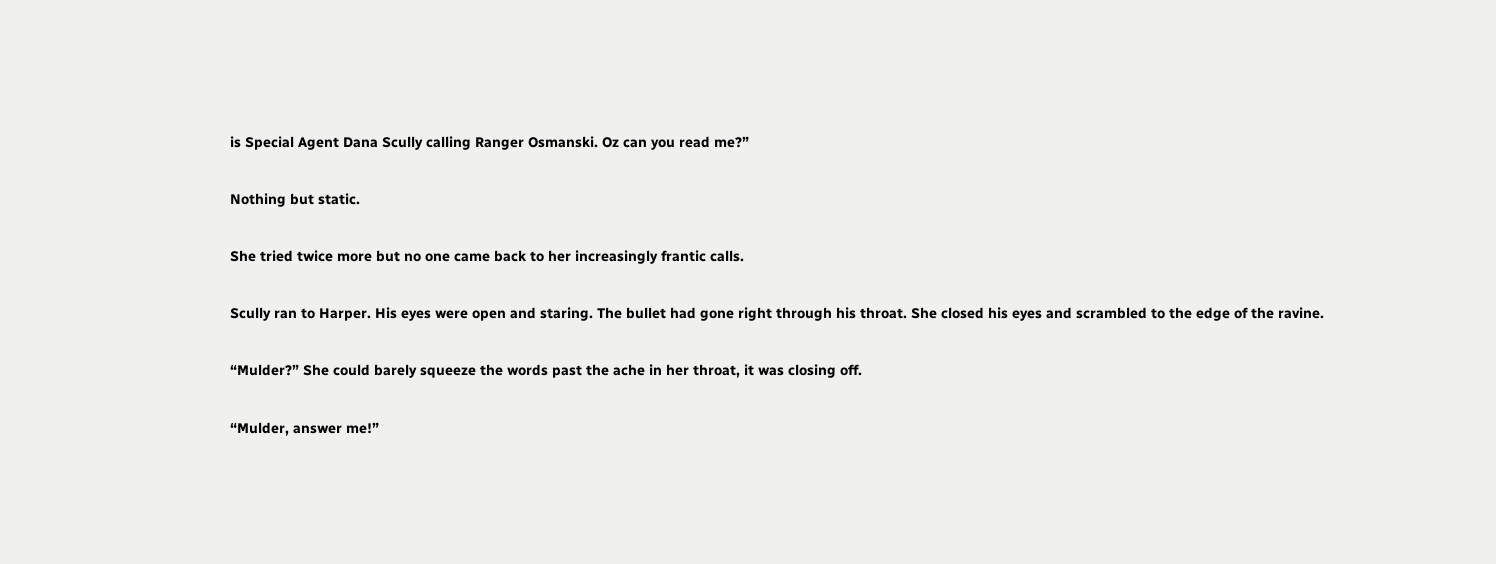is Special Agent Dana Scully calling Ranger Osmanski. Oz can you read me?”

Nothing but static.

She tried twice more but no one came back to her increasingly frantic calls.

Scully ran to Harper. His eyes were open and staring. The bullet had gone right through his throat. She closed his eyes and scrambled to the edge of the ravine.

“Mulder?” She could barely squeeze the words past the ache in her throat, it was closing off.

“Mulder, answer me!”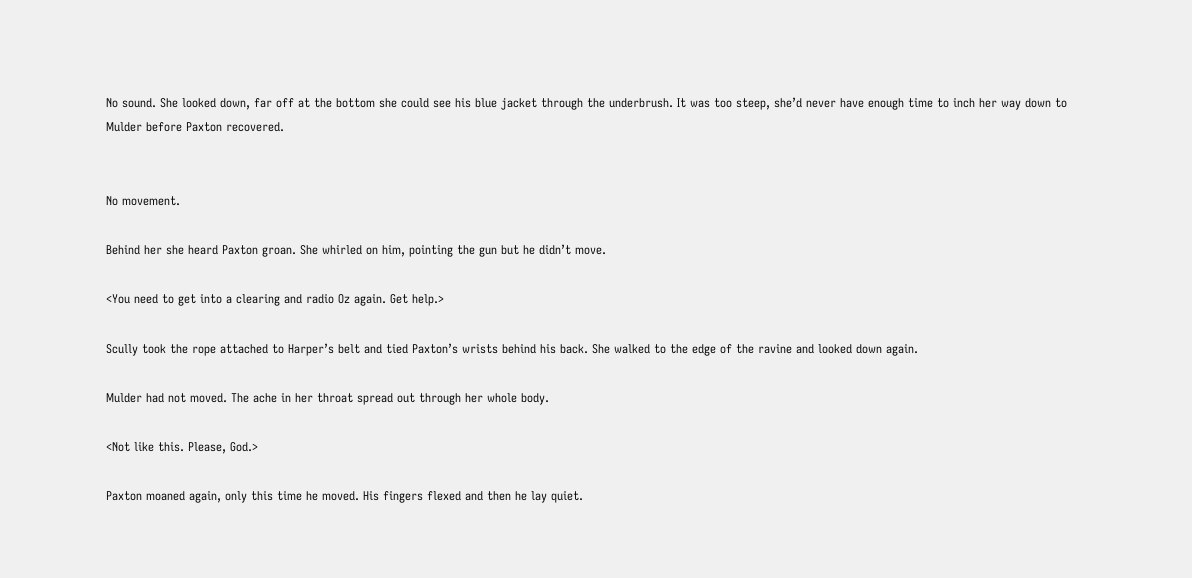No sound. She looked down, far off at the bottom she could see his blue jacket through the underbrush. It was too steep, she’d never have enough time to inch her way down to Mulder before Paxton recovered.


No movement.

Behind her she heard Paxton groan. She whirled on him, pointing the gun but he didn’t move.

<You need to get into a clearing and radio Oz again. Get help.>

Scully took the rope attached to Harper’s belt and tied Paxton’s wrists behind his back. She walked to the edge of the ravine and looked down again.

Mulder had not moved. The ache in her throat spread out through her whole body.

<Not like this. Please, God.>

Paxton moaned again, only this time he moved. His fingers flexed and then he lay quiet.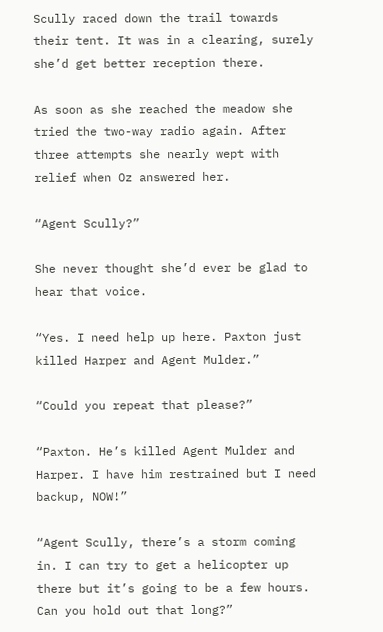Scully raced down the trail towards their tent. It was in a clearing, surely she’d get better reception there.

As soon as she reached the meadow she tried the two-way radio again. After three attempts she nearly wept with relief when Oz answered her.

“Agent Scully?”

She never thought she’d ever be glad to hear that voice.

“Yes. I need help up here. Paxton just killed Harper and Agent Mulder.”

“Could you repeat that please?”

“Paxton. He’s killed Agent Mulder and Harper. I have him restrained but I need backup, NOW!”

“Agent Scully, there’s a storm coming in. I can try to get a helicopter up there but it’s going to be a few hours. Can you hold out that long?”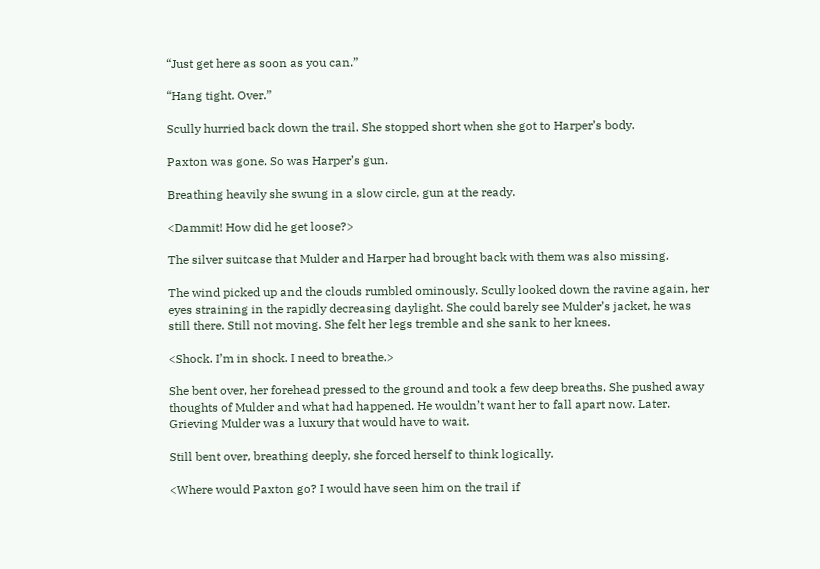“Just get here as soon as you can.”

“Hang tight. Over.”

Scully hurried back down the trail. She stopped short when she got to Harper’s body.

Paxton was gone. So was Harper’s gun.

Breathing heavily she swung in a slow circle, gun at the ready.

<Dammit! How did he get loose?>

The silver suitcase that Mulder and Harper had brought back with them was also missing.

The wind picked up and the clouds rumbled ominously. Scully looked down the ravine again, her eyes straining in the rapidly decreasing daylight. She could barely see Mulder’s jacket, he was still there. Still not moving. She felt her legs tremble and she sank to her knees.

<Shock. I’m in shock. I need to breathe.>

She bent over, her forehead pressed to the ground and took a few deep breaths. She pushed away thoughts of Mulder and what had happened. He wouldn’t want her to fall apart now. Later. Grieving Mulder was a luxury that would have to wait.

Still bent over, breathing deeply, she forced herself to think logically.

<Where would Paxton go? I would have seen him on the trail if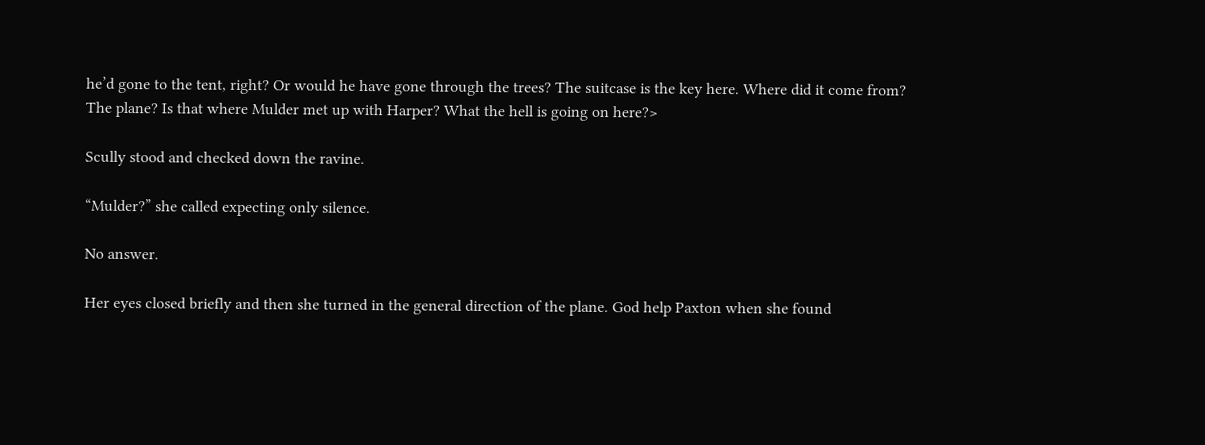he’d gone to the tent, right? Or would he have gone through the trees? The suitcase is the key here. Where did it come from? The plane? Is that where Mulder met up with Harper? What the hell is going on here?>

Scully stood and checked down the ravine.

“Mulder?” she called expecting only silence.

No answer.

Her eyes closed briefly and then she turned in the general direction of the plane. God help Paxton when she found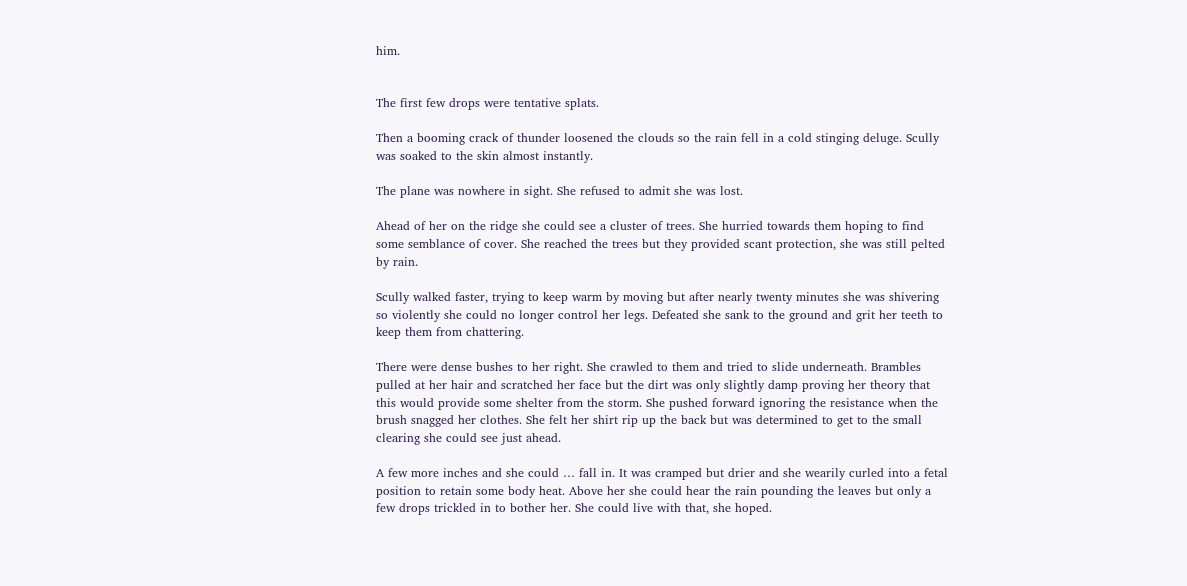him.


The first few drops were tentative splats.

Then a booming crack of thunder loosened the clouds so the rain fell in a cold stinging deluge. Scully was soaked to the skin almost instantly.

The plane was nowhere in sight. She refused to admit she was lost.

Ahead of her on the ridge she could see a cluster of trees. She hurried towards them hoping to find some semblance of cover. She reached the trees but they provided scant protection, she was still pelted by rain.

Scully walked faster, trying to keep warm by moving but after nearly twenty minutes she was shivering so violently she could no longer control her legs. Defeated she sank to the ground and grit her teeth to keep them from chattering.

There were dense bushes to her right. She crawled to them and tried to slide underneath. Brambles pulled at her hair and scratched her face but the dirt was only slightly damp proving her theory that this would provide some shelter from the storm. She pushed forward ignoring the resistance when the brush snagged her clothes. She felt her shirt rip up the back but was determined to get to the small clearing she could see just ahead.

A few more inches and she could … fall in. It was cramped but drier and she wearily curled into a fetal position to retain some body heat. Above her she could hear the rain pounding the leaves but only a few drops trickled in to bother her. She could live with that, she hoped.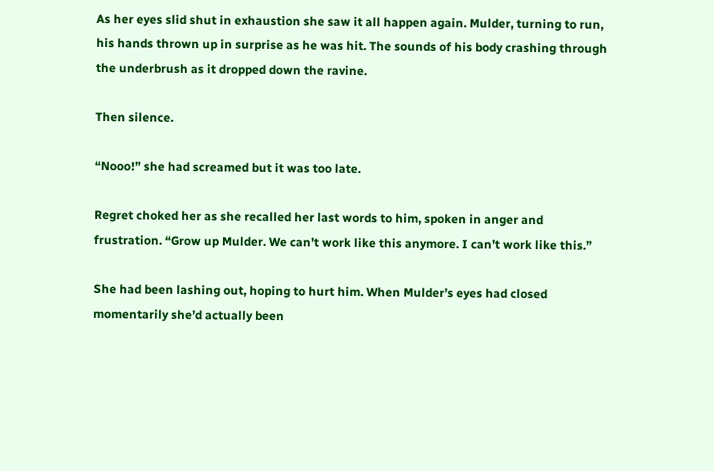As her eyes slid shut in exhaustion she saw it all happen again. Mulder, turning to run, his hands thrown up in surprise as he was hit. The sounds of his body crashing through the underbrush as it dropped down the ravine.

Then silence.

“Nooo!” she had screamed but it was too late.

Regret choked her as she recalled her last words to him, spoken in anger and frustration. “Grow up Mulder. We can’t work like this anymore. I can’t work like this.”

She had been lashing out, hoping to hurt him. When Mulder’s eyes had closed momentarily she’d actually been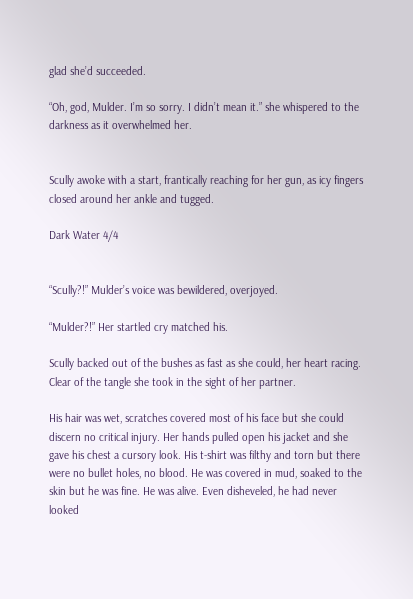glad she’d succeeded.

“Oh, god, Mulder. I’m so sorry. I didn’t mean it.” she whispered to the darkness as it overwhelmed her.


Scully awoke with a start, frantically reaching for her gun, as icy fingers closed around her ankle and tugged.

Dark Water 4/4


“Scully?!” Mulder’s voice was bewildered, overjoyed.

“Mulder?!” Her startled cry matched his.

Scully backed out of the bushes as fast as she could, her heart racing. Clear of the tangle she took in the sight of her partner.

His hair was wet, scratches covered most of his face but she could discern no critical injury. Her hands pulled open his jacket and she gave his chest a cursory look. His t-shirt was filthy and torn but there were no bullet holes, no blood. He was covered in mud, soaked to the skin but he was fine. He was alive. Even disheveled, he had never looked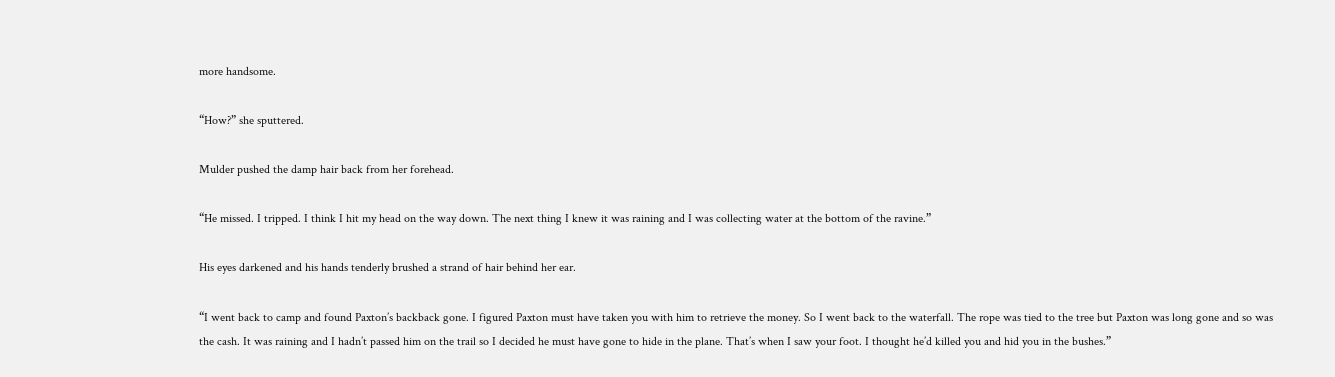more handsome.

“How?” she sputtered.

Mulder pushed the damp hair back from her forehead.

“He missed. I tripped. I think I hit my head on the way down. The next thing I knew it was raining and I was collecting water at the bottom of the ravine.”

His eyes darkened and his hands tenderly brushed a strand of hair behind her ear.

“I went back to camp and found Paxton’s backback gone. I figured Paxton must have taken you with him to retrieve the money. So I went back to the waterfall. The rope was tied to the tree but Paxton was long gone and so was the cash. It was raining and I hadn’t passed him on the trail so I decided he must have gone to hide in the plane. That’s when I saw your foot. I thought he’d killed you and hid you in the bushes.”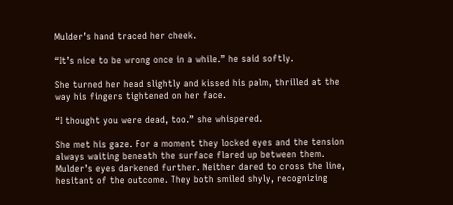Mulder’s hand traced her cheek.

“It’s nice to be wrong once in a while.” he said softly.

She turned her head slightly and kissed his palm, thrilled at the way his fingers tightened on her face.

“I thought you were dead, too.” she whispered.

She met his gaze. For a moment they locked eyes and the tension always waiting beneath the surface flared up between them. Mulder’s eyes darkened further. Neither dared to cross the line, hesitant of the outcome. They both smiled shyly, recognizing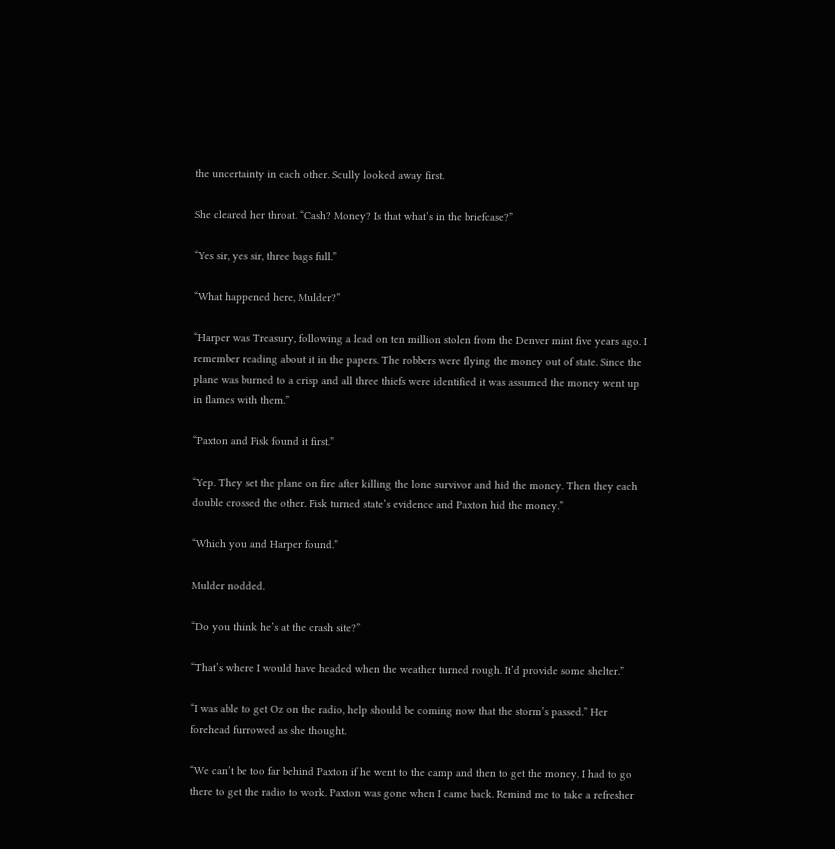the uncertainty in each other. Scully looked away first.

She cleared her throat. “Cash? Money? Is that what’s in the briefcase?”

“Yes sir, yes sir, three bags full.”

“What happened here, Mulder?”

“Harper was Treasury, following a lead on ten million stolen from the Denver mint five years ago. I remember reading about it in the papers. The robbers were flying the money out of state. Since the plane was burned to a crisp and all three thiefs were identified it was assumed the money went up in flames with them.”

“Paxton and Fisk found it first.”

“Yep. They set the plane on fire after killing the lone survivor and hid the money. Then they each double crossed the other. Fisk turned state’s evidence and Paxton hid the money.”

“Which you and Harper found.”

Mulder nodded.

“Do you think he’s at the crash site?”

“That’s where I would have headed when the weather turned rough. It’d provide some shelter.”

“I was able to get Oz on the radio, help should be coming now that the storm’s passed.” Her forehead furrowed as she thought.

“We can’t be too far behind Paxton if he went to the camp and then to get the money. I had to go there to get the radio to work. Paxton was gone when I came back. Remind me to take a refresher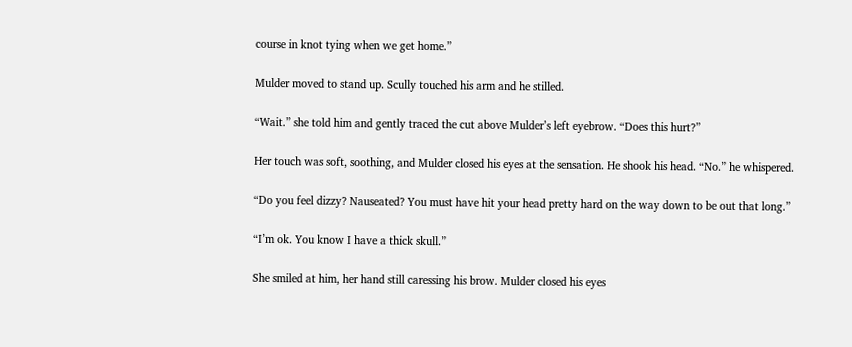course in knot tying when we get home.”

Mulder moved to stand up. Scully touched his arm and he stilled.

“Wait.” she told him and gently traced the cut above Mulder’s left eyebrow. “Does this hurt?”

Her touch was soft, soothing, and Mulder closed his eyes at the sensation. He shook his head. “No.” he whispered.

“Do you feel dizzy? Nauseated? You must have hit your head pretty hard on the way down to be out that long.”

“I’m ok. You know I have a thick skull.”

She smiled at him, her hand still caressing his brow. Mulder closed his eyes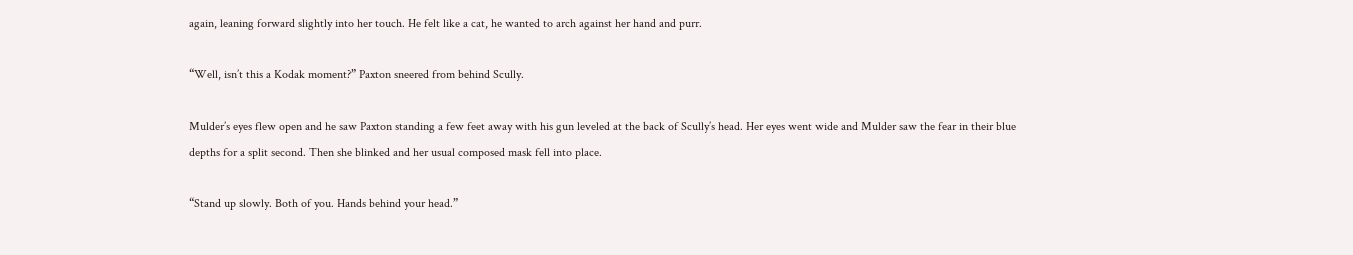again, leaning forward slightly into her touch. He felt like a cat, he wanted to arch against her hand and purr.

“Well, isn’t this a Kodak moment?” Paxton sneered from behind Scully.

Mulder’s eyes flew open and he saw Paxton standing a few feet away with his gun leveled at the back of Scully’s head. Her eyes went wide and Mulder saw the fear in their blue depths for a split second. Then she blinked and her usual composed mask fell into place.

“Stand up slowly. Both of you. Hands behind your head.”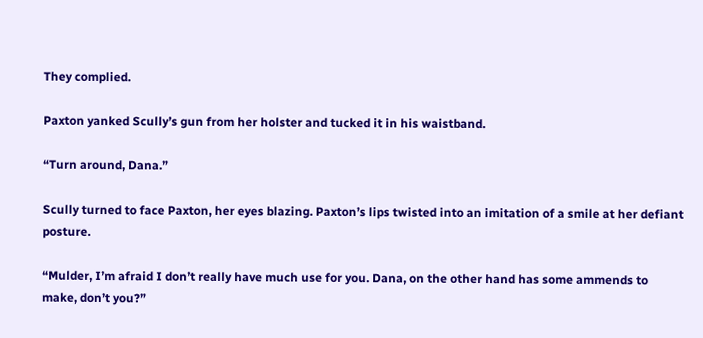They complied.

Paxton yanked Scully’s gun from her holster and tucked it in his waistband.

“Turn around, Dana.”

Scully turned to face Paxton, her eyes blazing. Paxton’s lips twisted into an imitation of a smile at her defiant posture.

“Mulder, I’m afraid I don’t really have much use for you. Dana, on the other hand has some ammends to make, don’t you?”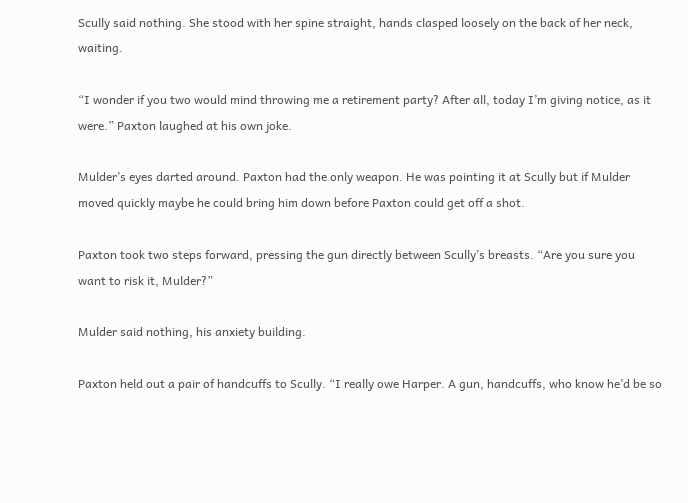Scully said nothing. She stood with her spine straight, hands clasped loosely on the back of her neck, waiting.

“I wonder if you two would mind throwing me a retirement party? After all, today I’m giving notice, as it were.” Paxton laughed at his own joke.

Mulder’s eyes darted around. Paxton had the only weapon. He was pointing it at Scully but if Mulder moved quickly maybe he could bring him down before Paxton could get off a shot.

Paxton took two steps forward, pressing the gun directly between Scully’s breasts. “Are you sure you want to risk it, Mulder?”

Mulder said nothing, his anxiety building.

Paxton held out a pair of handcuffs to Scully. “I really owe Harper. A gun, handcuffs, who know he’d be so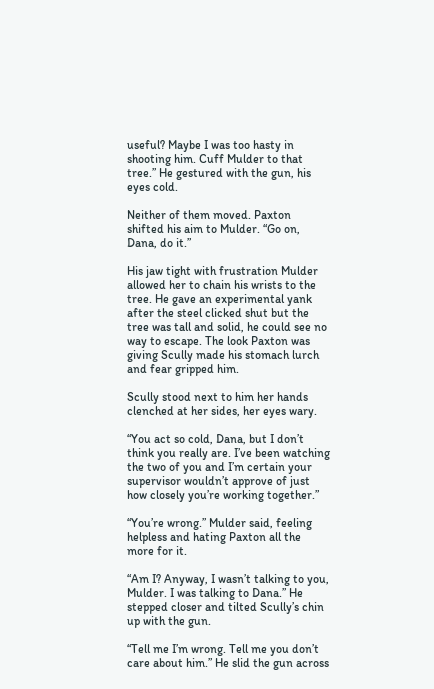useful? Maybe I was too hasty in shooting him. Cuff Mulder to that tree.” He gestured with the gun, his eyes cold.

Neither of them moved. Paxton shifted his aim to Mulder. “Go on, Dana, do it.”

His jaw tight with frustration Mulder allowed her to chain his wrists to the tree. He gave an experimental yank after the steel clicked shut but the tree was tall and solid, he could see no way to escape. The look Paxton was giving Scully made his stomach lurch and fear gripped him.

Scully stood next to him her hands clenched at her sides, her eyes wary.

“You act so cold, Dana, but I don’t think you really are. I’ve been watching the two of you and I’m certain your supervisor wouldn’t approve of just how closely you’re working together.”

“You’re wrong.” Mulder said, feeling helpless and hating Paxton all the more for it.

“Am I? Anyway, I wasn’t talking to you, Mulder. I was talking to Dana.” He stepped closer and tilted Scully’s chin up with the gun.

“Tell me I’m wrong. Tell me you don’t care about him.” He slid the gun across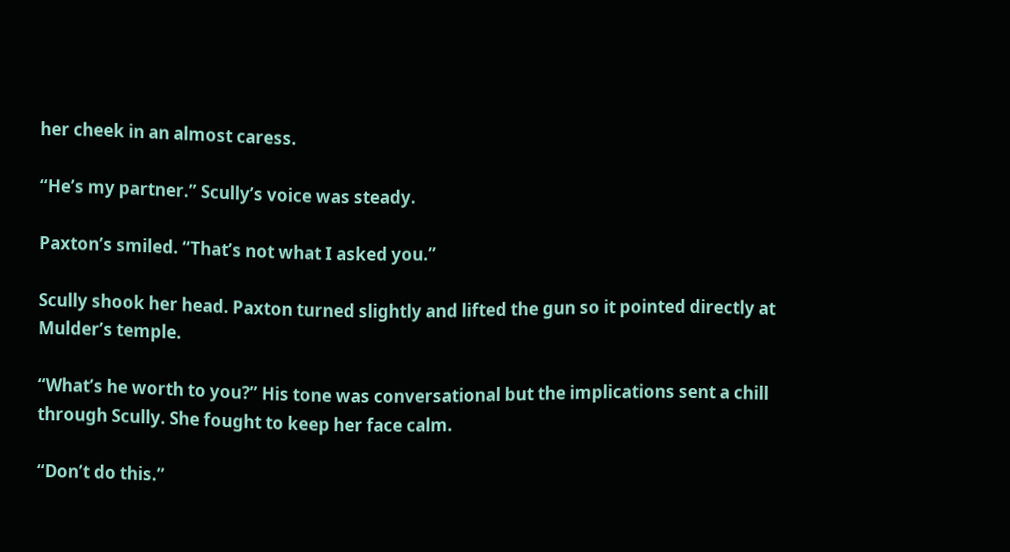her cheek in an almost caress.

“He’s my partner.” Scully’s voice was steady.

Paxton’s smiled. “That’s not what I asked you.”

Scully shook her head. Paxton turned slightly and lifted the gun so it pointed directly at Mulder’s temple.

“What’s he worth to you?” His tone was conversational but the implications sent a chill through Scully. She fought to keep her face calm.

“Don’t do this.”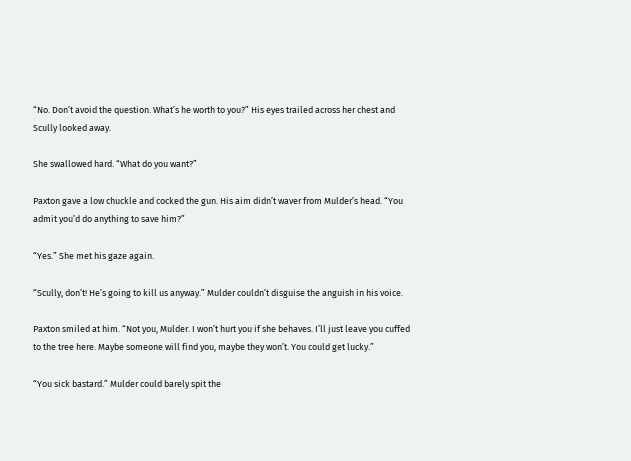“No. Don’t avoid the question. What’s he worth to you?” His eyes trailed across her chest and Scully looked away.

She swallowed hard. “What do you want?”

Paxton gave a low chuckle and cocked the gun. His aim didn’t waver from Mulder’s head. “You admit you’d do anything to save him?”

“Yes.” She met his gaze again.

“Scully, don’t! He’s going to kill us anyway.” Mulder couldn’t disguise the anguish in his voice.

Paxton smiled at him. “Not you, Mulder. I won’t hurt you if she behaves. I’ll just leave you cuffed to the tree here. Maybe someone will find you, maybe they won’t. You could get lucky.”

“You sick bastard.” Mulder could barely spit the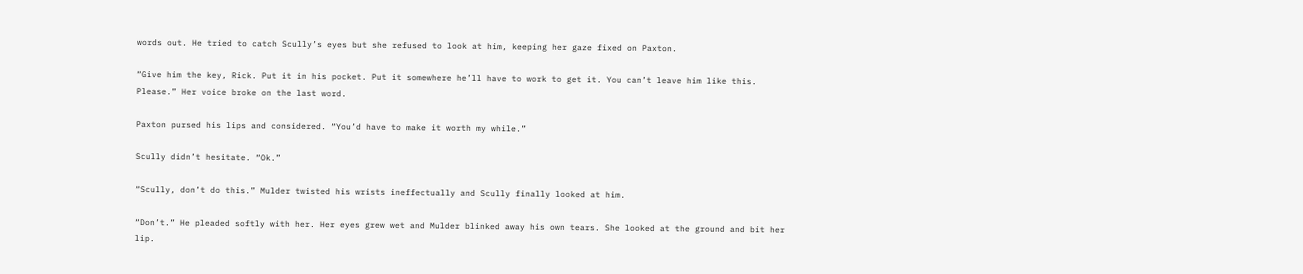words out. He tried to catch Scully’s eyes but she refused to look at him, keeping her gaze fixed on Paxton.

“Give him the key, Rick. Put it in his pocket. Put it somewhere he’ll have to work to get it. You can’t leave him like this. Please.” Her voice broke on the last word.

Paxton pursed his lips and considered. “You’d have to make it worth my while.”

Scully didn’t hesitate. “Ok.”

“Scully, don’t do this.” Mulder twisted his wrists ineffectually and Scully finally looked at him.

“Don’t.” He pleaded softly with her. Her eyes grew wet and Mulder blinked away his own tears. She looked at the ground and bit her lip.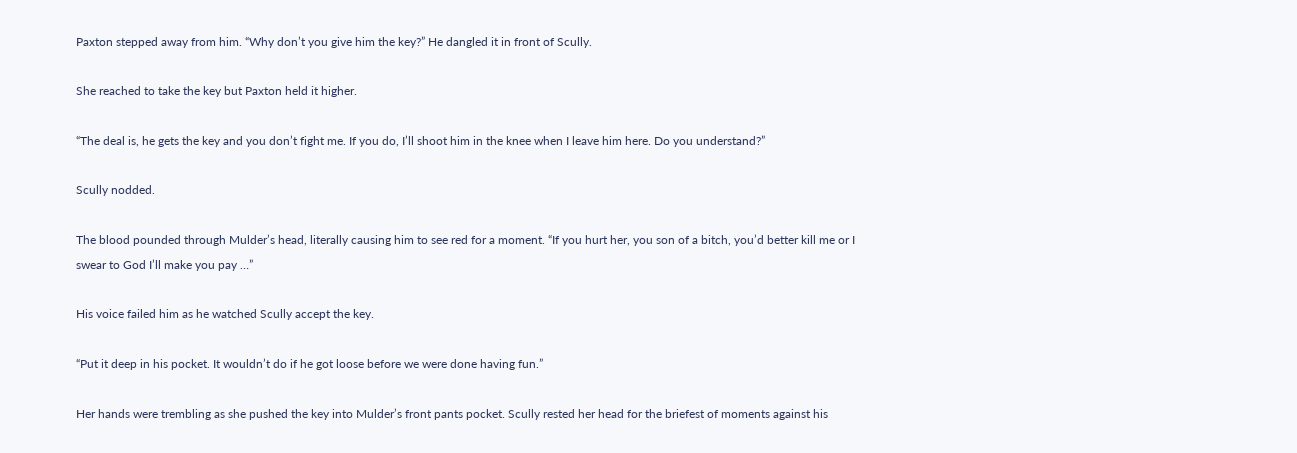Paxton stepped away from him. “Why don’t you give him the key?” He dangled it in front of Scully.

She reached to take the key but Paxton held it higher.

“The deal is, he gets the key and you don’t fight me. If you do, I’ll shoot him in the knee when I leave him here. Do you understand?”

Scully nodded.

The blood pounded through Mulder’s head, literally causing him to see red for a moment. “If you hurt her, you son of a bitch, you’d better kill me or I swear to God I’ll make you pay …”

His voice failed him as he watched Scully accept the key.

“Put it deep in his pocket. It wouldn’t do if he got loose before we were done having fun.”

Her hands were trembling as she pushed the key into Mulder’s front pants pocket. Scully rested her head for the briefest of moments against his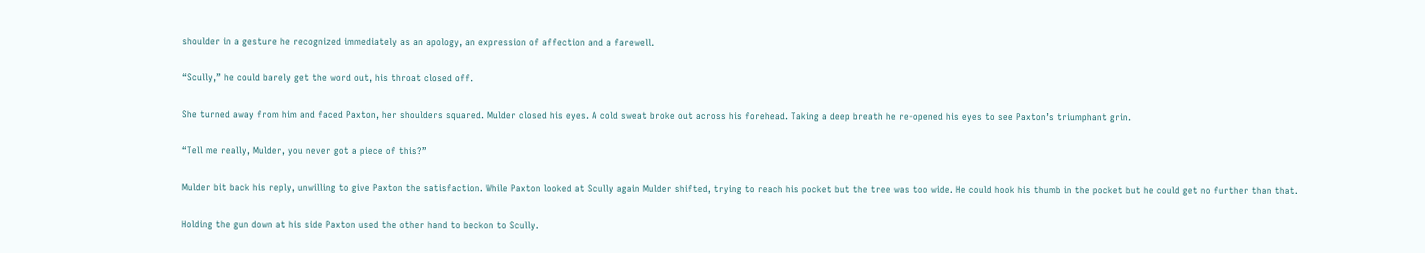shoulder in a gesture he recognized immediately as an apology, an expression of affection and a farewell.

“Scully,” he could barely get the word out, his throat closed off.

She turned away from him and faced Paxton, her shoulders squared. Mulder closed his eyes. A cold sweat broke out across his forehead. Taking a deep breath he re-opened his eyes to see Paxton’s triumphant grin.

“Tell me really, Mulder, you never got a piece of this?”

Mulder bit back his reply, unwilling to give Paxton the satisfaction. While Paxton looked at Scully again Mulder shifted, trying to reach his pocket but the tree was too wide. He could hook his thumb in the pocket but he could get no further than that.

Holding the gun down at his side Paxton used the other hand to beckon to Scully.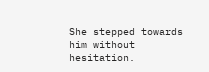She stepped towards him without hesitation.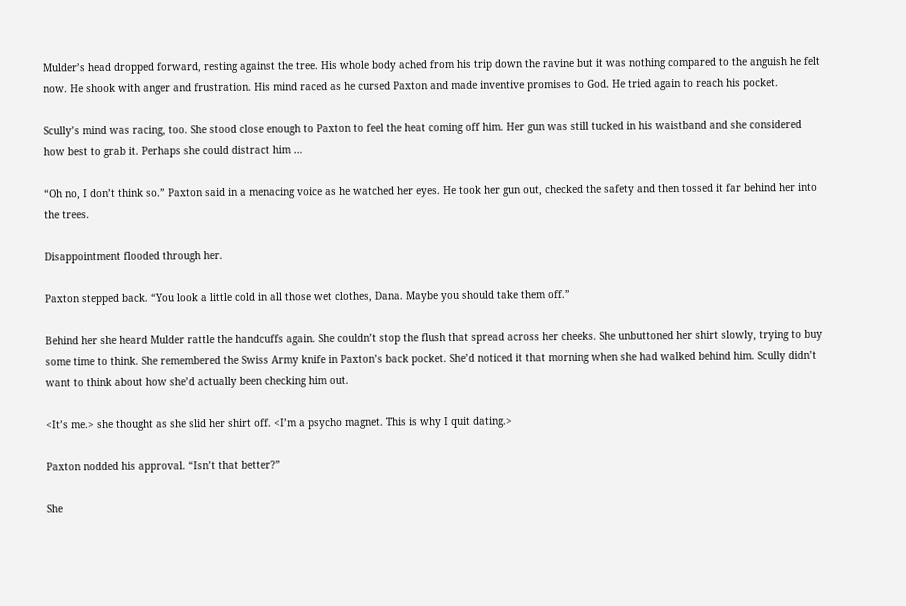Mulder’s head dropped forward, resting against the tree. His whole body ached from his trip down the ravine but it was nothing compared to the anguish he felt now. He shook with anger and frustration. His mind raced as he cursed Paxton and made inventive promises to God. He tried again to reach his pocket.

Scully’s mind was racing, too. She stood close enough to Paxton to feel the heat coming off him. Her gun was still tucked in his waistband and she considered how best to grab it. Perhaps she could distract him …

“Oh no, I don’t think so.” Paxton said in a menacing voice as he watched her eyes. He took her gun out, checked the safety and then tossed it far behind her into the trees.

Disappointment flooded through her.

Paxton stepped back. “You look a little cold in all those wet clothes, Dana. Maybe you should take them off.”

Behind her she heard Mulder rattle the handcuffs again. She couldn’t stop the flush that spread across her cheeks. She unbuttoned her shirt slowly, trying to buy some time to think. She remembered the Swiss Army knife in Paxton’s back pocket. She’d noticed it that morning when she had walked behind him. Scully didn’t want to think about how she’d actually been checking him out.

<It’s me.> she thought as she slid her shirt off. <I’m a psycho magnet. This is why I quit dating.>

Paxton nodded his approval. “Isn’t that better?”

She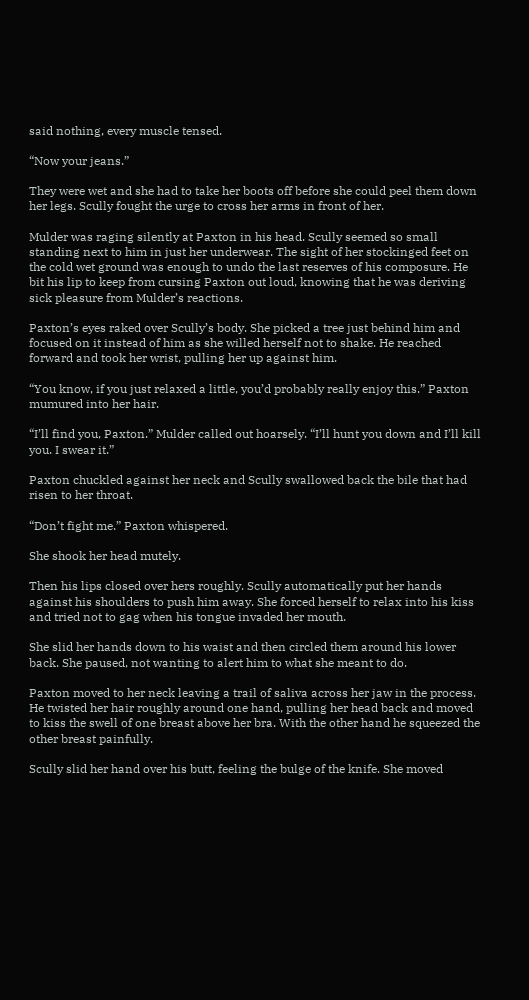said nothing, every muscle tensed.

“Now your jeans.”

They were wet and she had to take her boots off before she could peel them down her legs. Scully fought the urge to cross her arms in front of her.

Mulder was raging silently at Paxton in his head. Scully seemed so small standing next to him in just her underwear. The sight of her stockinged feet on the cold wet ground was enough to undo the last reserves of his composure. He bit his lip to keep from cursing Paxton out loud, knowing that he was deriving sick pleasure from Mulder’s reactions.

Paxton’s eyes raked over Scully’s body. She picked a tree just behind him and focused on it instead of him as she willed herself not to shake. He reached forward and took her wrist, pulling her up against him.

“You know, if you just relaxed a little, you’d probably really enjoy this.” Paxton mumured into her hair.

“I’ll find you, Paxton.” Mulder called out hoarsely. “I’ll hunt you down and I’ll kill you. I swear it.”

Paxton chuckled against her neck and Scully swallowed back the bile that had risen to her throat.

“Don’t fight me.” Paxton whispered.

She shook her head mutely.

Then his lips closed over hers roughly. Scully automatically put her hands against his shoulders to push him away. She forced herself to relax into his kiss and tried not to gag when his tongue invaded her mouth.

She slid her hands down to his waist and then circled them around his lower back. She paused, not wanting to alert him to what she meant to do.

Paxton moved to her neck leaving a trail of saliva across her jaw in the process. He twisted her hair roughly around one hand, pulling her head back and moved to kiss the swell of one breast above her bra. With the other hand he squeezed the other breast painfully.

Scully slid her hand over his butt, feeling the bulge of the knife. She moved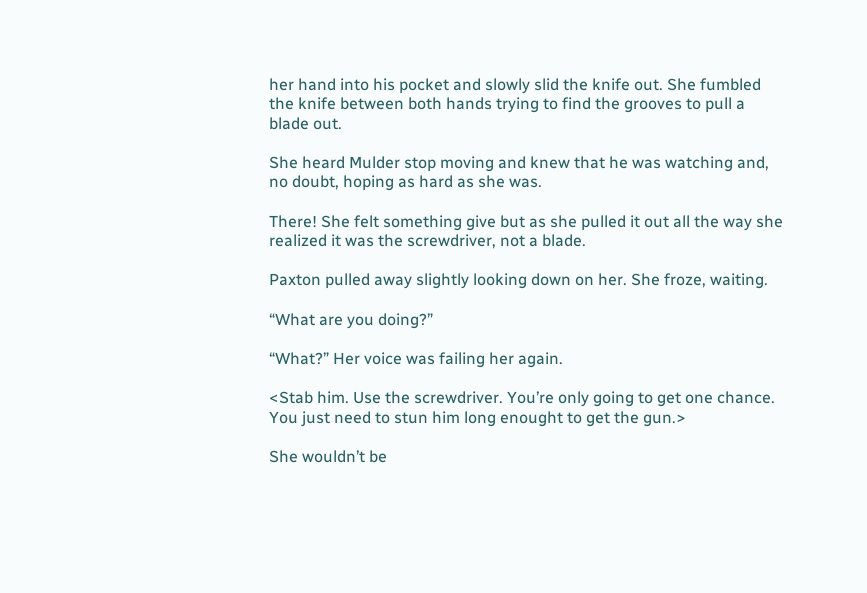her hand into his pocket and slowly slid the knife out. She fumbled the knife between both hands trying to find the grooves to pull a blade out.

She heard Mulder stop moving and knew that he was watching and, no doubt, hoping as hard as she was.

There! She felt something give but as she pulled it out all the way she realized it was the screwdriver, not a blade.

Paxton pulled away slightly looking down on her. She froze, waiting.

“What are you doing?”

“What?” Her voice was failing her again.

<Stab him. Use the screwdriver. You’re only going to get one chance. You just need to stun him long enought to get the gun.>

She wouldn’t be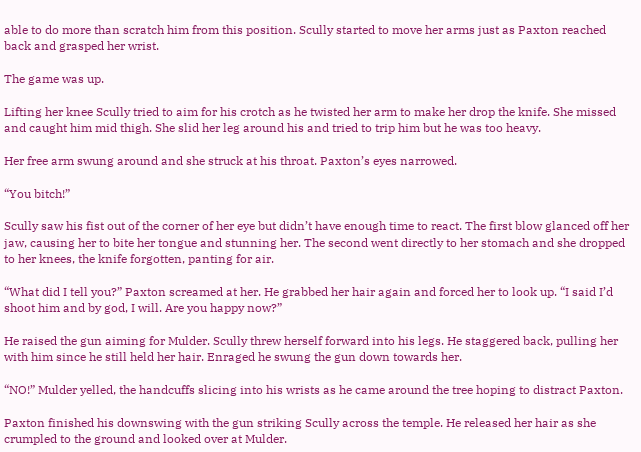able to do more than scratch him from this position. Scully started to move her arms just as Paxton reached back and grasped her wrist.

The game was up.

Lifting her knee Scully tried to aim for his crotch as he twisted her arm to make her drop the knife. She missed and caught him mid thigh. She slid her leg around his and tried to trip him but he was too heavy.

Her free arm swung around and she struck at his throat. Paxton’s eyes narrowed.

“You bitch!”

Scully saw his fist out of the corner of her eye but didn’t have enough time to react. The first blow glanced off her jaw, causing her to bite her tongue and stunning her. The second went directly to her stomach and she dropped to her knees, the knife forgotten, panting for air.

“What did I tell you?” Paxton screamed at her. He grabbed her hair again and forced her to look up. “I said I’d shoot him and by god, I will. Are you happy now?”

He raised the gun aiming for Mulder. Scully threw herself forward into his legs. He staggered back, pulling her with him since he still held her hair. Enraged he swung the gun down towards her.

“NO!” Mulder yelled, the handcuffs slicing into his wrists as he came around the tree hoping to distract Paxton.

Paxton finished his downswing with the gun striking Scully across the temple. He released her hair as she crumpled to the ground and looked over at Mulder.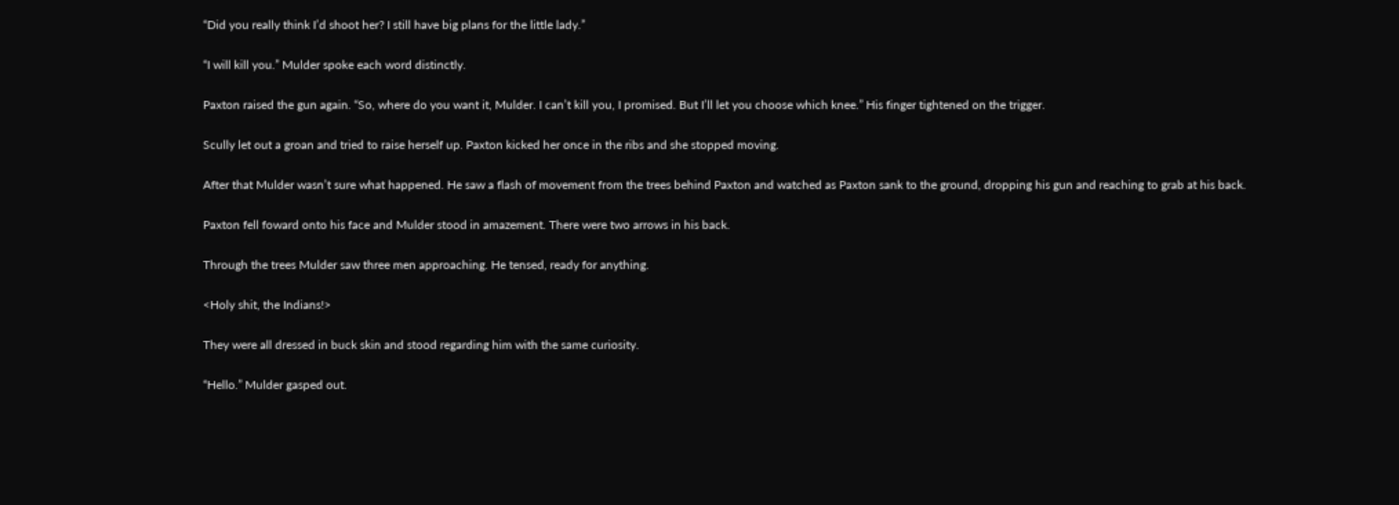“Did you really think I’d shoot her? I still have big plans for the little lady.”

“I will kill you.” Mulder spoke each word distinctly.

Paxton raised the gun again. “So, where do you want it, Mulder. I can’t kill you, I promised. But I’ll let you choose which knee.” His finger tightened on the trigger.

Scully let out a groan and tried to raise herself up. Paxton kicked her once in the ribs and she stopped moving.

After that Mulder wasn’t sure what happened. He saw a flash of movement from the trees behind Paxton and watched as Paxton sank to the ground, dropping his gun and reaching to grab at his back.

Paxton fell foward onto his face and Mulder stood in amazement. There were two arrows in his back.

Through the trees Mulder saw three men approaching. He tensed, ready for anything.

<Holy shit, the Indians!>

They were all dressed in buck skin and stood regarding him with the same curiosity.

“Hello.” Mulder gasped out.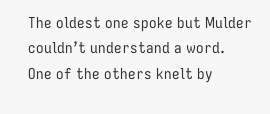The oldest one spoke but Mulder couldn’t understand a word. One of the others knelt by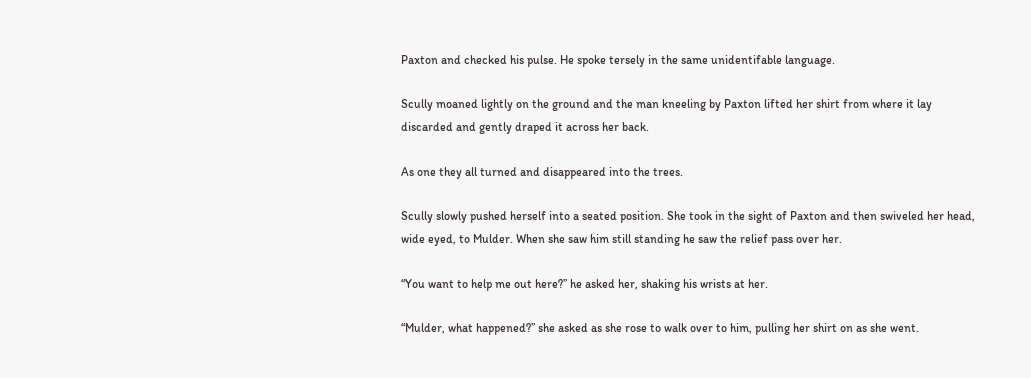Paxton and checked his pulse. He spoke tersely in the same unidentifable language.

Scully moaned lightly on the ground and the man kneeling by Paxton lifted her shirt from where it lay discarded and gently draped it across her back.

As one they all turned and disappeared into the trees.

Scully slowly pushed herself into a seated position. She took in the sight of Paxton and then swiveled her head, wide eyed, to Mulder. When she saw him still standing he saw the relief pass over her.

“You want to help me out here?” he asked her, shaking his wrists at her.

“Mulder, what happened?” she asked as she rose to walk over to him, pulling her shirt on as she went.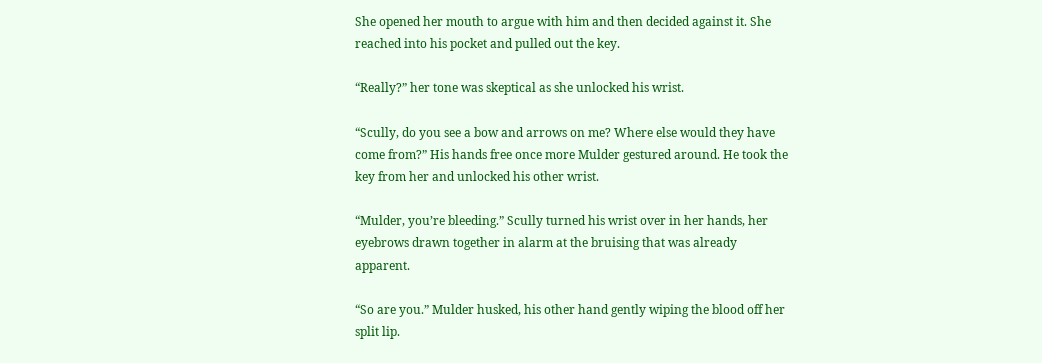She opened her mouth to argue with him and then decided against it. She reached into his pocket and pulled out the key.

“Really?” her tone was skeptical as she unlocked his wrist.

“Scully, do you see a bow and arrows on me? Where else would they have come from?” His hands free once more Mulder gestured around. He took the key from her and unlocked his other wrist.

“Mulder, you’re bleeding.” Scully turned his wrist over in her hands, her eyebrows drawn together in alarm at the bruising that was already apparent.

“So are you.” Mulder husked, his other hand gently wiping the blood off her split lip.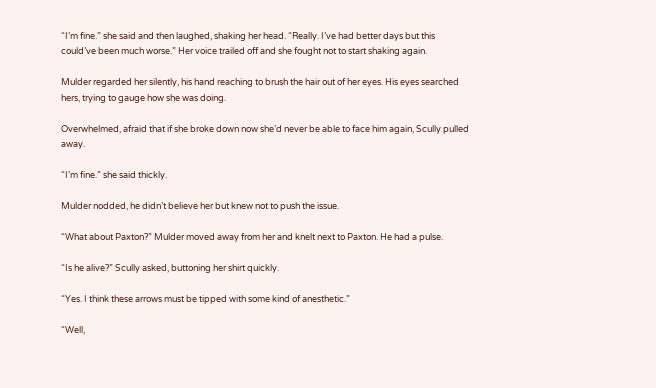“I’m fine.” she said and then laughed, shaking her head. “Really. I’ve had better days but this could’ve been much worse.” Her voice trailed off and she fought not to start shaking again.

Mulder regarded her silently, his hand reaching to brush the hair out of her eyes. His eyes searched hers, trying to gauge how she was doing.

Overwhelmed, afraid that if she broke down now she’d never be able to face him again, Scully pulled away.

“I’m fine.” she said thickly.

Mulder nodded, he didn’t believe her but knew not to push the issue.

“What about Paxton?” Mulder moved away from her and knelt next to Paxton. He had a pulse.

“Is he alive?” Scully asked, buttoning her shirt quickly.

“Yes. I think these arrows must be tipped with some kind of anesthetic.”

“Well,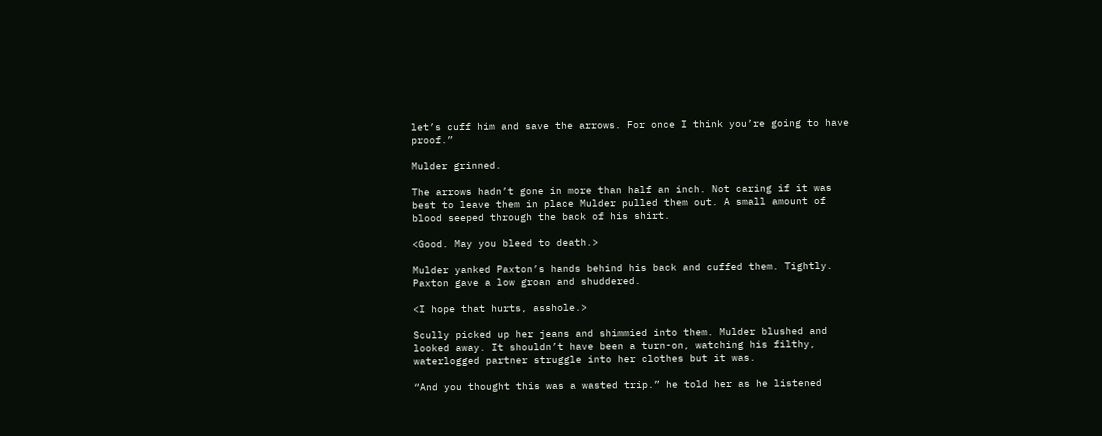let’s cuff him and save the arrows. For once I think you’re going to have proof.”

Mulder grinned.

The arrows hadn’t gone in more than half an inch. Not caring if it was best to leave them in place Mulder pulled them out. A small amount of blood seeped through the back of his shirt.

<Good. May you bleed to death.>

Mulder yanked Paxton’s hands behind his back and cuffed them. Tightly. Paxton gave a low groan and shuddered.

<I hope that hurts, asshole.>

Scully picked up her jeans and shimmied into them. Mulder blushed and looked away. It shouldn’t have been a turn-on, watching his filthy, waterlogged partner struggle into her clothes but it was.

“And you thought this was a wasted trip.” he told her as he listened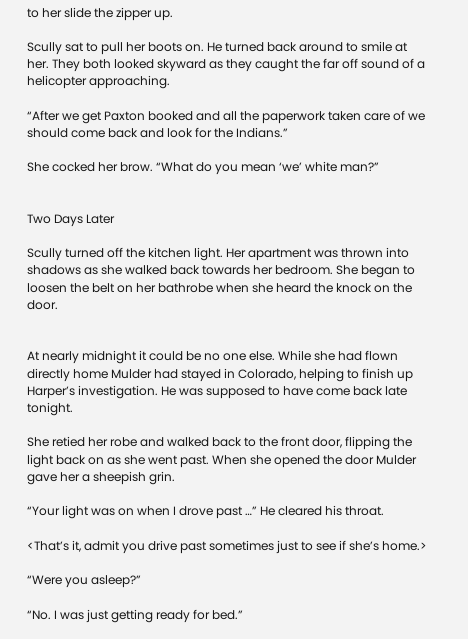to her slide the zipper up.

Scully sat to pull her boots on. He turned back around to smile at her. They both looked skyward as they caught the far off sound of a helicopter approaching.

“After we get Paxton booked and all the paperwork taken care of we should come back and look for the Indians.”

She cocked her brow. “What do you mean ‘we’ white man?”


Two Days Later

Scully turned off the kitchen light. Her apartment was thrown into shadows as she walked back towards her bedroom. She began to loosen the belt on her bathrobe when she heard the knock on the door.


At nearly midnight it could be no one else. While she had flown directly home Mulder had stayed in Colorado, helping to finish up Harper’s investigation. He was supposed to have come back late tonight.

She retied her robe and walked back to the front door, flipping the light back on as she went past. When she opened the door Mulder gave her a sheepish grin.

“Your light was on when I drove past …” He cleared his throat.

<That’s it, admit you drive past sometimes just to see if she’s home.>

“Were you asleep?”

“No. I was just getting ready for bed.”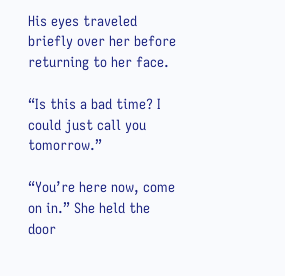His eyes traveled briefly over her before returning to her face.

“Is this a bad time? I could just call you tomorrow.”

“You’re here now, come on in.” She held the door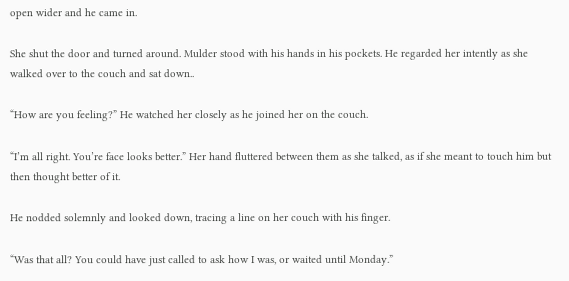open wider and he came in.

She shut the door and turned around. Mulder stood with his hands in his pockets. He regarded her intently as she walked over to the couch and sat down..

“How are you feeling?” He watched her closely as he joined her on the couch.

“I’m all right. You’re face looks better.” Her hand fluttered between them as she talked, as if she meant to touch him but then thought better of it.

He nodded solemnly and looked down, tracing a line on her couch with his finger.

“Was that all? You could have just called to ask how I was, or waited until Monday.”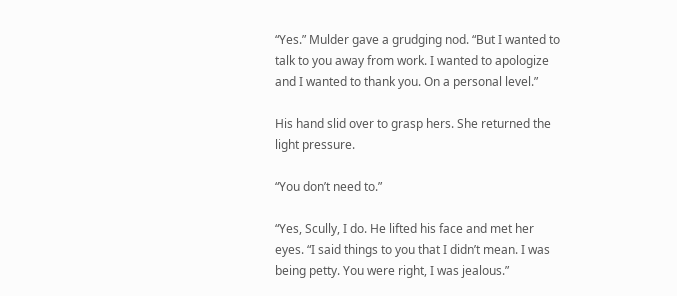“Yes.” Mulder gave a grudging nod. “But I wanted to talk to you away from work. I wanted to apologize and I wanted to thank you. On a personal level.”

His hand slid over to grasp hers. She returned the light pressure.

“You don’t need to.”

“Yes, Scully, I do. He lifted his face and met her eyes. “I said things to you that I didn’t mean. I was being petty. You were right, I was jealous.”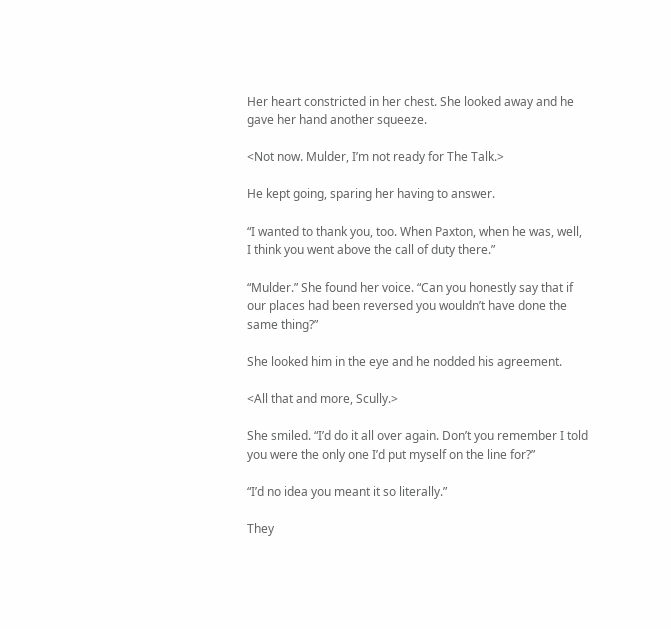Her heart constricted in her chest. She looked away and he gave her hand another squeeze.

<Not now. Mulder, I’m not ready for The Talk.>

He kept going, sparing her having to answer.

“I wanted to thank you, too. When Paxton, when he was, well, I think you went above the call of duty there.”

“Mulder.” She found her voice. “Can you honestly say that if our places had been reversed you wouldn’t have done the same thing?”

She looked him in the eye and he nodded his agreement.

<All that and more, Scully.>

She smiled. “I’d do it all over again. Don’t you remember I told you were the only one I’d put myself on the line for?”

“I’d no idea you meant it so literally.”

They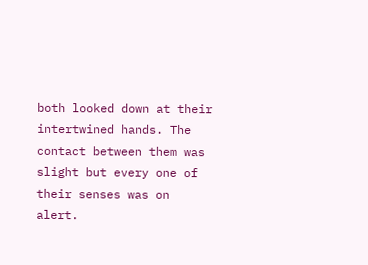both looked down at their intertwined hands. The contact between them was slight but every one of their senses was on alert.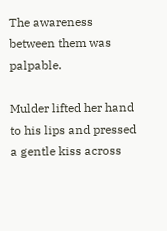The awareness between them was palpable.

Mulder lifted her hand to his lips and pressed a gentle kiss across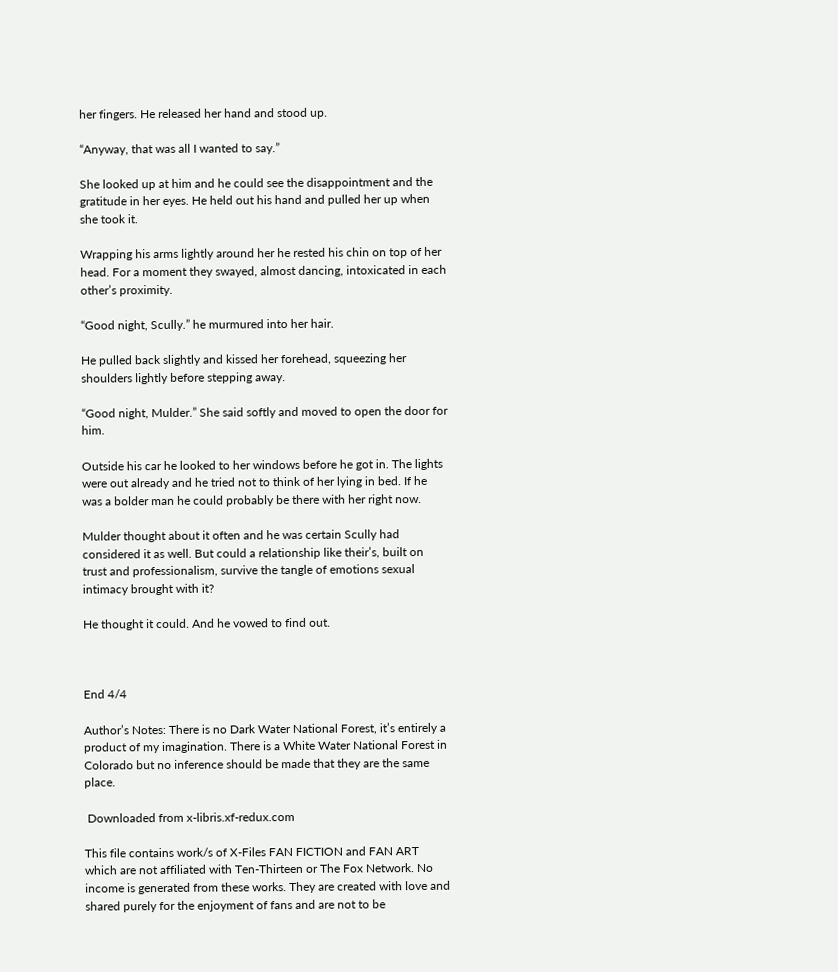her fingers. He released her hand and stood up.

“Anyway, that was all I wanted to say.”

She looked up at him and he could see the disappointment and the gratitude in her eyes. He held out his hand and pulled her up when she took it.

Wrapping his arms lightly around her he rested his chin on top of her head. For a moment they swayed, almost dancing, intoxicated in each other’s proximity.

“Good night, Scully.” he murmured into her hair.

He pulled back slightly and kissed her forehead, squeezing her shoulders lightly before stepping away.

“Good night, Mulder.” She said softly and moved to open the door for him.

Outside his car he looked to her windows before he got in. The lights were out already and he tried not to think of her lying in bed. If he was a bolder man he could probably be there with her right now.

Mulder thought about it often and he was certain Scully had considered it as well. But could a relationship like their’s, built on trust and professionalism, survive the tangle of emotions sexual intimacy brought with it?

He thought it could. And he vowed to find out.



End 4/4

Author’s Notes: There is no Dark Water National Forest, it’s entirely a product of my imagination. There is a White Water National Forest in Colorado but no inference should be made that they are the same place.

 Downloaded from x-libris.xf-redux.com

This file contains work/s of X-Files FAN FICTION and FAN ART which are not affiliated with Ten-Thirteen or The Fox Network. No income is generated from these works. They are created with love and shared purely for the enjoyment of fans and are not to be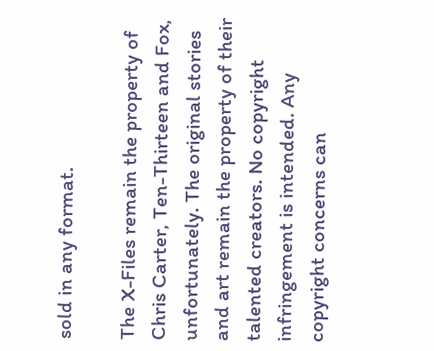sold in any format.

The X-Files remain the property of Chris Carter, Ten-Thirteen and Fox, unfortunately. The original stories and art remain the property of their talented creators. No copyright infringement is intended. Any copyright concerns can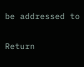be addressed to

Return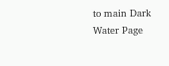to main Dark Water Page